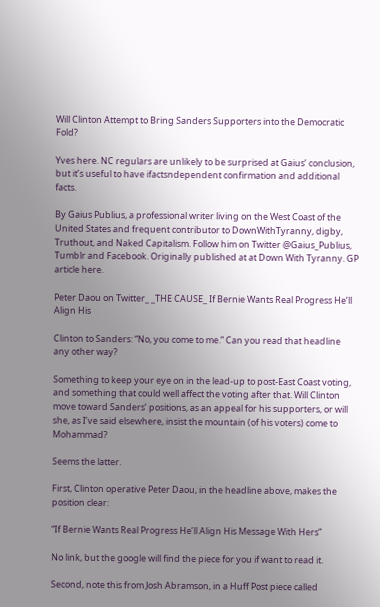Will Clinton Attempt to Bring Sanders Supporters into the Democratic Fold?

Yves here. NC regulars are unlikely to be surprised at Gaius’ conclusion, but it’s useful to have ifactsndependent confirmation and additional facts.

By Gaius Publius, a professional writer living on the West Coast of the United States and frequent contributor to DownWithTyranny, digby, Truthout, and Naked Capitalism. Follow him on Twitter @Gaius_Publius, Tumblr and Facebook. Originally published at at Down With Tyranny. GP article here.

Peter Daou on Twitter_ _THE CAUSE_ If Bernie Wants Real Progress He’ll Align His

Clinton to Sanders: “No, you come to me.” Can you read that headline any other way?

Something to keep your eye on in the lead-up to post-East Coast voting, and something that could well affect the voting after that. Will Clinton move toward Sanders’ positions, as an appeal for his supporters, or will she, as I’ve said elsewhere, insist the mountain (of his voters) come to Mohammad?

Seems the latter.

First, Clinton operative Peter Daou, in the headline above, makes the position clear:

“If Bernie Wants Real Progress He’ll Align His Message With Hers”

No link, but the google will find the piece for you if want to read it.

Second, note this from Josh Abramson, in a Huff Post piece called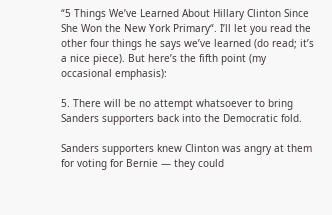“5 Things We’ve Learned About Hillary Clinton Since She Won the New York Primary“. I’ll let you read the other four things he says we’ve learned (do read; it’s a nice piece). But here’s the fifth point (my occasional emphasis):

5. There will be no attempt whatsoever to bring Sanders supporters back into the Democratic fold.

Sanders supporters knew Clinton was angry at them for voting for Bernie — they could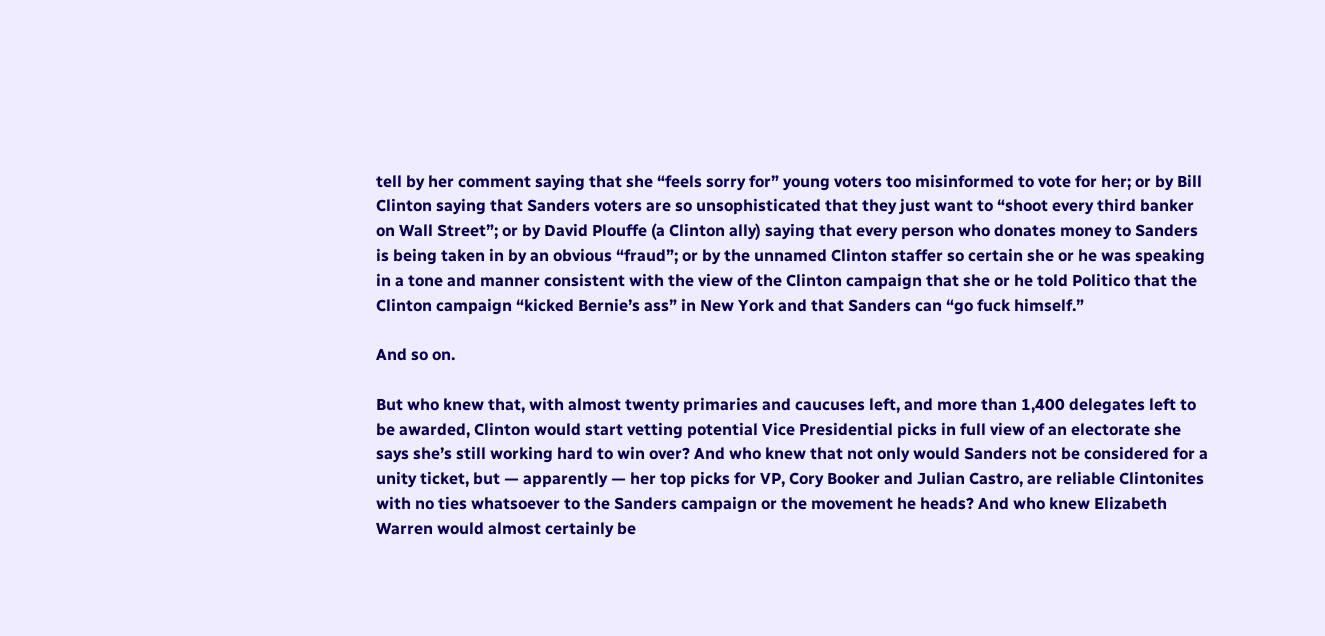tell by her comment saying that she “feels sorry for” young voters too misinformed to vote for her; or by Bill Clinton saying that Sanders voters are so unsophisticated that they just want to “shoot every third banker on Wall Street”; or by David Plouffe (a Clinton ally) saying that every person who donates money to Sanders is being taken in by an obvious “fraud”; or by the unnamed Clinton staffer so certain she or he was speaking in a tone and manner consistent with the view of the Clinton campaign that she or he told Politico that the Clinton campaign “kicked Bernie’s ass” in New York and that Sanders can “go fuck himself.”

And so on.

But who knew that, with almost twenty primaries and caucuses left, and more than 1,400 delegates left to be awarded, Clinton would start vetting potential Vice Presidential picks in full view of an electorate she says she’s still working hard to win over? And who knew that not only would Sanders not be considered for a unity ticket, but — apparently — her top picks for VP, Cory Booker and Julian Castro, are reliable Clintonites with no ties whatsoever to the Sanders campaign or the movement he heads? And who knew Elizabeth Warren would almost certainly be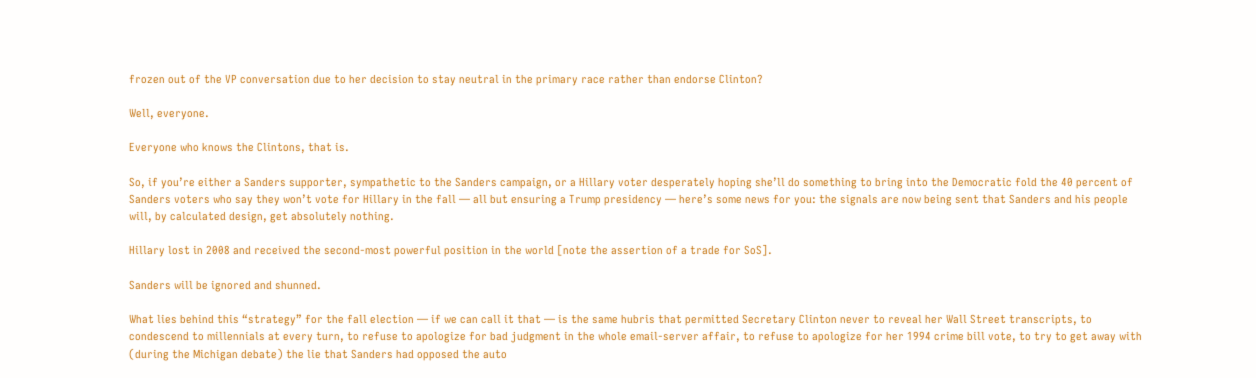frozen out of the VP conversation due to her decision to stay neutral in the primary race rather than endorse Clinton?

Well, everyone.

Everyone who knows the Clintons, that is.

So, if you’re either a Sanders supporter, sympathetic to the Sanders campaign, or a Hillary voter desperately hoping she’ll do something to bring into the Democratic fold the 40 percent of Sanders voters who say they won’t vote for Hillary in the fall — all but ensuring a Trump presidency — here’s some news for you: the signals are now being sent that Sanders and his people will, by calculated design, get absolutely nothing.

Hillary lost in 2008 and received the second-most powerful position in the world [note the assertion of a trade for SoS].

Sanders will be ignored and shunned.

What lies behind this “strategy” for the fall election — if we can call it that — is the same hubris that permitted Secretary Clinton never to reveal her Wall Street transcripts, to condescend to millennials at every turn, to refuse to apologize for bad judgment in the whole email-server affair, to refuse to apologize for her 1994 crime bill vote, to try to get away with (during the Michigan debate) the lie that Sanders had opposed the auto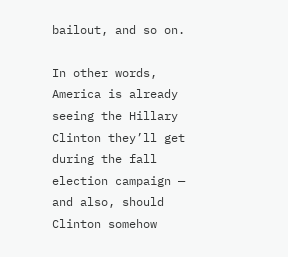bailout, and so on.

In other words, America is already seeing the Hillary Clinton they’ll get during the fall election campaign — and also, should Clinton somehow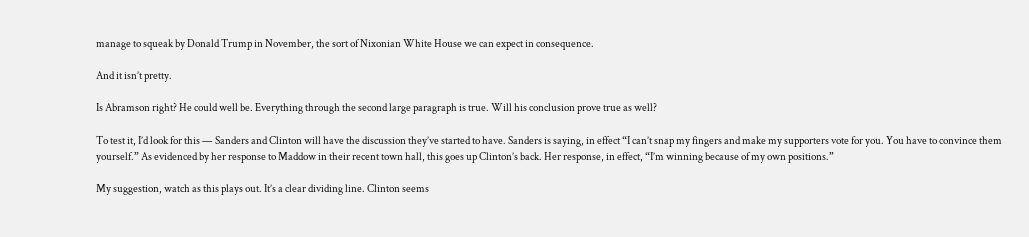manage to squeak by Donald Trump in November, the sort of Nixonian White House we can expect in consequence.

And it isn’t pretty.

Is Abramson right? He could well be. Everything through the second large paragraph is true. Will his conclusion prove true as well?

To test it, I’d look for this — Sanders and Clinton will have the discussion they’ve started to have. Sanders is saying, in effect “I can’t snap my fingers and make my supporters vote for you. You have to convince them yourself.” As evidenced by her response to Maddow in their recent town hall, this goes up Clinton’s back. Her response, in effect, “I’m winning because of my own positions.”

My suggestion, watch as this plays out. It’s a clear dividing line. Clinton seems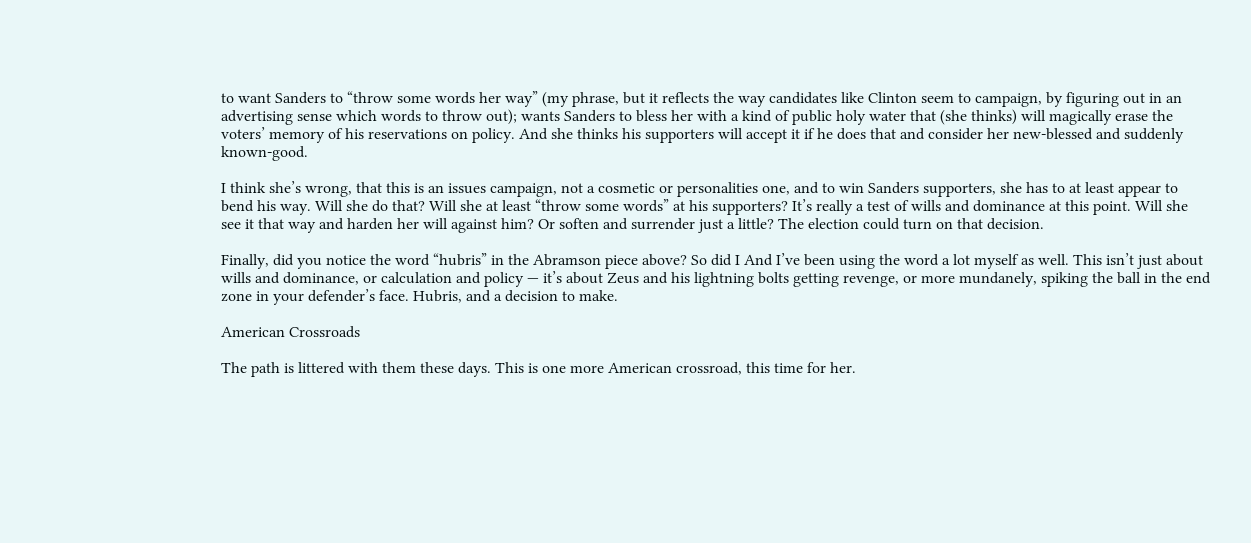to want Sanders to “throw some words her way” (my phrase, but it reflects the way candidates like Clinton seem to campaign, by figuring out in an advertising sense which words to throw out); wants Sanders to bless her with a kind of public holy water that (she thinks) will magically erase the voters’ memory of his reservations on policy. And she thinks his supporters will accept it if he does that and consider her new-blessed and suddenly known-good.

I think she’s wrong, that this is an issues campaign, not a cosmetic or personalities one, and to win Sanders supporters, she has to at least appear to bend his way. Will she do that? Will she at least “throw some words” at his supporters? It’s really a test of wills and dominance at this point. Will she see it that way and harden her will against him? Or soften and surrender just a little? The election could turn on that decision.

Finally, did you notice the word “hubris” in the Abramson piece above? So did I And I’ve been using the word a lot myself as well. This isn’t just about wills and dominance, or calculation and policy — it’s about Zeus and his lightning bolts getting revenge, or more mundanely, spiking the ball in the end zone in your defender’s face. Hubris, and a decision to make.

American Crossroads

The path is littered with them these days. This is one more American crossroad, this time for her.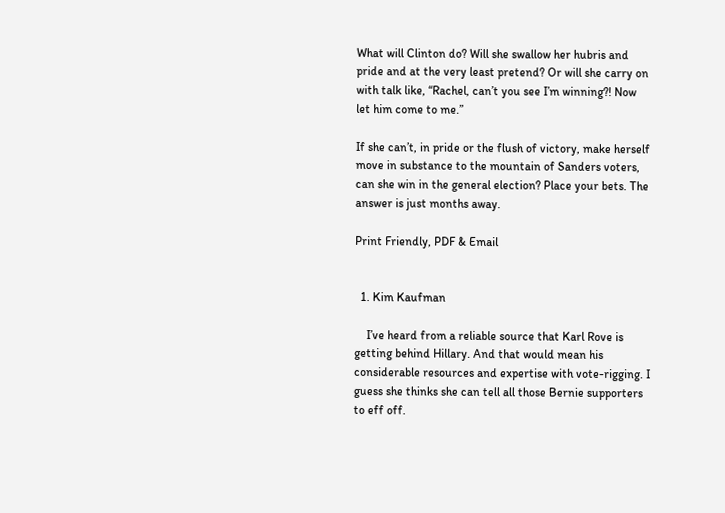What will Clinton do? Will she swallow her hubris and pride and at the very least pretend? Or will she carry on with talk like, “Rachel, can’t you see I’m winning?! Now let him come to me.”

If she can’t, in pride or the flush of victory, make herself move in substance to the mountain of Sanders voters, can she win in the general election? Place your bets. The answer is just months away.

Print Friendly, PDF & Email


  1. Kim Kaufman

    I’ve heard from a reliable source that Karl Rove is getting behind Hillary. And that would mean his considerable resources and expertise with vote-rigging. I guess she thinks she can tell all those Bernie supporters to eff off.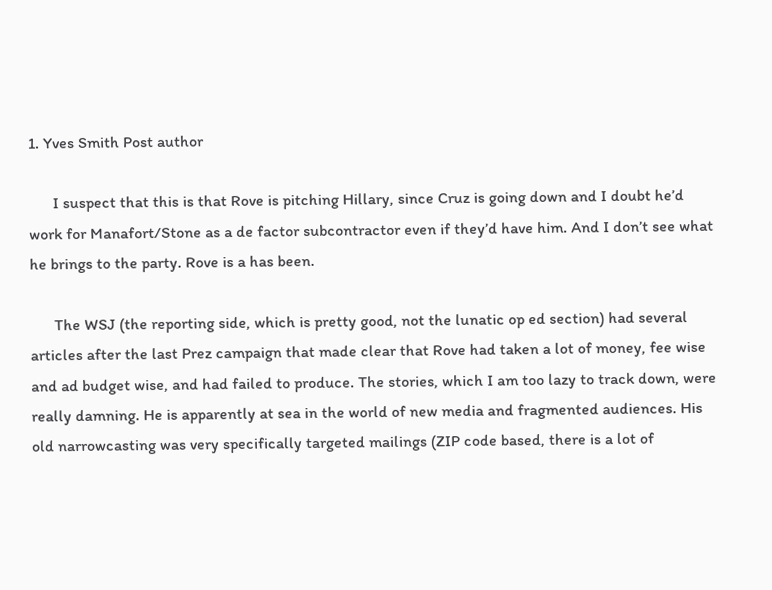1. Yves Smith Post author

      I suspect that this is that Rove is pitching Hillary, since Cruz is going down and I doubt he’d work for Manafort/Stone as a de factor subcontractor even if they’d have him. And I don’t see what he brings to the party. Rove is a has been.

      The WSJ (the reporting side, which is pretty good, not the lunatic op ed section) had several articles after the last Prez campaign that made clear that Rove had taken a lot of money, fee wise and ad budget wise, and had failed to produce. The stories, which I am too lazy to track down, were really damning. He is apparently at sea in the world of new media and fragmented audiences. His old narrowcasting was very specifically targeted mailings (ZIP code based, there is a lot of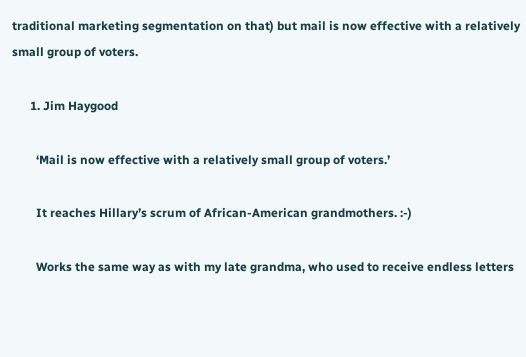traditional marketing segmentation on that) but mail is now effective with a relatively small group of voters.

      1. Jim Haygood

        ‘Mail is now effective with a relatively small group of voters.’

        It reaches Hillary’s scrum of African-American grandmothers. :-)

        Works the same way as with my late grandma, who used to receive endless letters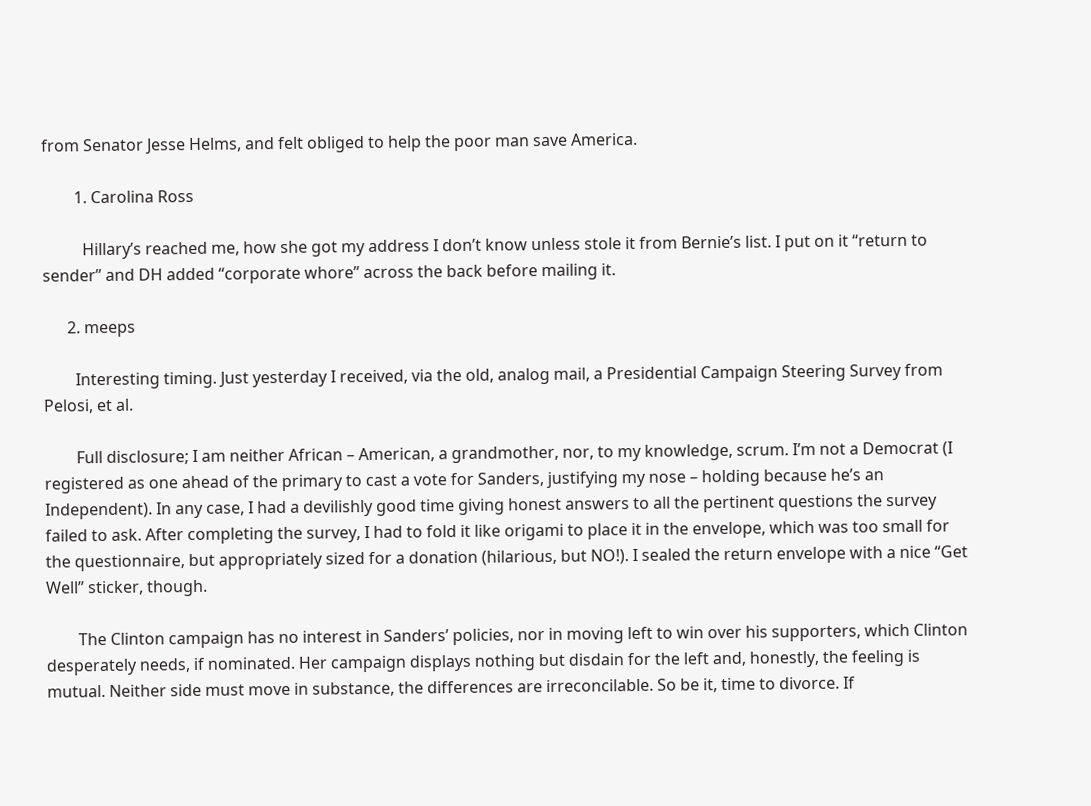from Senator Jesse Helms, and felt obliged to help the poor man save America.

        1. Carolina Ross

          Hillary’s reached me, how she got my address I don’t know unless stole it from Bernie’s list. I put on it “return to sender” and DH added “corporate whore” across the back before mailing it.

      2. meeps

        Interesting timing. Just yesterday I received, via the old, analog mail, a Presidential Campaign Steering Survey from Pelosi, et al.

        Full disclosure; I am neither African – American, a grandmother, nor, to my knowledge, scrum. I’m not a Democrat (I registered as one ahead of the primary to cast a vote for Sanders, justifying my nose – holding because he’s an Independent). In any case, I had a devilishly good time giving honest answers to all the pertinent questions the survey failed to ask. After completing the survey, I had to fold it like origami to place it in the envelope, which was too small for the questionnaire, but appropriately sized for a donation (hilarious, but NO!). I sealed the return envelope with a nice “Get Well” sticker, though.

        The Clinton campaign has no interest in Sanders’ policies, nor in moving left to win over his supporters, which Clinton desperately needs, if nominated. Her campaign displays nothing but disdain for the left and, honestly, the feeling is mutual. Neither side must move in substance, the differences are irreconcilable. So be it, time to divorce. If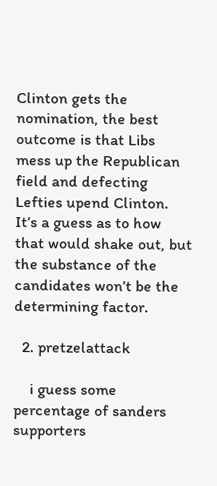Clinton gets the nomination, the best outcome is that Libs mess up the Republican field and defecting Lefties upend Clinton. It’s a guess as to how that would shake out, but the substance of the candidates won’t be the determining factor.

  2. pretzelattack

    i guess some percentage of sanders supporters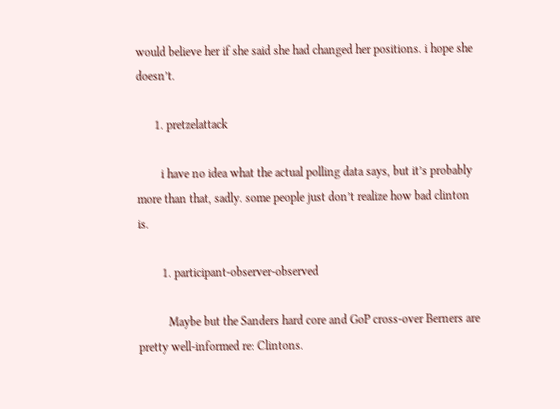would believe her if she said she had changed her positions. i hope she doesn’t.

      1. pretzelattack

        i have no idea what the actual polling data says, but it’s probably more than that, sadly. some people just don’t realize how bad clinton is.

        1. participant-observer-observed

          Maybe but the Sanders hard core and GoP cross-over Berners are pretty well-informed re: Clintons.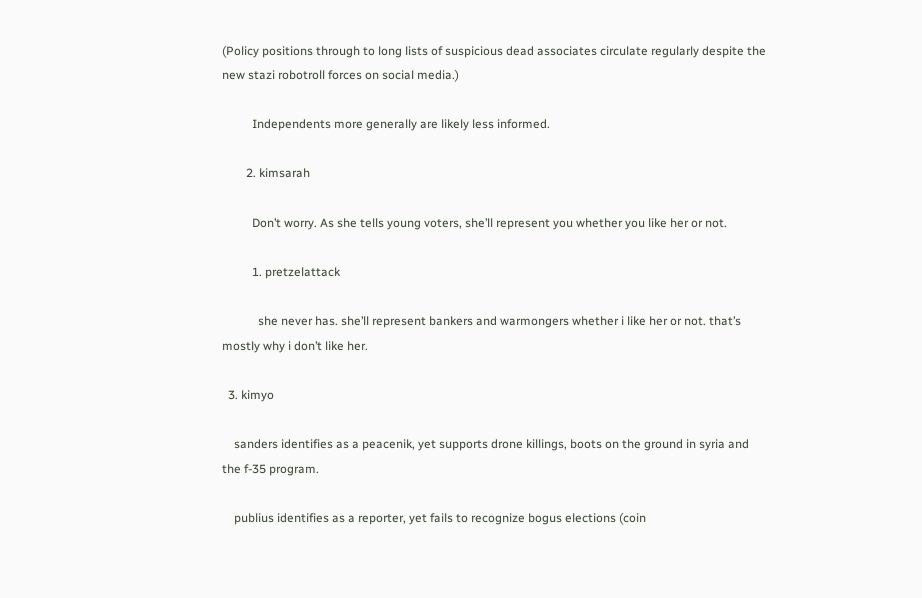(Policy positions through to long lists of suspicious dead associates circulate regularly despite the new stazi robotroll forces on social media.)

          Independents more generally are likely less informed.

        2. kimsarah

          Don’t worry. As she tells young voters, she’ll represent you whether you like her or not.

          1. pretzelattack

            she never has. she’ll represent bankers and warmongers whether i like her or not. that’s mostly why i don’t like her.

  3. kimyo

    sanders identifies as a peacenik, yet supports drone killings, boots on the ground in syria and the f-35 program.

    publius identifies as a reporter, yet fails to recognize bogus elections (coin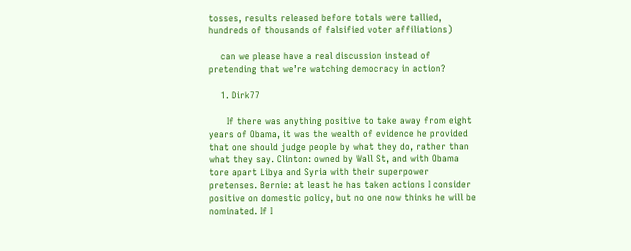tosses, results released before totals were tallied, hundreds of thousands of falsified voter affiliations)

    can we please have a real discussion instead of pretending that we’re watching democracy in action?

    1. Dirk77

      If there was anything positive to take away from eight years of Obama, it was the wealth of evidence he provided that one should judge people by what they do, rather than what they say. Clinton: owned by Wall St, and with Obama tore apart Libya and Syria with their superpower pretenses. Bernie: at least he has taken actions I consider positive on domestic policy, but no one now thinks he will be nominated. If I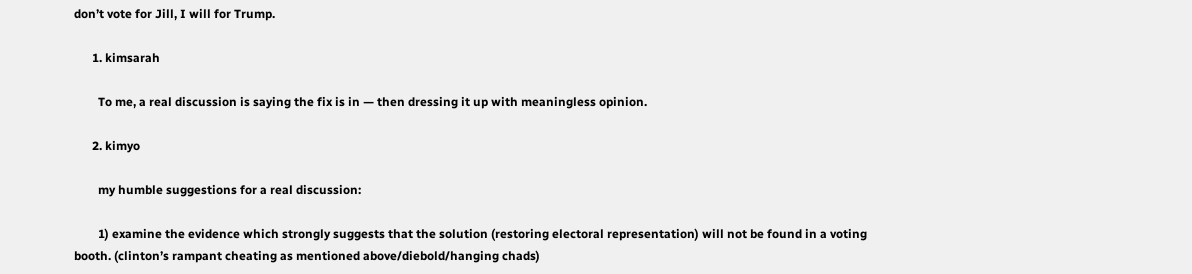don’t vote for Jill, I will for Trump.

      1. kimsarah

        To me, a real discussion is saying the fix is in — then dressing it up with meaningless opinion.

      2. kimyo

        my humble suggestions for a real discussion:

        1) examine the evidence which strongly suggests that the solution (restoring electoral representation) will not be found in a voting booth. (clinton’s rampant cheating as mentioned above/diebold/hanging chads)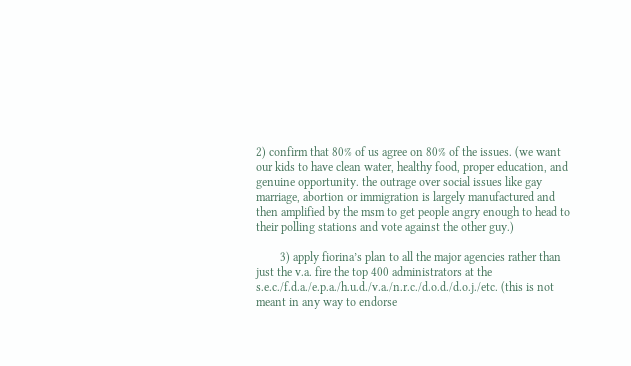2) confirm that 80% of us agree on 80% of the issues. (we want our kids to have clean water, healthy food, proper education, and genuine opportunity. the outrage over social issues like gay marriage, abortion or immigration is largely manufactured and then amplified by the msm to get people angry enough to head to their polling stations and vote against the other guy.)

        3) apply fiorina’s plan to all the major agencies rather than just the v.a. fire the top 400 administrators at the s.e.c./f.d.a./e.p.a./h.u.d./v.a./n.r.c./d.o.d./d.o.j./etc. (this is not meant in any way to endorse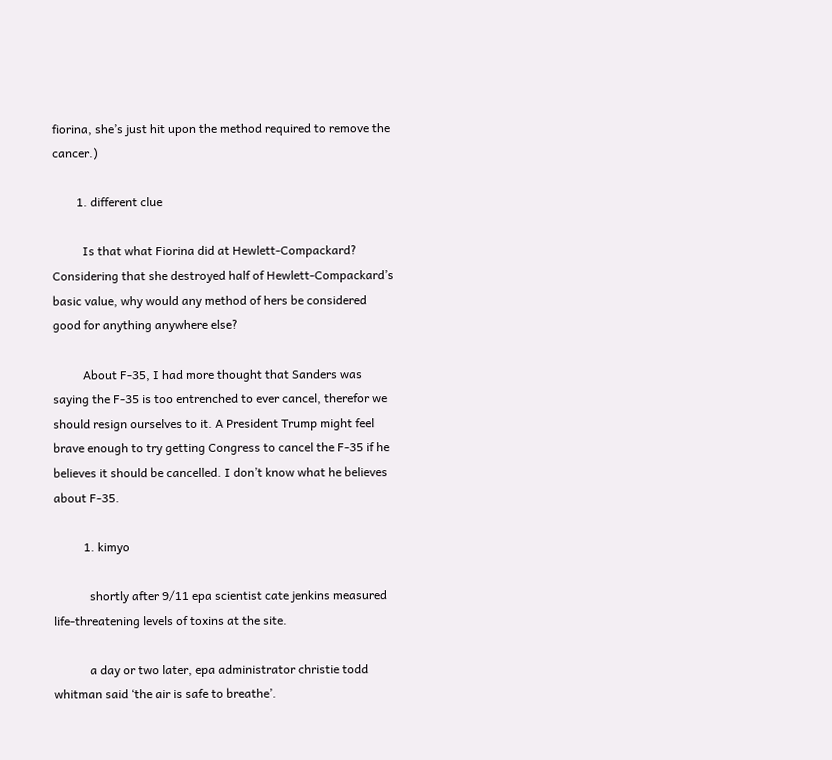fiorina, she’s just hit upon the method required to remove the cancer.)

        1. different clue

          Is that what Fiorina did at Hewlett-Compackard? Considering that she destroyed half of Hewlett-Compackard’s basic value, why would any method of hers be considered good for anything anywhere else?

          About F-35, I had more thought that Sanders was saying the F-35 is too entrenched to ever cancel, therefor we should resign ourselves to it. A President Trump might feel brave enough to try getting Congress to cancel the F-35 if he believes it should be cancelled. I don’t know what he believes about F-35.

          1. kimyo

            shortly after 9/11 epa scientist cate jenkins measured life-threatening levels of toxins at the site.

            a day or two later, epa administrator christie todd whitman said ‘the air is safe to breathe’.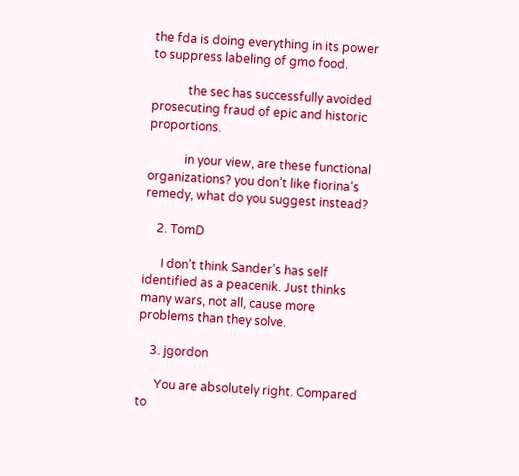the fda is doing everything in its power to suppress labeling of gmo food.

            the sec has successfully avoided prosecuting fraud of epic and historic proportions.

            in your view, are these functional organizations? you don’t like fiorina’s remedy, what do you suggest instead?

    2. TomD

      I don’t think Sander’s has self identified as a peacenik. Just thinks many wars, not all, cause more problems than they solve.

    3. jgordon

      You are absolutely right. Compared to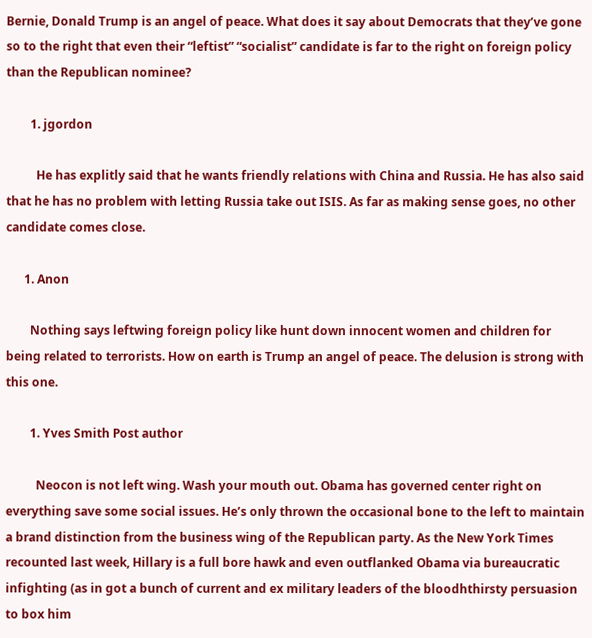Bernie, Donald Trump is an angel of peace. What does it say about Democrats that they’ve gone so to the right that even their “leftist” “socialist” candidate is far to the right on foreign policy than the Republican nominee?

        1. jgordon

          He has explitly said that he wants friendly relations with China and Russia. He has also said that he has no problem with letting Russia take out ISIS. As far as making sense goes, no other candidate comes close.

      1. Anon

        Nothing says leftwing foreign policy like hunt down innocent women and children for being related to terrorists. How on earth is Trump an angel of peace. The delusion is strong with this one.

        1. Yves Smith Post author

          Neocon is not left wing. Wash your mouth out. Obama has governed center right on everything save some social issues. He’s only thrown the occasional bone to the left to maintain a brand distinction from the business wing of the Republican party. As the New York Times recounted last week, Hillary is a full bore hawk and even outflanked Obama via bureaucratic infighting (as in got a bunch of current and ex military leaders of the bloodhthirsty persuasion to box him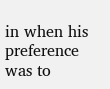in when his preference was to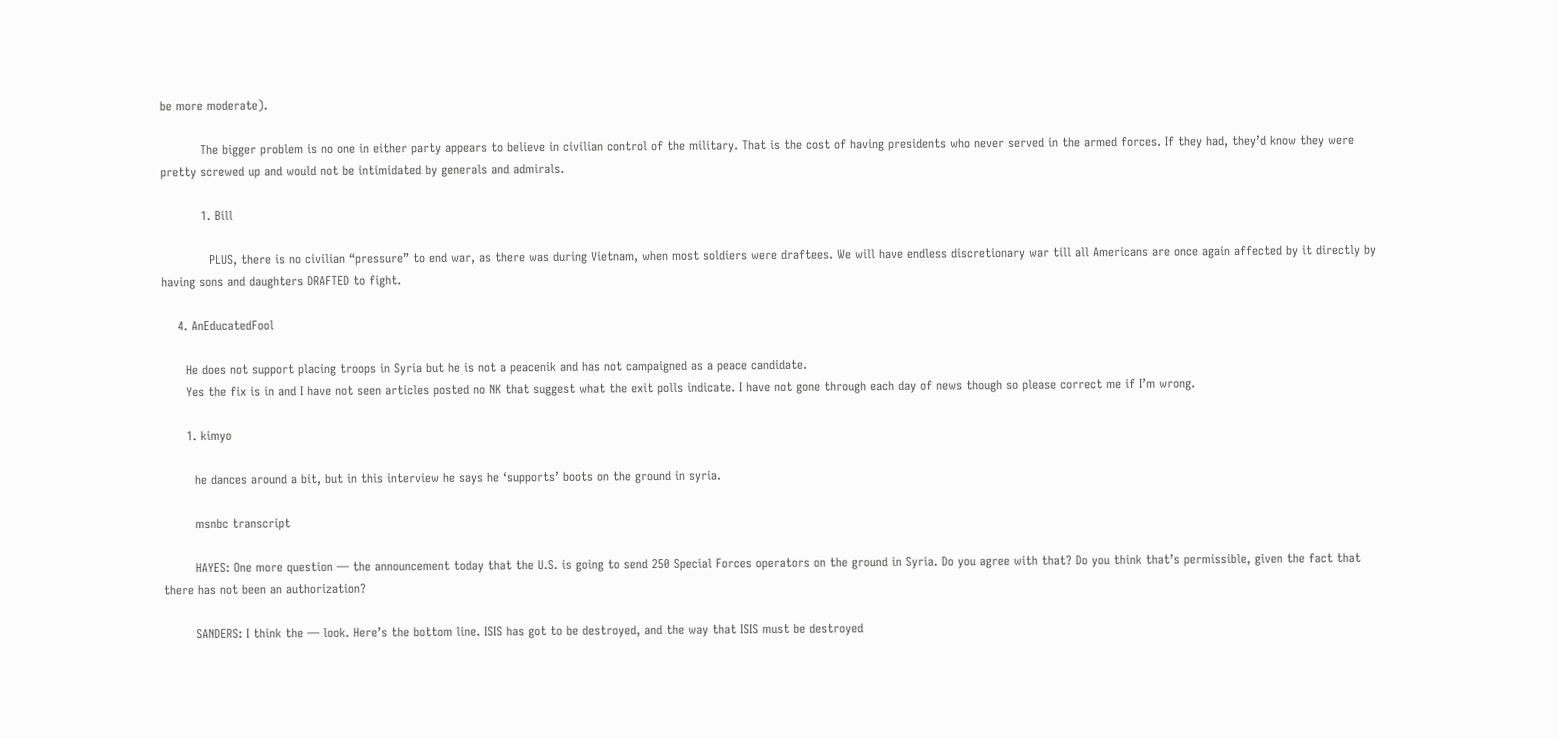be more moderate).

          The bigger problem is no one in either party appears to believe in civilian control of the military. That is the cost of having presidents who never served in the armed forces. If they had, they’d know they were pretty screwed up and would not be intimidated by generals and admirals.

          1. Bill

            PLUS, there is no civilian “pressure” to end war, as there was during Vietnam, when most soldiers were draftees. We will have endless discretionary war till all Americans are once again affected by it directly by having sons and daughters DRAFTED to fight.

    4. AnEducatedFool

      He does not support placing troops in Syria but he is not a peacenik and has not campaigned as a peace candidate.
      Yes the fix is in and I have not seen articles posted no NK that suggest what the exit polls indicate. I have not gone through each day of news though so please correct me if I’m wrong.

      1. kimyo

        he dances around a bit, but in this interview he says he ‘supports’ boots on the ground in syria.

        msnbc transcript

        HAYES: One more question — the announcement today that the U.S. is going to send 250 Special Forces operators on the ground in Syria. Do you agree with that? Do you think that’s permissible, given the fact that there has not been an authorization?

        SANDERS: I think the — look. Here’s the bottom line. ISIS has got to be destroyed, and the way that ISIS must be destroyed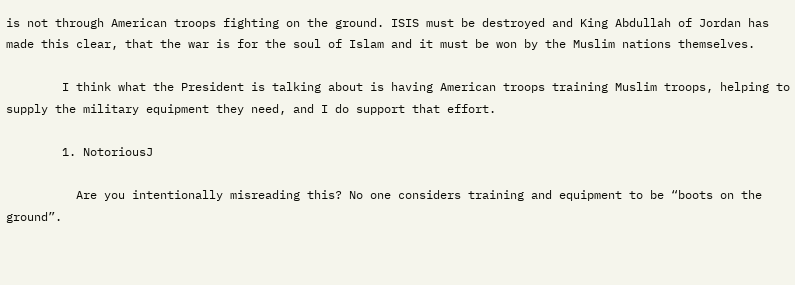is not through American troops fighting on the ground. ISIS must be destroyed and King Abdullah of Jordan has made this clear, that the war is for the soul of Islam and it must be won by the Muslim nations themselves.

        I think what the President is talking about is having American troops training Muslim troops, helping to supply the military equipment they need, and I do support that effort.

        1. NotoriousJ

          Are you intentionally misreading this? No one considers training and equipment to be “boots on the ground”.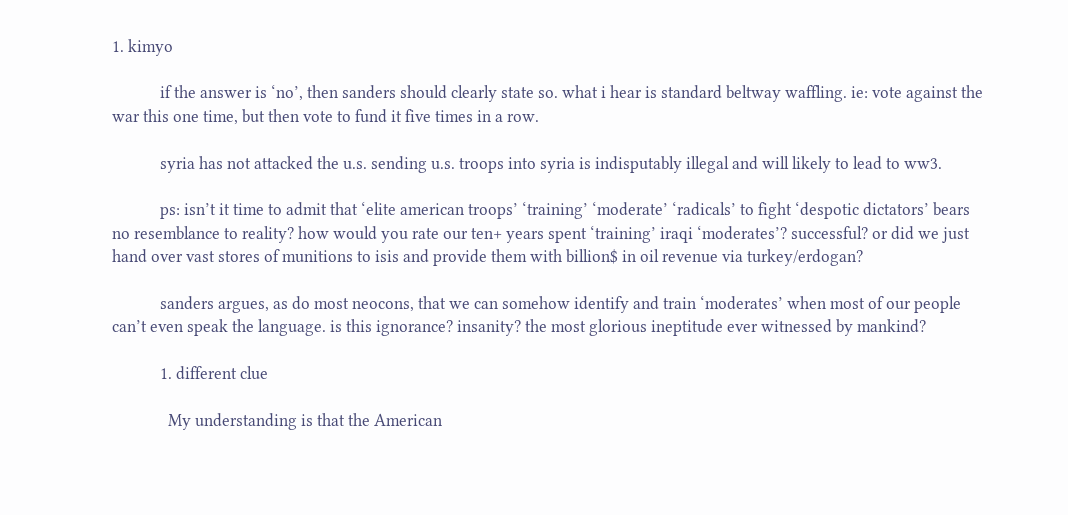1. kimyo

            if the answer is ‘no’, then sanders should clearly state so. what i hear is standard beltway waffling. ie: vote against the war this one time, but then vote to fund it five times in a row.

            syria has not attacked the u.s. sending u.s. troops into syria is indisputably illegal and will likely to lead to ww3.

            ps: isn’t it time to admit that ‘elite american troops’ ‘training’ ‘moderate’ ‘radicals’ to fight ‘despotic dictators’ bears no resemblance to reality? how would you rate our ten+ years spent ‘training’ iraqi ‘moderates’? successful? or did we just hand over vast stores of munitions to isis and provide them with billion$ in oil revenue via turkey/erdogan?

            sanders argues, as do most neocons, that we can somehow identify and train ‘moderates’ when most of our people can’t even speak the language. is this ignorance? insanity? the most glorious ineptitude ever witnessed by mankind?

            1. different clue

              My understanding is that the American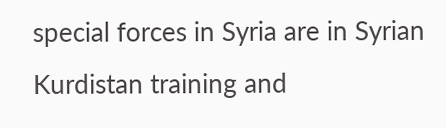special forces in Syria are in Syrian Kurdistan training and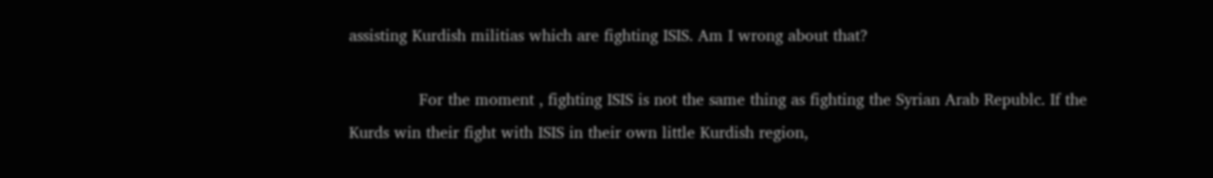assisting Kurdish militias which are fighting ISIS. Am I wrong about that?

              For the moment , fighting ISIS is not the same thing as fighting the Syrian Arab Republc. If the Kurds win their fight with ISIS in their own little Kurdish region,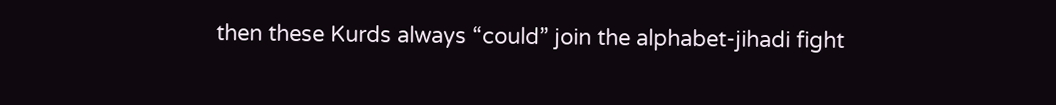then these Kurds always “could” join the alphabet-jihadi fight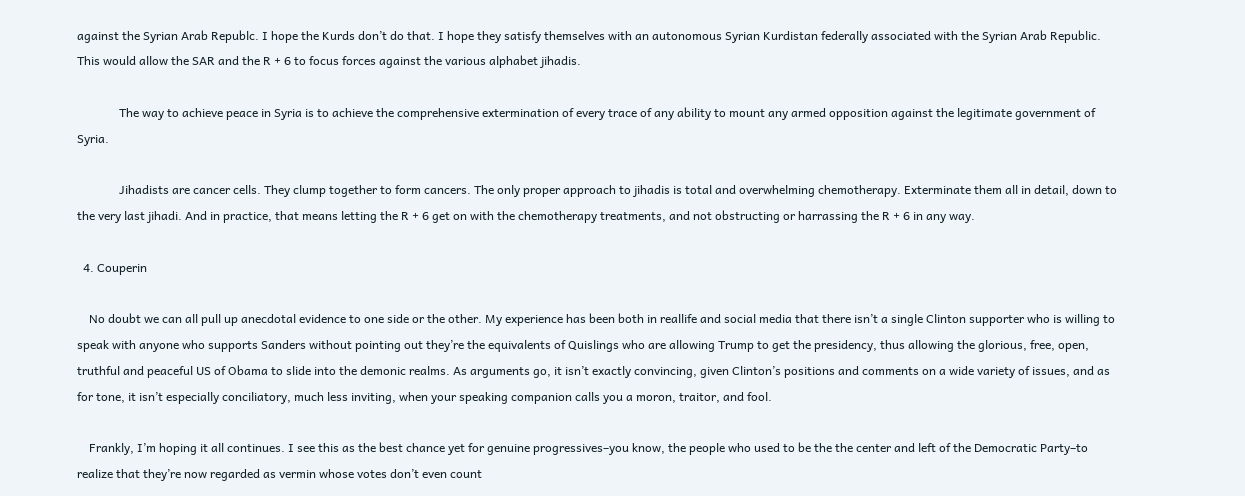against the Syrian Arab Republc. I hope the Kurds don’t do that. I hope they satisfy themselves with an autonomous Syrian Kurdistan federally associated with the Syrian Arab Republic. This would allow the SAR and the R + 6 to focus forces against the various alphabet jihadis.

              The way to achieve peace in Syria is to achieve the comprehensive extermination of every trace of any ability to mount any armed opposition against the legitimate government of Syria.

              Jihadists are cancer cells. They clump together to form cancers. The only proper approach to jihadis is total and overwhelming chemotherapy. Exterminate them all in detail, down to the very last jihadi. And in practice, that means letting the R + 6 get on with the chemotherapy treatments, and not obstructing or harrassing the R + 6 in any way.

  4. Couperin

    No doubt we can all pull up anecdotal evidence to one side or the other. My experience has been both in reallife and social media that there isn’t a single Clinton supporter who is willing to speak with anyone who supports Sanders without pointing out they’re the equivalents of Quislings who are allowing Trump to get the presidency, thus allowing the glorious, free, open, truthful and peaceful US of Obama to slide into the demonic realms. As arguments go, it isn’t exactly convincing, given Clinton’s positions and comments on a wide variety of issues, and as for tone, it isn’t especially conciliatory, much less inviting, when your speaking companion calls you a moron, traitor, and fool.

    Frankly, I’m hoping it all continues. I see this as the best chance yet for genuine progressives–you know, the people who used to be the the center and left of the Democratic Party–to realize that they’re now regarded as vermin whose votes don’t even count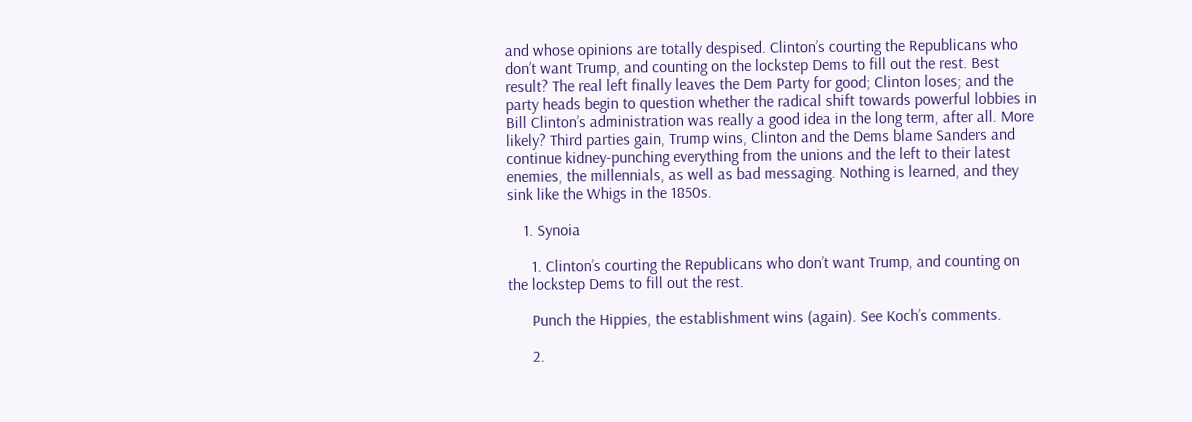and whose opinions are totally despised. Clinton’s courting the Republicans who don’t want Trump, and counting on the lockstep Dems to fill out the rest. Best result? The real left finally leaves the Dem Party for good; Clinton loses; and the party heads begin to question whether the radical shift towards powerful lobbies in Bill Clinton’s administration was really a good idea in the long term, after all. More likely? Third parties gain, Trump wins, Clinton and the Dems blame Sanders and continue kidney-punching everything from the unions and the left to their latest enemies, the millennials, as well as bad messaging. Nothing is learned, and they sink like the Whigs in the 1850s.

    1. Synoia

      1. Clinton’s courting the Republicans who don’t want Trump, and counting on the lockstep Dems to fill out the rest.

      Punch the Hippies, the establishment wins (again). See Koch’s comments.

      2.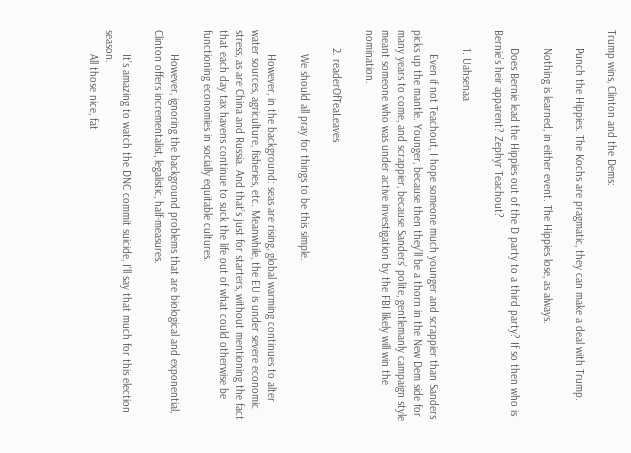Trump wins, Clinton and the Dems:

      Punch the Hippies. The Kochs are pragmatic, they can make a deal with Trump.

      Nothing is learned, in either event. The Hippies lose, as always.

      Does Bernie lead the Hippies out of the D party to a third party? If so then who is Bernie’s heir apparent? Zephyr Teachout?

      1. Uahsenaa

        Even if not Teachout, I hope someone much younger and scrappier than Sanders picks up the mantle. Younger, because then they’ll be a thorn in the New Dem side for many years to come, and scrappier, because Sanders’ polite, gentlemanly campaign style meant someone who was under active investigation by the FBI likely will win the nomination.

      2. readerOfTeaLeaves

        We should all pray for things to be this simple.

        However, in the background: seas are rising, global warming continues to alter water sources, agriculture, fisheries, etc. Meanwhile, the EU is under severe economic stress, as are China and Russia. And that’s just for starters, without mentioning the fact that each day tax havens continue to suck the life out of what could otherwise be functioning economies in socially equitable cultures.

        However, ignoring the background problems that are biological and exponential, Clinton offers incrementalist, legalistic, half-measures.

        It’s amazing to watch the DNC commit suicide, I’ll say that much for this election season.
        All those nice, fat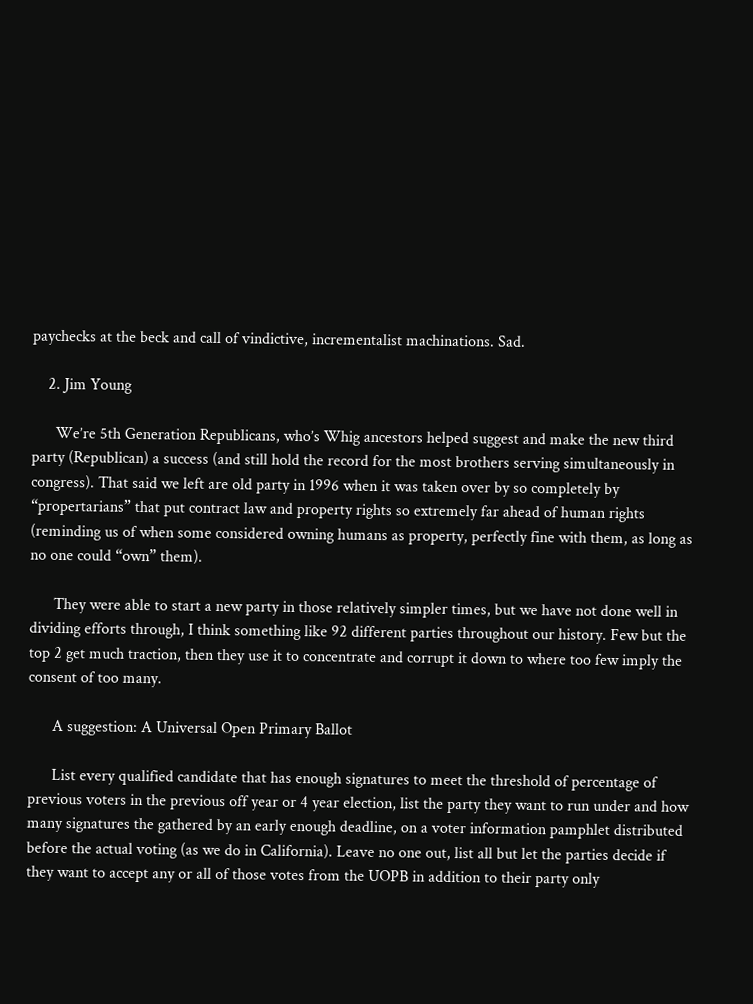paychecks at the beck and call of vindictive, incrementalist machinations. Sad.

    2. Jim Young

      We’re 5th Generation Republicans, who’s Whig ancestors helped suggest and make the new third party (Republican) a success (and still hold the record for the most brothers serving simultaneously in congress). That said we left are old party in 1996 when it was taken over by so completely by “propertarians” that put contract law and property rights so extremely far ahead of human rights (reminding us of when some considered owning humans as property, perfectly fine with them, as long as no one could “own” them).

      They were able to start a new party in those relatively simpler times, but we have not done well in dividing efforts through, I think something like 92 different parties throughout our history. Few but the top 2 get much traction, then they use it to concentrate and corrupt it down to where too few imply the consent of too many.

      A suggestion: A Universal Open Primary Ballot

      List every qualified candidate that has enough signatures to meet the threshold of percentage of previous voters in the previous off year or 4 year election, list the party they want to run under and how many signatures the gathered by an early enough deadline, on a voter information pamphlet distributed before the actual voting (as we do in California). Leave no one out, list all but let the parties decide if they want to accept any or all of those votes from the UOPB in addition to their party only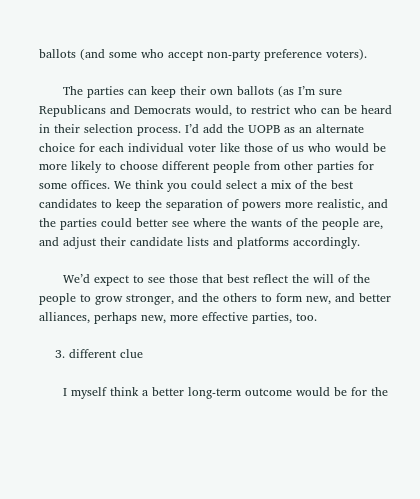ballots (and some who accept non-party preference voters).

      The parties can keep their own ballots (as I’m sure Republicans and Democrats would, to restrict who can be heard in their selection process. I’d add the UOPB as an alternate choice for each individual voter like those of us who would be more likely to choose different people from other parties for some offices. We think you could select a mix of the best candidates to keep the separation of powers more realistic, and the parties could better see where the wants of the people are, and adjust their candidate lists and platforms accordingly.

      We’d expect to see those that best reflect the will of the people to grow stronger, and the others to form new, and better alliances, perhaps new, more effective parties, too.

    3. different clue

      I myself think a better long-term outcome would be for the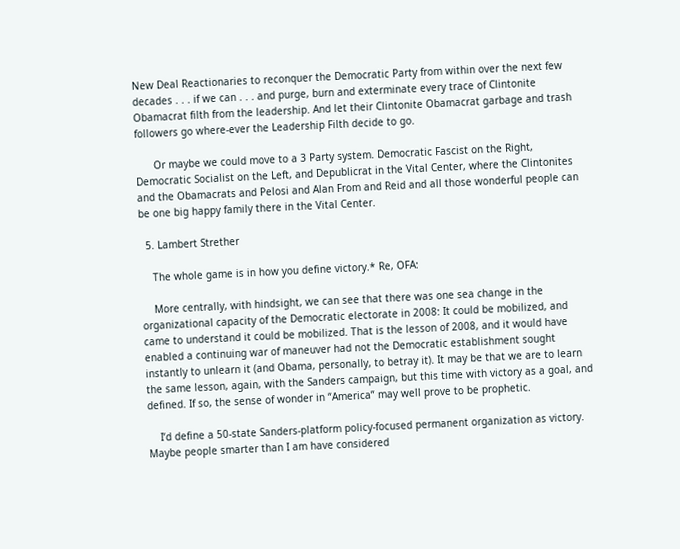New Deal Reactionaries to reconquer the Democratic Party from within over the next few decades . . . if we can . . . and purge, burn and exterminate every trace of Clintonite Obamacrat filth from the leadership. And let their Clintonite Obamacrat garbage and trash followers go where-ever the Leadership Filth decide to go.

      Or maybe we could move to a 3 Party system. Democratic Fascist on the Right, Democratic Socialist on the Left, and Depublicrat in the Vital Center, where the Clintonites and the Obamacrats and Pelosi and Alan From and Reid and all those wonderful people can be one big happy family there in the Vital Center.

  5. Lambert Strether

    The whole game is in how you define victory.* Re, OFA:

    More centrally, with hindsight, we can see that there was one sea change in the organizational capacity of the Democratic electorate in 2008: It could be mobilized, and came to understand it could be mobilized. That is the lesson of 2008, and it would have enabled a continuing war of maneuver had not the Democratic establishment sought instantly to unlearn it (and Obama, personally, to betray it). It may be that we are to learn the same lesson, again, with the Sanders campaign, but this time with victory as a goal, and defined. If so, the sense of wonder in “America” may well prove to be prophetic.

    I’d define a 50-state Sanders-platform policy-focused permanent organization as victory. Maybe people smarter than I am have considered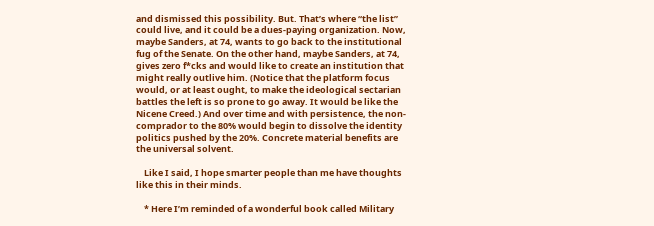and dismissed this possibility. But. That’s where “the list” could live, and it could be a dues-paying organization. Now, maybe Sanders, at 74, wants to go back to the institutional fug of the Senate. On the other hand, maybe Sanders, at 74, gives zero f*cks and would like to create an institution that might really outlive him. (Notice that the platform focus would, or at least ought, to make the ideological sectarian battles the left is so prone to go away. It would be like the Nicene Creed.) And over time and with persistence, the non-comprador to the 80% would begin to dissolve the identity politics pushed by the 20%. Concrete material benefits are the universal solvent.

    Like I said, I hope smarter people than me have thoughts like this in their minds.

    * Here I’m reminded of a wonderful book called Military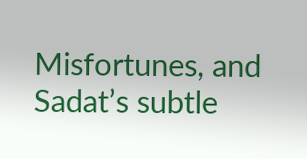Misfortunes, and Sadat’s subtle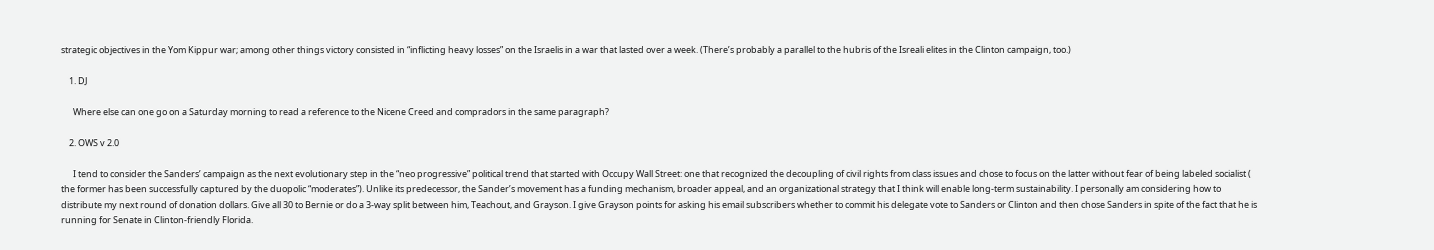strategic objectives in the Yom Kippur war; among other things victory consisted in “inflicting heavy losses” on the Israelis in a war that lasted over a week. (There’s probably a parallel to the hubris of the Isreali elites in the Clinton campaign, too.)

    1. DJ

      Where else can one go on a Saturday morning to read a reference to the Nicene Creed and compradors in the same paragraph?

    2. OWS v 2.0

      I tend to consider the Sanders’ campaign as the next evolutionary step in the “neo progressive” political trend that started with Occupy Wall Street: one that recognized the decoupling of civil rights from class issues and chose to focus on the latter without fear of being labeled socialist ( the former has been successfully captured by the duopolic “moderates”). Unlike its predecessor, the Sander’s movement has a funding mechanism, broader appeal, and an organizational strategy that I think will enable long-term sustainability. I personally am considering how to distribute my next round of donation dollars. Give all 30 to Bernie or do a 3-way split between him, Teachout, and Grayson. I give Grayson points for asking his email subscribers whether to commit his delegate vote to Sanders or Clinton and then chose Sanders in spite of the fact that he is running for Senate in Clinton-friendly Florida.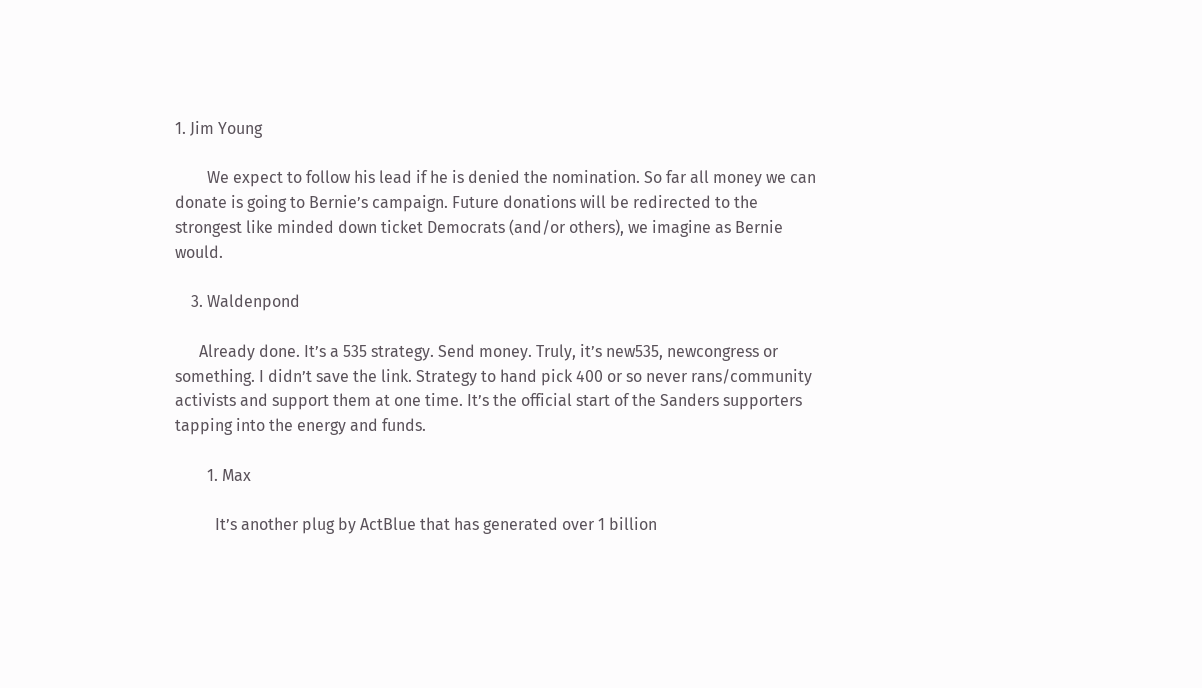1. Jim Young

        We expect to follow his lead if he is denied the nomination. So far all money we can donate is going to Bernie’s campaign. Future donations will be redirected to the strongest like minded down ticket Democrats (and/or others), we imagine as Bernie would.

    3. Waldenpond

      Already done. It’s a 535 strategy. Send money. Truly, it’s new535, newcongress or something. I didn’t save the link. Strategy to hand pick 400 or so never rans/community activists and support them at one time. It’s the official start of the Sanders supporters tapping into the energy and funds.

        1. Max

          It’s another plug by ActBlue that has generated over 1 billion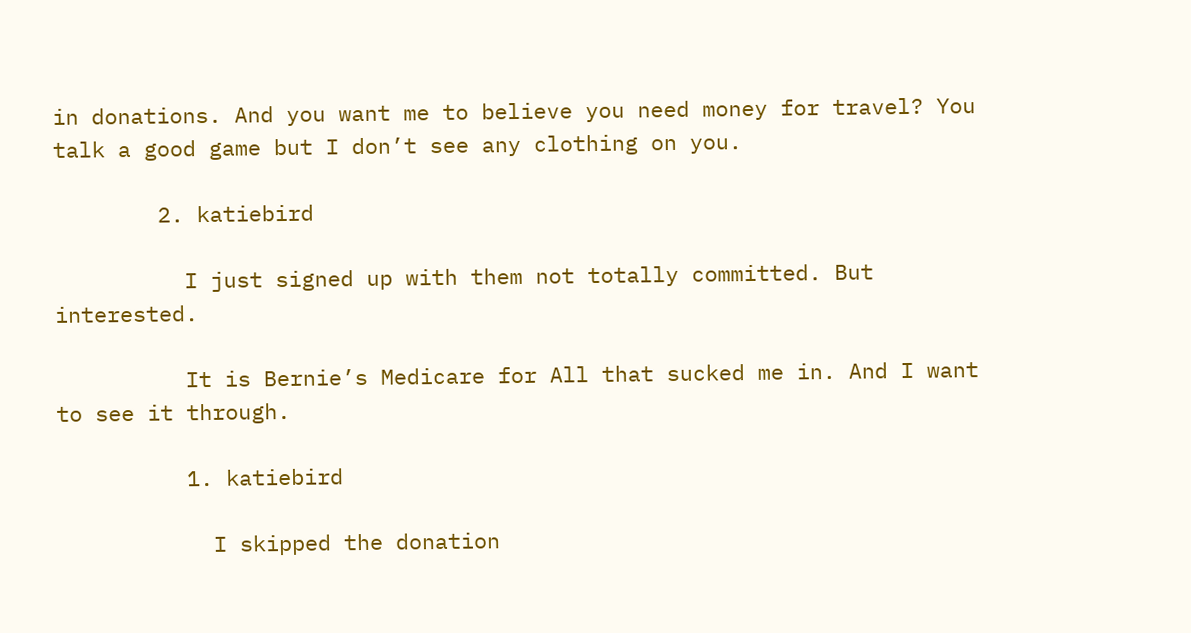in donations. And you want me to believe you need money for travel? You talk a good game but I don’t see any clothing on you.

        2. katiebird

          I just signed up with them not totally committed. But interested.

          It is Bernie’s Medicare for All that sucked me in. And I want to see it through.

          1. katiebird

            I skipped the donation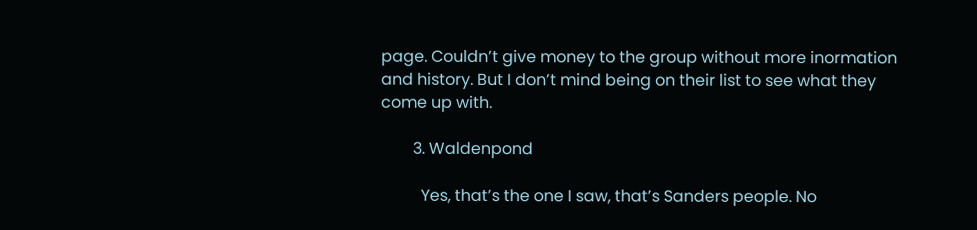page. Couldn’t give money to the group without more inormation and history. But I don’t mind being on their list to see what they come up with.

        3. Waldenpond

          Yes, that’s the one I saw, that’s Sanders people. No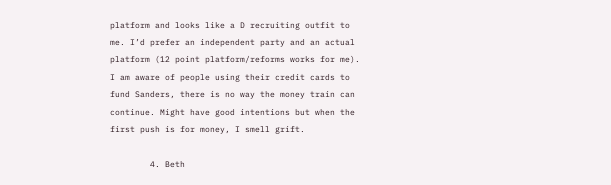platform and looks like a D recruiting outfit to me. I’d prefer an independent party and an actual platform (12 point platform/reforms works for me). I am aware of people using their credit cards to fund Sanders, there is no way the money train can continue. Might have good intentions but when the first push is for money, I smell grift.

        4. Beth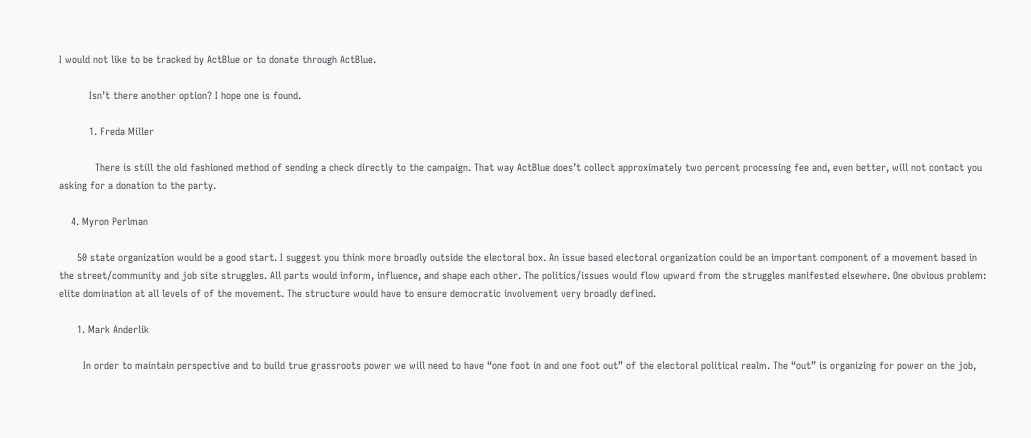I would not like to be tracked by ActBlue or to donate through ActBlue.

          Isn’t there another option? I hope one is found.

          1. Freda Miller

            There is still the old fashioned method of sending a check directly to the campaign. That way ActBlue does’t collect approximately two percent processing fee and, even better, will not contact you asking for a donation to the party.

    4. Myron Perlman

      50 state organization would be a good start. I suggest you think more broadly outside the electoral box. An issue based electoral organization could be an important component of a movement based in the street/community and job site struggles. All parts would inform, influence, and shape each other. The politics/issues would flow upward from the struggles manifested elsewhere. One obvious problem: elite domination at all levels of of the movement. The structure would have to ensure democratic involvement very broadly defined.

      1. Mark Anderlik

        In order to maintain perspective and to build true grassroots power we will need to have “one foot in and one foot out” of the electoral political realm. The “out” is organizing for power on the job,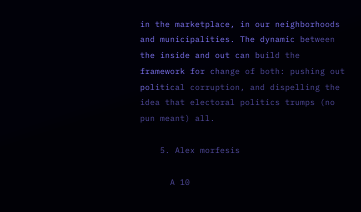in the marketplace, in our neighborhoods and municipalities. The dynamic between the inside and out can build the framework for change of both: pushing out political corruption, and dispelling the idea that electoral politics trumps (no pun meant) all.

    5. Alex morfesis

      A 10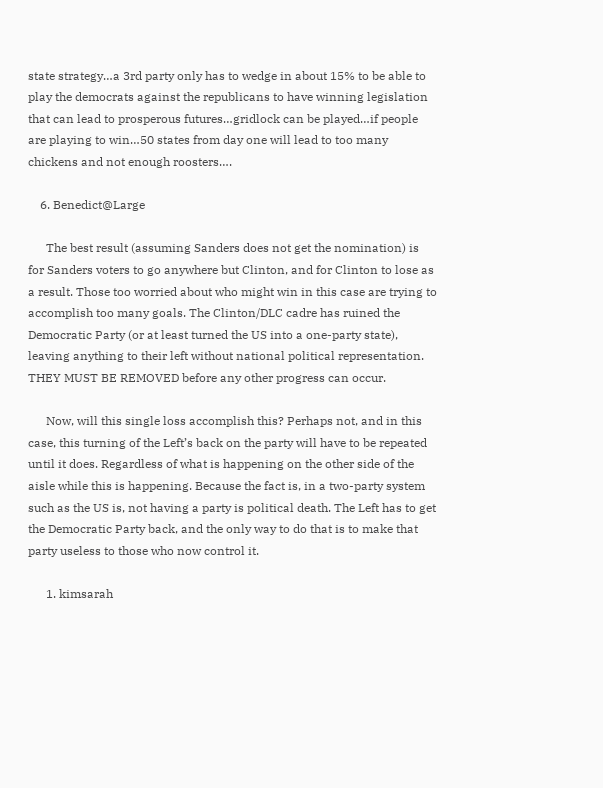state strategy…a 3rd party only has to wedge in about 15% to be able to play the democrats against the republicans to have winning legislation that can lead to prosperous futures…gridlock can be played…if people are playing to win…50 states from day one will lead to too many chickens and not enough roosters….

    6. Benedict@Large

      The best result (assuming Sanders does not get the nomination) is for Sanders voters to go anywhere but Clinton, and for Clinton to lose as a result. Those too worried about who might win in this case are trying to accomplish too many goals. The Clinton/DLC cadre has ruined the Democratic Party (or at least turned the US into a one-party state), leaving anything to their left without national political representation. THEY MUST BE REMOVED before any other progress can occur.

      Now, will this single loss accomplish this? Perhaps not, and in this case, this turning of the Left’s back on the party will have to be repeated until it does. Regardless of what is happening on the other side of the aisle while this is happening. Because the fact is, in a two-party system such as the US is, not having a party is political death. The Left has to get the Democratic Party back, and the only way to do that is to make that party useless to those who now control it.

      1. kimsarah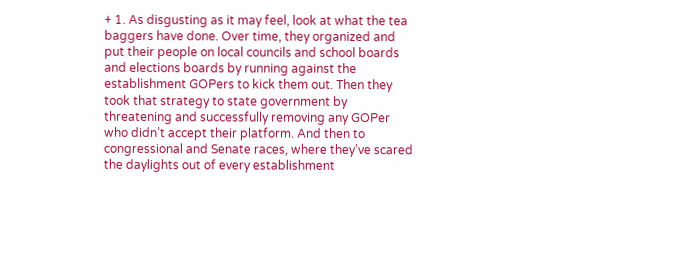+ 1. As disgusting as it may feel, look at what the tea baggers have done. Over time, they organized and put their people on local councils and school boards and elections boards by running against the establishment GOPers to kick them out. Then they took that strategy to state government by threatening and successfully removing any GOPer who didn’t accept their platform. And then to congressional and Senate races, where they’ve scared the daylights out of every establishment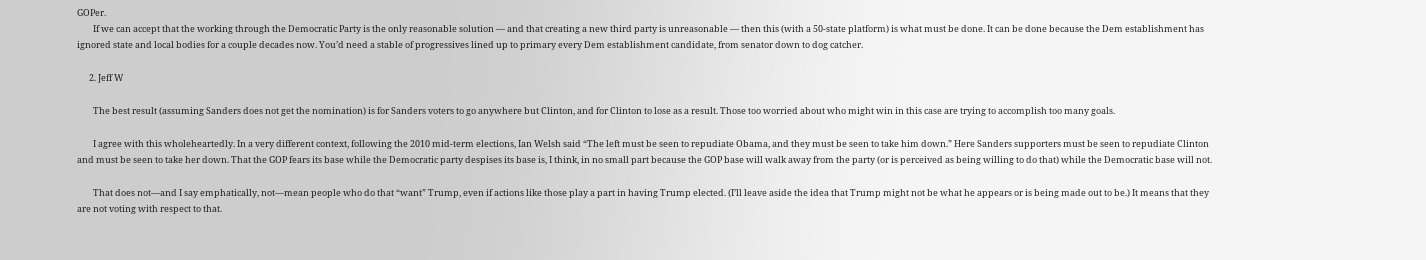GOPer.
        If we can accept that the working through the Democratic Party is the only reasonable solution — and that creating a new third party is unreasonable — then this (with a 50-state platform) is what must be done. It can be done because the Dem establishment has ignored state and local bodies for a couple decades now. You’d need a stable of progressives lined up to primary every Dem establishment candidate, from senator down to dog catcher.

      2. Jeff W

        The best result (assuming Sanders does not get the nomination) is for Sanders voters to go anywhere but Clinton, and for Clinton to lose as a result. Those too worried about who might win in this case are trying to accomplish too many goals.

        I agree with this wholeheartedly. In a very different context, following the 2010 mid-term elections, Ian Welsh said “The left must be seen to repudiate Obama, and they must be seen to take him down.” Here Sanders supporters must be seen to repudiate Clinton and must be seen to take her down. That the GOP fears its base while the Democratic party despises its base is, I think, in no small part because the GOP base will walk away from the party (or is perceived as being willing to do that) while the Democratic base will not.

        That does not—and I say emphatically, not—mean people who do that “want” Trump, even if actions like those play a part in having Trump elected. (I’ll leave aside the idea that Trump might not be what he appears or is being made out to be.) It means that they are not voting with respect to that.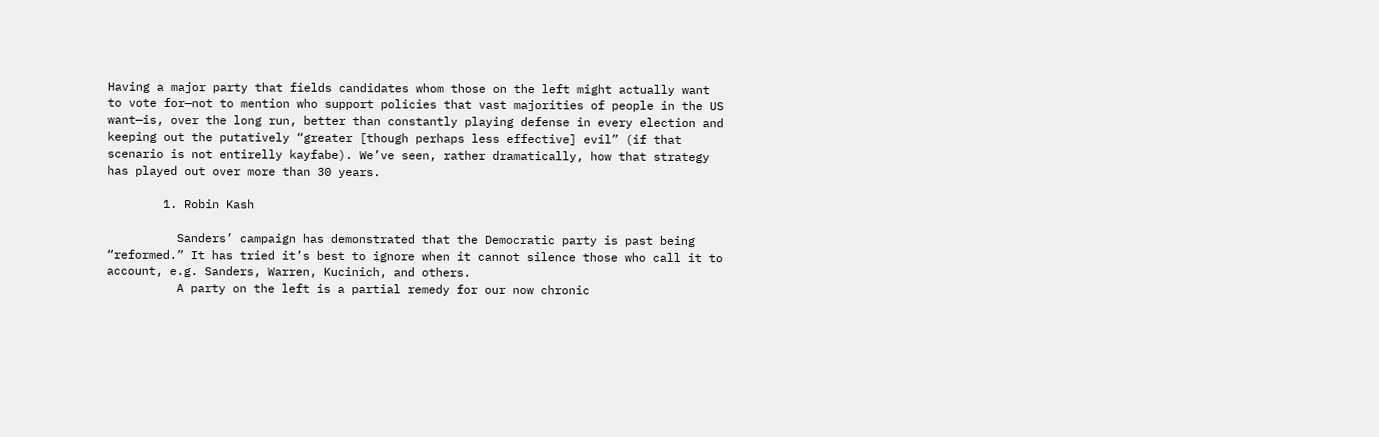Having a major party that fields candidates whom those on the left might actually want to vote for—not to mention who support policies that vast majorities of people in the US want—is, over the long run, better than constantly playing defense in every election and keeping out the putatively “greater [though perhaps less effective] evil” (if that scenario is not entirelly kayfabe). We’ve seen, rather dramatically, how that strategy has played out over more than 30 years.

        1. Robin Kash

          Sanders’ campaign has demonstrated that the Democratic party is past being “reformed.” It has tried it’s best to ignore when it cannot silence those who call it to account, e.g. Sanders, Warren, Kucinich, and others.
          A party on the left is a partial remedy for our now chronic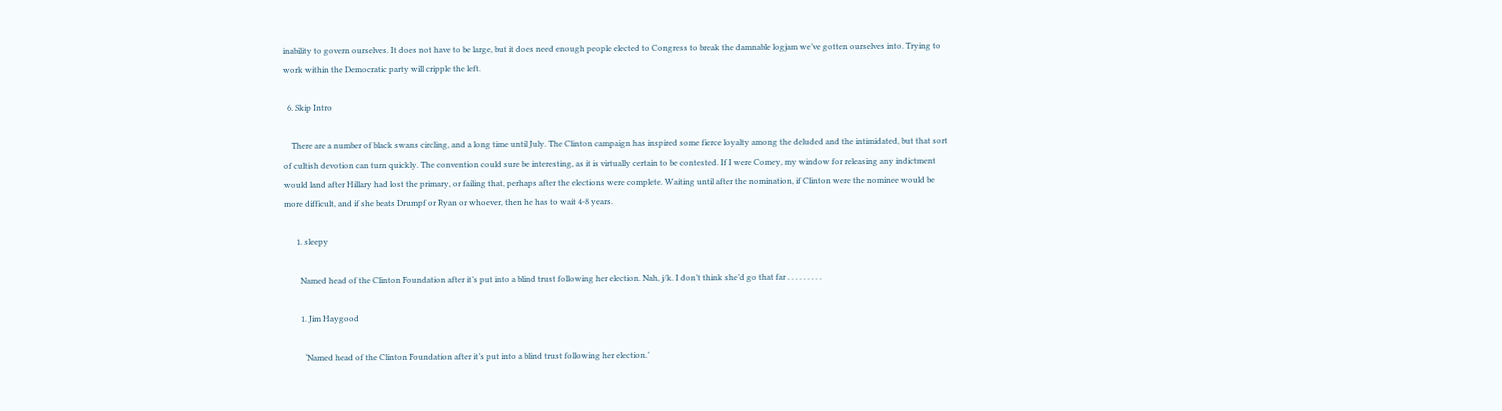inability to govern ourselves. It does not have to be large, but it does need enough people elected to Congress to break the damnable logjam we’ve gotten ourselves into. Trying to work within the Democratic party will cripple the left.

  6. Skip Intro

    There are a number of black swans circling, and a long time until July. The Clinton campaign has inspired some fierce loyalty among the deluded and the intimidated, but that sort of cultish devotion can turn quickly. The convention could sure be interesting, as it is virtually certain to be contested. If I were Comey, my window for releasing any indictment would land after Hillary had lost the primary, or failing that, perhaps after the elections were complete. Waiting until after the nomination, if Clinton were the nominee would be more difficult, and if she beats Drumpf or Ryan or whoever, then he has to wait 4-8 years.

      1. sleepy

        Named head of the Clinton Foundation after it’s put into a blind trust following her election. Nah, j/k. I don’t think she’d go that far . . . . . . . . .

        1. Jim Haygood

          ‘Named head of the Clinton Foundation after it’s put into a blind trust following her election.’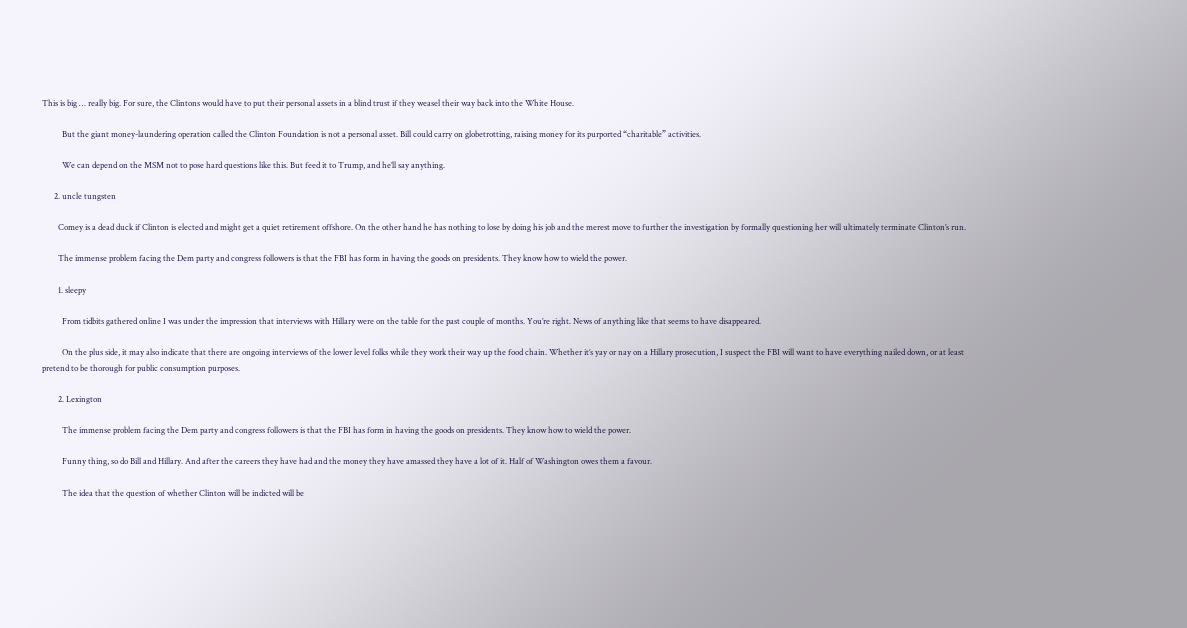This is big … really big. For sure, the Clintons would have to put their personal assets in a blind trust if they weasel their way back into the White House.

          But the giant money-laundering operation called the Clinton Foundation is not a personal asset. Bill could carry on globetrotting, raising money for its purported “charitable” activities.

          We can depend on the MSM not to pose hard questions like this. But feed it to Trump, and he’ll say anything.

      2. uncle tungsten

        Comey is a dead duck if Clinton is elected and might get a quiet retirement offshore. On the other hand he has nothing to lose by doing his job and the merest move to further the investigation by formally questioning her will ultimately terminate Clinton’s run.

        The immense problem facing the Dem party and congress followers is that the FBI has form in having the goods on presidents. They know how to wield the power.

        1. sleepy

          From tidbits gathered online I was under the impression that interviews with Hillary were on the table for the past couple of months. You’re right. News of anything like that seems to have disappeared.

          On the plus side, it may also indicate that there are ongoing interviews of the lower level folks while they work their way up the food chain. Whether it’s yay or nay on a Hillary prosecution, I suspect the FBI will want to have everything nailed down, or at least pretend to be thorough for public consumption purposes.

        2. Lexington

          The immense problem facing the Dem party and congress followers is that the FBI has form in having the goods on presidents. They know how to wield the power.

          Funny thing, so do Bill and Hillary. And after the careers they have had and the money they have amassed they have a lot of it. Half of Washington owes them a favour.

          The idea that the question of whether Clinton will be indicted will be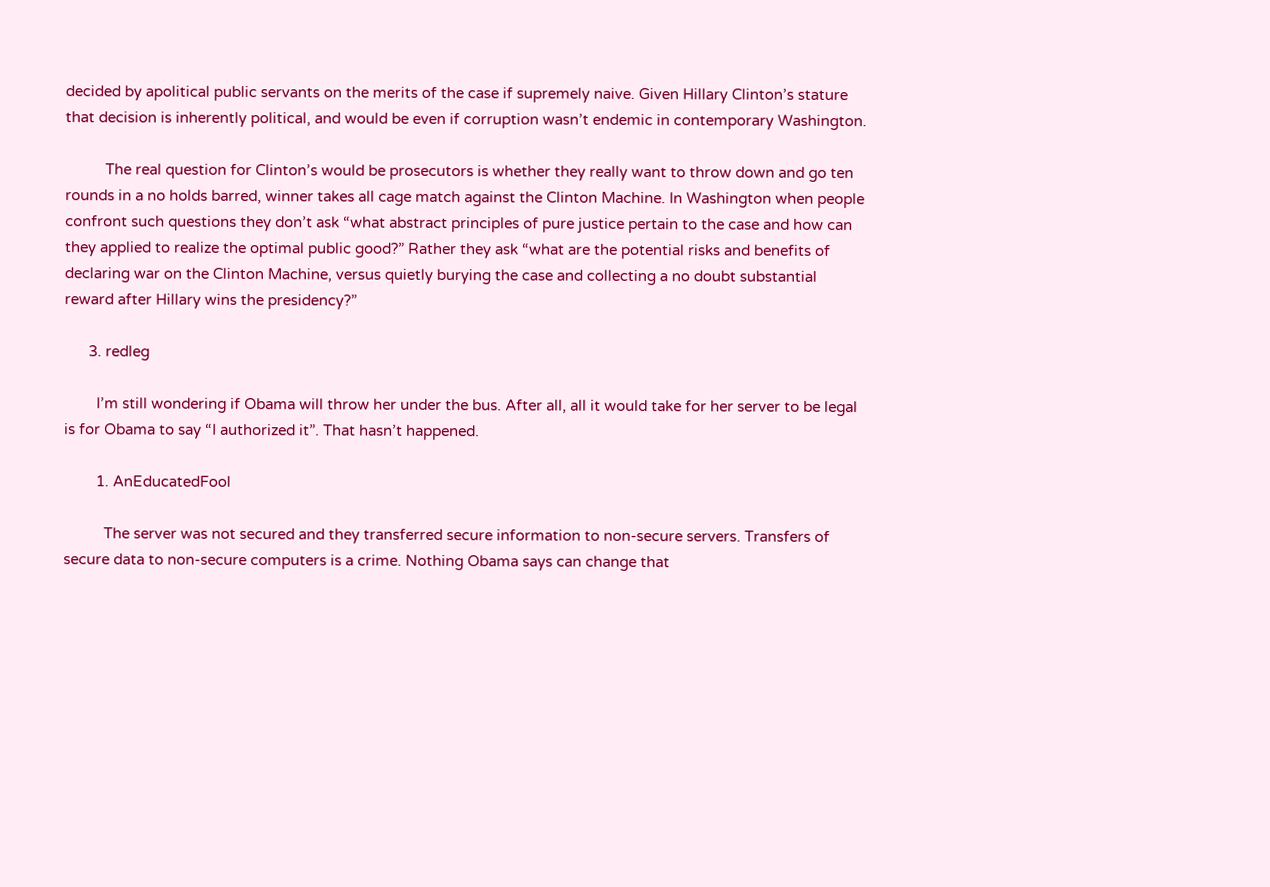decided by apolitical public servants on the merits of the case if supremely naive. Given Hillary Clinton’s stature that decision is inherently political, and would be even if corruption wasn’t endemic in contemporary Washington.

          The real question for Clinton’s would be prosecutors is whether they really want to throw down and go ten rounds in a no holds barred, winner takes all cage match against the Clinton Machine. In Washington when people confront such questions they don’t ask “what abstract principles of pure justice pertain to the case and how can they applied to realize the optimal public good?” Rather they ask “what are the potential risks and benefits of declaring war on the Clinton Machine, versus quietly burying the case and collecting a no doubt substantial reward after Hillary wins the presidency?”

      3. redleg

        I’m still wondering if Obama will throw her under the bus. After all, all it would take for her server to be legal is for Obama to say “I authorized it”. That hasn’t happened.

        1. AnEducatedFool

          The server was not secured and they transferred secure information to non-secure servers. Transfers of secure data to non-secure computers is a crime. Nothing Obama says can change that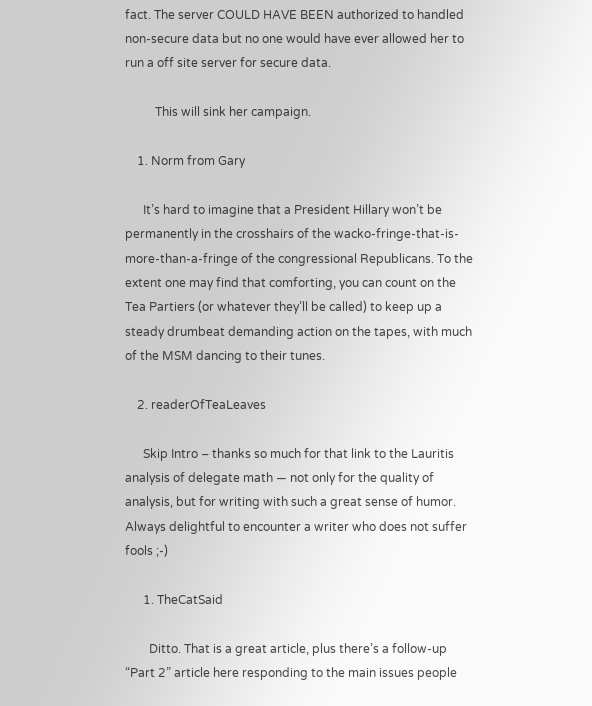fact. The server COULD HAVE BEEN authorized to handled non-secure data but no one would have ever allowed her to run a off site server for secure data.

          This will sink her campaign.

    1. Norm from Gary

      It’s hard to imagine that a President Hillary won’t be permanently in the crosshairs of the wacko-fringe-that-is-more-than-a-fringe of the congressional Republicans. To the extent one may find that comforting, you can count on the Tea Partiers (or whatever they’ll be called) to keep up a steady drumbeat demanding action on the tapes, with much of the MSM dancing to their tunes.

    2. readerOfTeaLeaves

      Skip Intro – thanks so much for that link to the Lauritis analysis of delegate math — not only for the quality of analysis, but for writing with such a great sense of humor. Always delightful to encounter a writer who does not suffer fools ;-)

      1. TheCatSaid

        Ditto. That is a great article, plus there’s a follow-up “Part 2” article here responding to the main issues people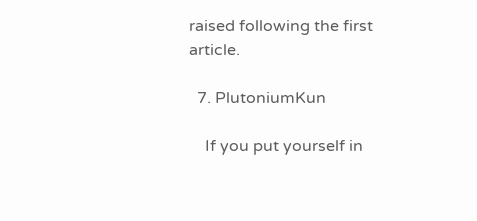raised following the first article.

  7. PlutoniumKun

    If you put yourself in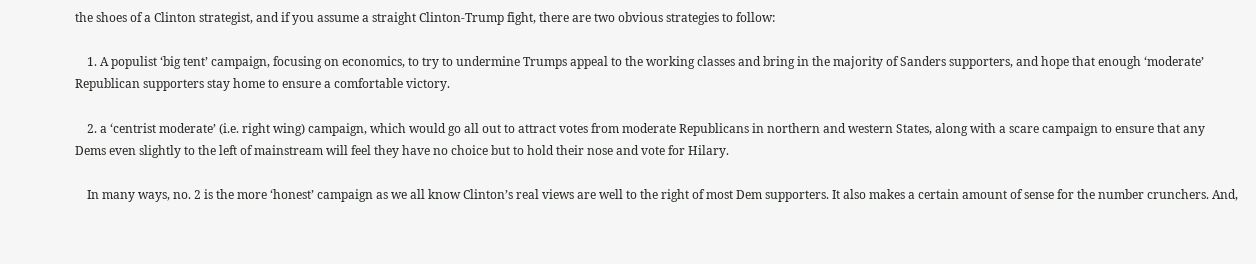the shoes of a Clinton strategist, and if you assume a straight Clinton-Trump fight, there are two obvious strategies to follow:

    1. A populist ‘big tent’ campaign, focusing on economics, to try to undermine Trumps appeal to the working classes and bring in the majority of Sanders supporters, and hope that enough ‘moderate’ Republican supporters stay home to ensure a comfortable victory.

    2. a ‘centrist moderate’ (i.e. right wing) campaign, which would go all out to attract votes from moderate Republicans in northern and western States, along with a scare campaign to ensure that any Dems even slightly to the left of mainstream will feel they have no choice but to hold their nose and vote for Hilary.

    In many ways, no. 2 is the more ‘honest’ campaign as we all know Clinton’s real views are well to the right of most Dem supporters. It also makes a certain amount of sense for the number crunchers. And,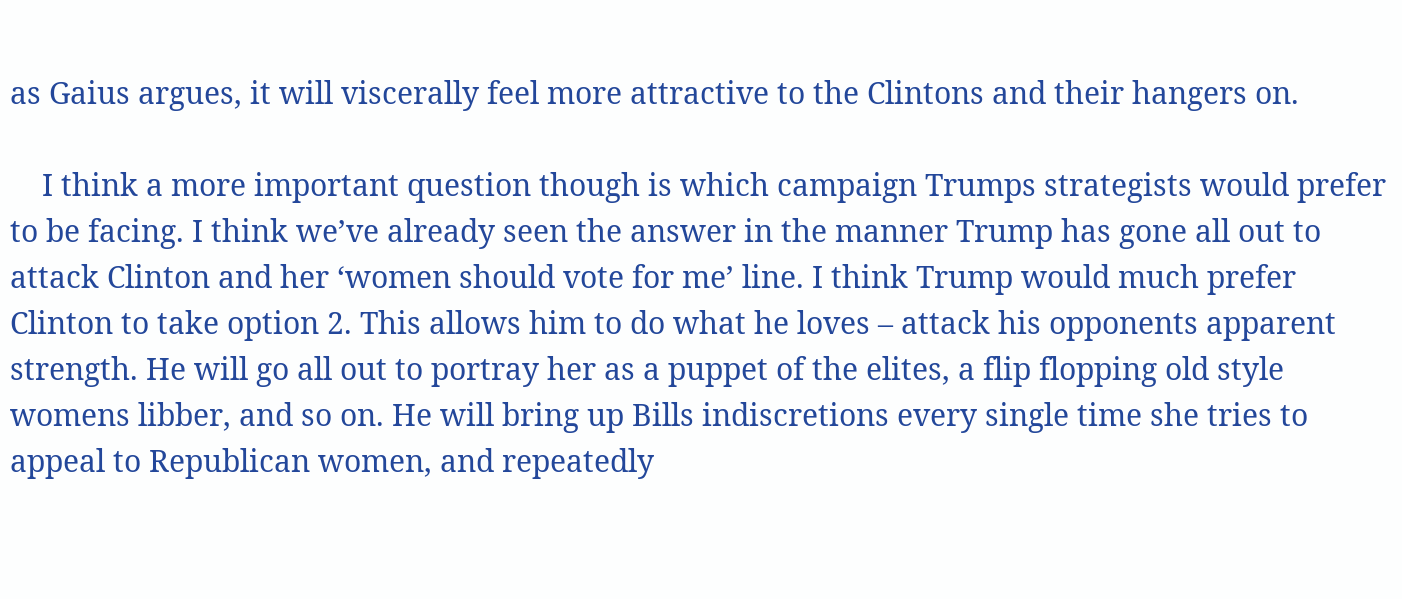as Gaius argues, it will viscerally feel more attractive to the Clintons and their hangers on.

    I think a more important question though is which campaign Trumps strategists would prefer to be facing. I think we’ve already seen the answer in the manner Trump has gone all out to attack Clinton and her ‘women should vote for me’ line. I think Trump would much prefer Clinton to take option 2. This allows him to do what he loves – attack his opponents apparent strength. He will go all out to portray her as a puppet of the elites, a flip flopping old style womens libber, and so on. He will bring up Bills indiscretions every single time she tries to appeal to Republican women, and repeatedly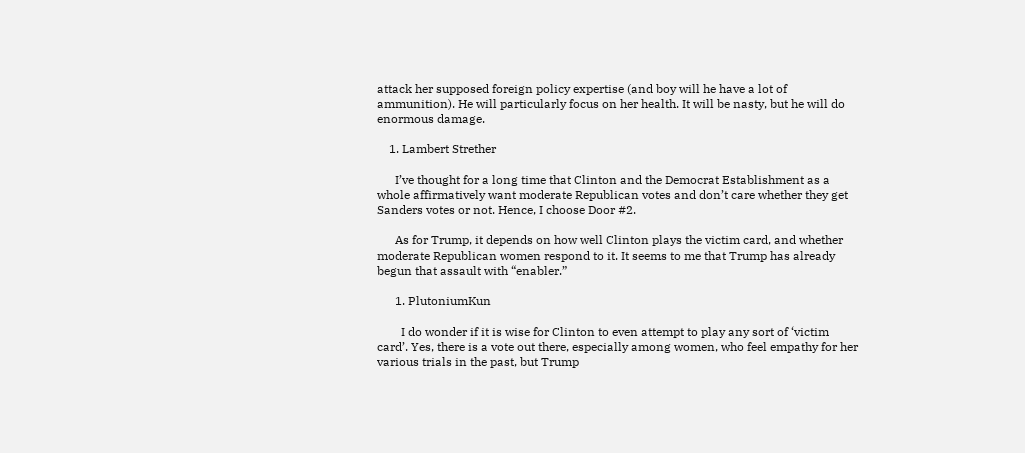attack her supposed foreign policy expertise (and boy will he have a lot of ammunition). He will particularly focus on her health. It will be nasty, but he will do enormous damage.

    1. Lambert Strether

      I’ve thought for a long time that Clinton and the Democrat Establishment as a whole affirmatively want moderate Republican votes and don’t care whether they get Sanders votes or not. Hence, I choose Door #2.

      As for Trump, it depends on how well Clinton plays the victim card, and whether moderate Republican women respond to it. It seems to me that Trump has already begun that assault with “enabler.”

      1. PlutoniumKun

        I do wonder if it is wise for Clinton to even attempt to play any sort of ‘victim card’. Yes, there is a vote out there, especially among women, who feel empathy for her various trials in the past, but Trump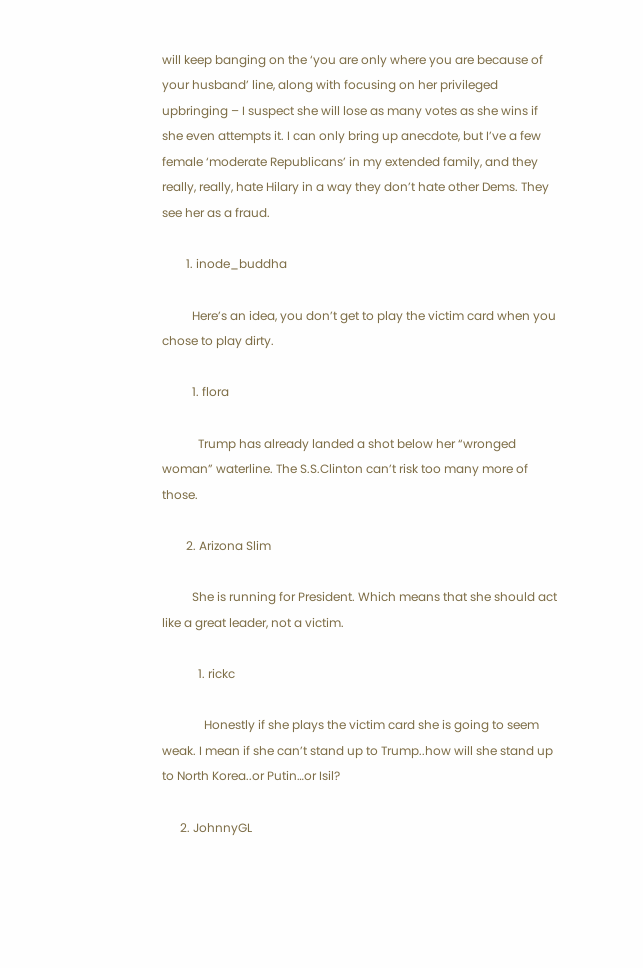will keep banging on the ‘you are only where you are because of your husband’ line, along with focusing on her privileged upbringing – I suspect she will lose as many votes as she wins if she even attempts it. I can only bring up anecdote, but I’ve a few female ‘moderate Republicans’ in my extended family, and they really, really, hate Hilary in a way they don’t hate other Dems. They see her as a fraud.

        1. inode_buddha

          Here’s an idea, you don’t get to play the victim card when you chose to play dirty.

          1. flora

            Trump has already landed a shot below her “wronged woman” waterline. The S.S.Clinton can’t risk too many more of those.

        2. Arizona Slim

          She is running for President. Which means that she should act like a great leader, not a victim.

            1. rickc

              Honestly if she plays the victim card she is going to seem weak. I mean if she can’t stand up to Trump..how will she stand up to North Korea..or Putin…or Isil?

      2. JohnnyGL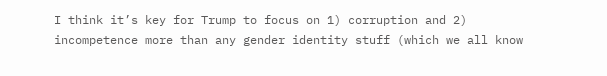I think it’s key for Trump to focus on 1) corruption and 2) incompetence more than any gender identity stuff (which we all know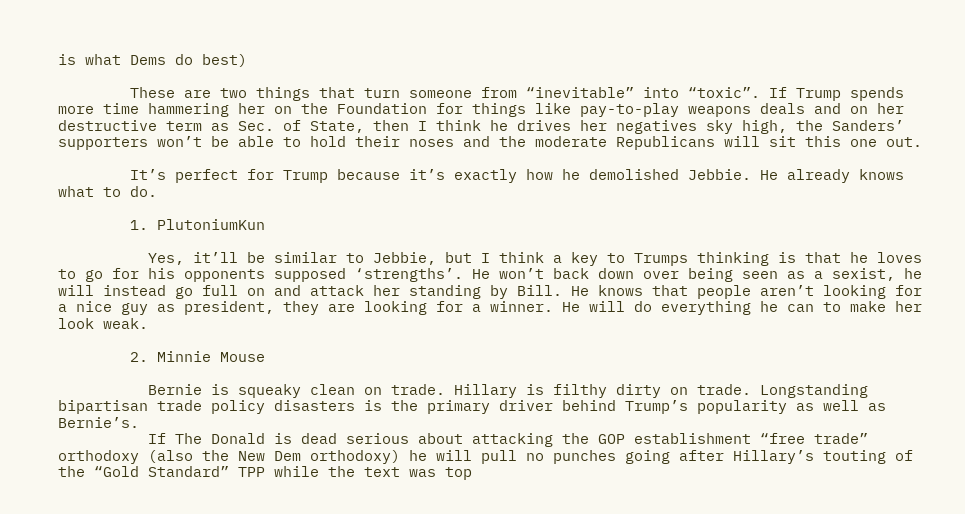is what Dems do best)

        These are two things that turn someone from “inevitable” into “toxic”. If Trump spends more time hammering her on the Foundation for things like pay-to-play weapons deals and on her destructive term as Sec. of State, then I think he drives her negatives sky high, the Sanders’ supporters won’t be able to hold their noses and the moderate Republicans will sit this one out.

        It’s perfect for Trump because it’s exactly how he demolished Jebbie. He already knows what to do.

        1. PlutoniumKun

          Yes, it’ll be similar to Jebbie, but I think a key to Trumps thinking is that he loves to go for his opponents supposed ‘strengths’. He won’t back down over being seen as a sexist, he will instead go full on and attack her standing by Bill. He knows that people aren’t looking for a nice guy as president, they are looking for a winner. He will do everything he can to make her look weak.

        2. Minnie Mouse

          Bernie is squeaky clean on trade. Hillary is filthy dirty on trade. Longstanding bipartisan trade policy disasters is the primary driver behind Trump’s popularity as well as Bernie’s.
          If The Donald is dead serious about attacking the GOP establishment “free trade” orthodoxy (also the New Dem orthodoxy) he will pull no punches going after Hillary’s touting of the “Gold Standard” TPP while the text was top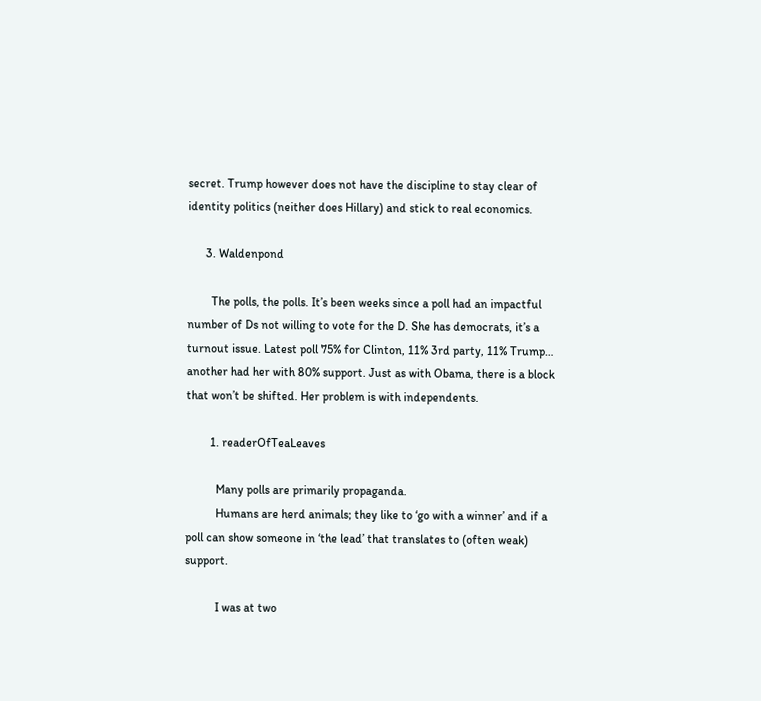secret. Trump however does not have the discipline to stay clear of identity politics (neither does Hillary) and stick to real economics.

      3. Waldenpond

        The polls, the polls. It’s been weeks since a poll had an impactful number of Ds not willing to vote for the D. She has democrats, it’s a turnout issue. Latest poll 75% for Clinton, 11% 3rd party, 11% Trump… another had her with 80% support. Just as with Obama, there is a block that won’t be shifted. Her problem is with independents.

        1. readerOfTeaLeaves

          Many polls are primarily propaganda.
          Humans are herd animals; they like to ‘go with a winner’ and if a poll can show someone in ‘the lead’ that translates to (often weak) support.

          I was at two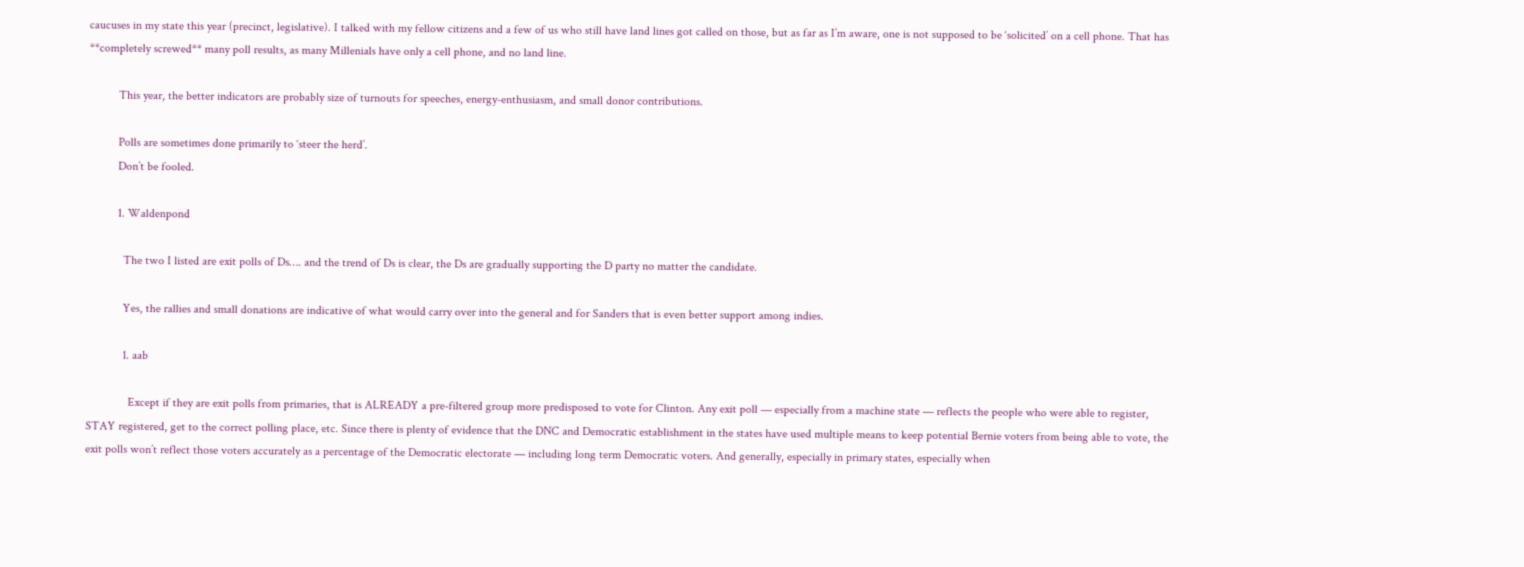caucuses in my state this year (precinct, legislative). I talked with my fellow citizens and a few of us who still have land lines got called on those, but as far as I’m aware, one is not supposed to be ‘solicited’ on a cell phone. That has **completely screwed** many poll results, as many Millenials have only a cell phone, and no land line.

          This year, the better indicators are probably size of turnouts for speeches, energy-enthusiasm, and small donor contributions.

          Polls are sometimes done primarily to ‘steer the herd’.
          Don’t be fooled.

          1. Waldenpond

            The two I listed are exit polls of Ds…. and the trend of Ds is clear, the Ds are gradually supporting the D party no matter the candidate.

            Yes, the rallies and small donations are indicative of what would carry over into the general and for Sanders that is even better support among indies.

            1. aab

              Except if they are exit polls from primaries, that is ALREADY a pre-filtered group more predisposed to vote for Clinton. Any exit poll — especially from a machine state — reflects the people who were able to register, STAY registered, get to the correct polling place, etc. Since there is plenty of evidence that the DNC and Democratic establishment in the states have used multiple means to keep potential Bernie voters from being able to vote, the exit polls won’t reflect those voters accurately as a percentage of the Democratic electorate — including long term Democratic voters. And generally, especially in primary states, especially when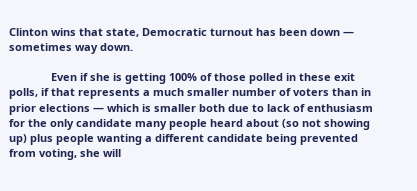Clinton wins that state, Democratic turnout has been down — sometimes way down.

              Even if she is getting 100% of those polled in these exit polls, if that represents a much smaller number of voters than in prior elections — which is smaller both due to lack of enthusiasm for the only candidate many people heard about (so not showing up) plus people wanting a different candidate being prevented from voting, she will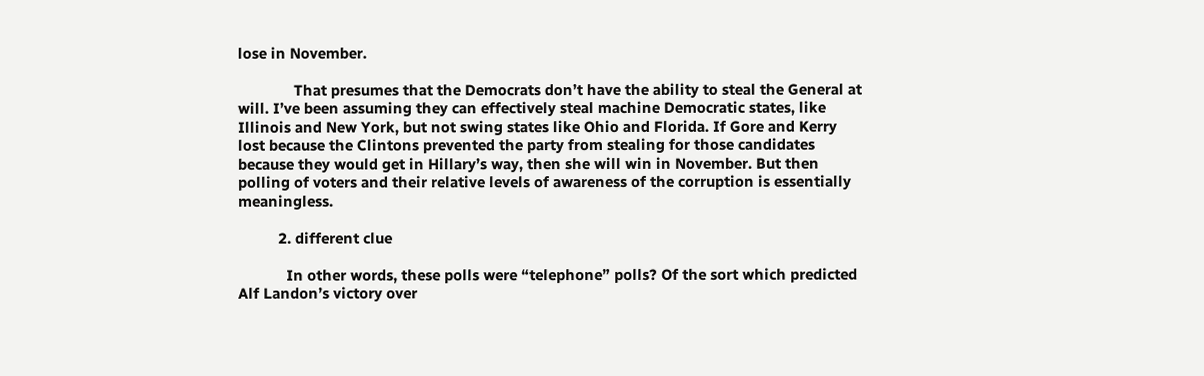lose in November.

              That presumes that the Democrats don’t have the ability to steal the General at will. I’ve been assuming they can effectively steal machine Democratic states, like Illinois and New York, but not swing states like Ohio and Florida. If Gore and Kerry lost because the Clintons prevented the party from stealing for those candidates because they would get in Hillary’s way, then she will win in November. But then polling of voters and their relative levels of awareness of the corruption is essentially meaningless.

          2. different clue

            In other words, these polls were “telephone” polls? Of the sort which predicted Alf Landon’s victory over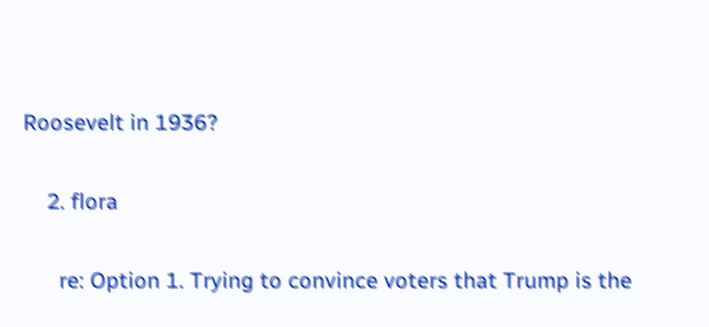Roosevelt in 1936?

    2. flora

      re: Option 1. Trying to convince voters that Trump is the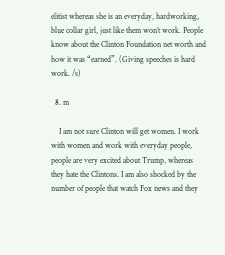elitist whereas she is an everyday, hardworking, blue collar girl, just like them won’t work. People know about the Clinton Foundation net worth and how it was “earned”. (Giving speeches is hard work. /s)

  8. m

    I am not sure Clinton will get women. I work with women and work with everyday people, people are very excited about Trump, whereas they hate the Clintons. I am also shocked by the number of people that watch Fox news and they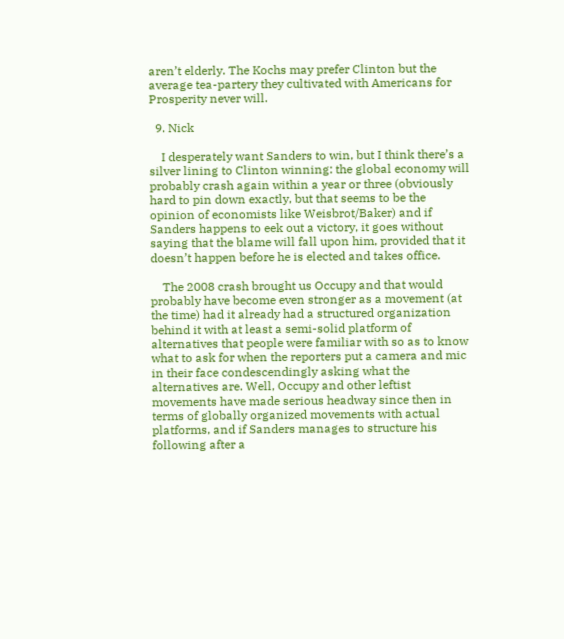aren’t elderly. The Kochs may prefer Clinton but the average tea-partery they cultivated with Americans for Prosperity never will.

  9. Nick

    I desperately want Sanders to win, but I think there’s a silver lining to Clinton winning: the global economy will probably crash again within a year or three (obviously hard to pin down exactly, but that seems to be the opinion of economists like Weisbrot/Baker) and if Sanders happens to eek out a victory, it goes without saying that the blame will fall upon him, provided that it doesn’t happen before he is elected and takes office.

    The 2008 crash brought us Occupy and that would probably have become even stronger as a movement (at the time) had it already had a structured organization behind it with at least a semi-solid platform of alternatives that people were familiar with so as to know what to ask for when the reporters put a camera and mic in their face condescendingly asking what the alternatives are. Well, Occupy and other leftist movements have made serious headway since then in terms of globally organized movements with actual platforms, and if Sanders manages to structure his following after a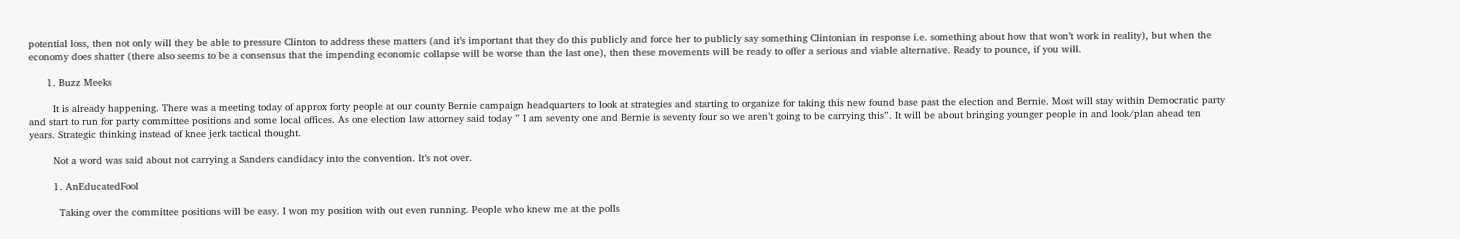potential loss, then not only will they be able to pressure Clinton to address these matters (and it’s important that they do this publicly and force her to publicly say something Clintonian in response i.e. something about how that won’t work in reality), but when the economy does shatter (there also seems to be a consensus that the impending economic collapse will be worse than the last one), then these movements will be ready to offer a serious and viable alternative. Ready to pounce, if you will.

      1. Buzz Meeks

        It is already happening. There was a meeting today of approx forty people at our county Bernie campaign headquarters to look at strategies and starting to organize for taking this new found base past the election and Bernie. Most will stay within Democratic party and start to run for party committee positions and some local offices. As one election law attorney said today ” I am seventy one and Bernie is seventy four so we aren’t going to be carrying this”. It will be about bringing younger people in and look/plan ahead ten years. Strategic thinking instead of knee jerk tactical thought.

        Not a word was said about not carrying a Sanders candidacy into the convention. It’s not over.

        1. AnEducatedFool

          Taking over the committee positions will be easy. I won my position with out even running. People who knew me at the polls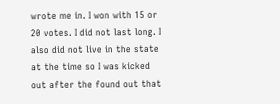wrote me in. I won with 15 or 20 votes. I did not last long. I also did not live in the state at the time so I was kicked out after the found out that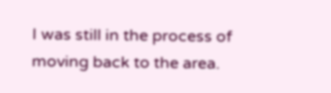I was still in the process of moving back to the area.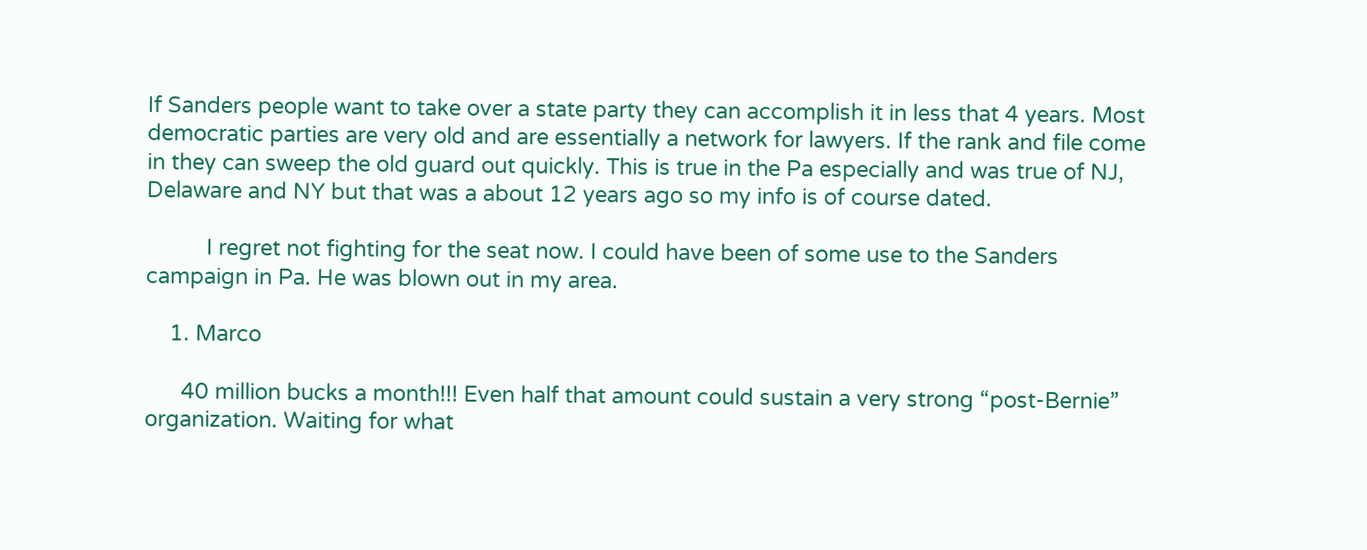If Sanders people want to take over a state party they can accomplish it in less that 4 years. Most democratic parties are very old and are essentially a network for lawyers. If the rank and file come in they can sweep the old guard out quickly. This is true in the Pa especially and was true of NJ, Delaware and NY but that was a about 12 years ago so my info is of course dated.

          I regret not fighting for the seat now. I could have been of some use to the Sanders campaign in Pa. He was blown out in my area.

    1. Marco

      40 million bucks a month!!! Even half that amount could sustain a very strong “post-Bernie” organization. Waiting for what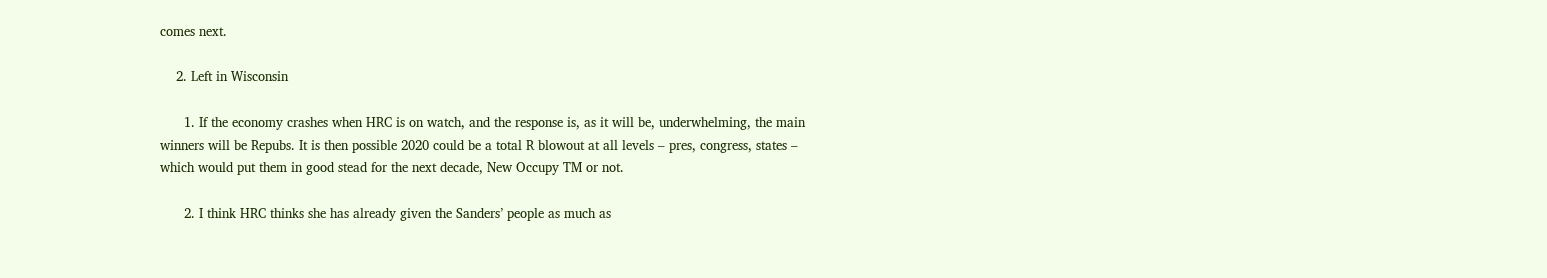comes next.

    2. Left in Wisconsin

      1. If the economy crashes when HRC is on watch, and the response is, as it will be, underwhelming, the main winners will be Repubs. It is then possible 2020 could be a total R blowout at all levels – pres, congress, states – which would put them in good stead for the next decade, New Occupy TM or not.

      2. I think HRC thinks she has already given the Sanders’ people as much as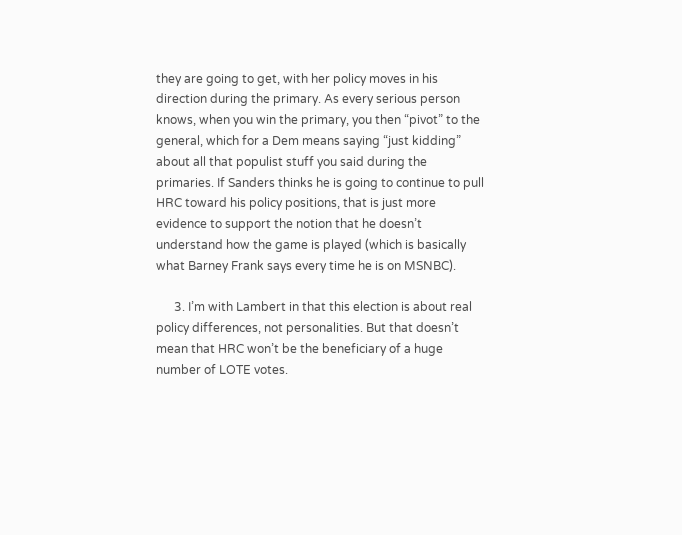they are going to get, with her policy moves in his direction during the primary. As every serious person knows, when you win the primary, you then “pivot” to the general, which for a Dem means saying “just kidding” about all that populist stuff you said during the primaries. If Sanders thinks he is going to continue to pull HRC toward his policy positions, that is just more evidence to support the notion that he doesn’t understand how the game is played (which is basically what Barney Frank says every time he is on MSNBC).

      3. I’m with Lambert in that this election is about real policy differences, not personalities. But that doesn’t mean that HRC won’t be the beneficiary of a huge number of LOTE votes.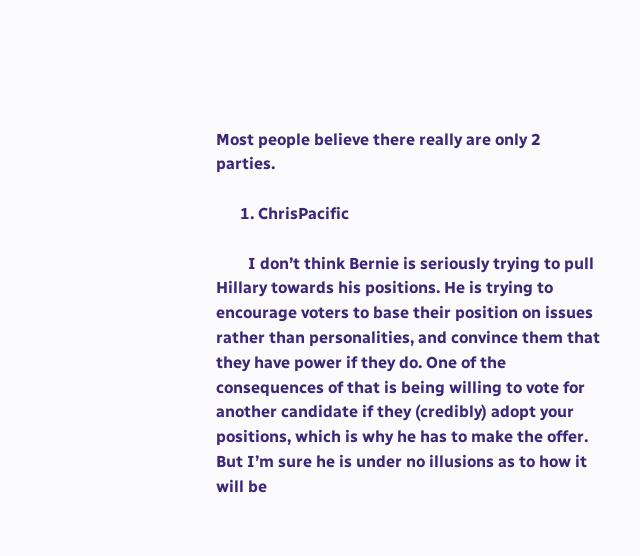Most people believe there really are only 2 parties.

      1. ChrisPacific

        I don’t think Bernie is seriously trying to pull Hillary towards his positions. He is trying to encourage voters to base their position on issues rather than personalities, and convince them that they have power if they do. One of the consequences of that is being willing to vote for another candidate if they (credibly) adopt your positions, which is why he has to make the offer. But I’m sure he is under no illusions as to how it will be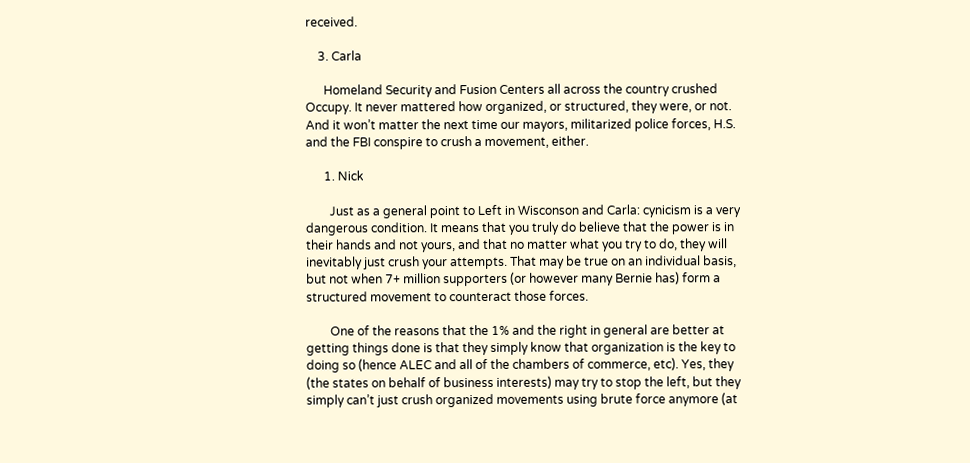received.

    3. Carla

      Homeland Security and Fusion Centers all across the country crushed Occupy. It never mattered how organized, or structured, they were, or not. And it won’t matter the next time our mayors, militarized police forces, H.S. and the FBI conspire to crush a movement, either.

      1. Nick

        Just as a general point to Left in Wisconson and Carla: cynicism is a very dangerous condition. It means that you truly do believe that the power is in their hands and not yours, and that no matter what you try to do, they will inevitably just crush your attempts. That may be true on an individual basis, but not when 7+ million supporters (or however many Bernie has) form a structured movement to counteract those forces.

        One of the reasons that the 1% and the right in general are better at getting things done is that they simply know that organization is the key to doing so (hence ALEC and all of the chambers of commerce, etc). Yes, they (the states on behalf of business interests) may try to stop the left, but they simply can’t just crush organized movements using brute force anymore (at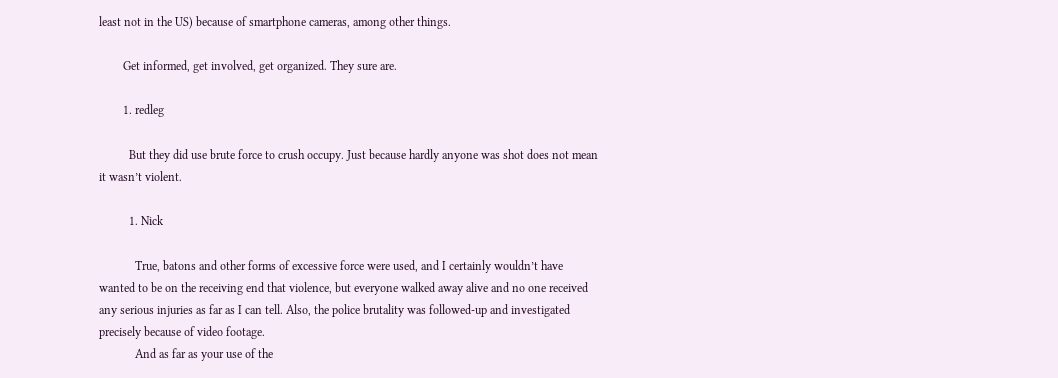least not in the US) because of smartphone cameras, among other things.

        Get informed, get involved, get organized. They sure are.

        1. redleg

          But they did use brute force to crush occupy. Just because hardly anyone was shot does not mean it wasn’t violent.

          1. Nick

            True, batons and other forms of excessive force were used, and I certainly wouldn’t have wanted to be on the receiving end that violence, but everyone walked away alive and no one received any serious injuries as far as I can tell. Also, the police brutality was followed-up and investigated precisely because of video footage.
            And as far as your use of the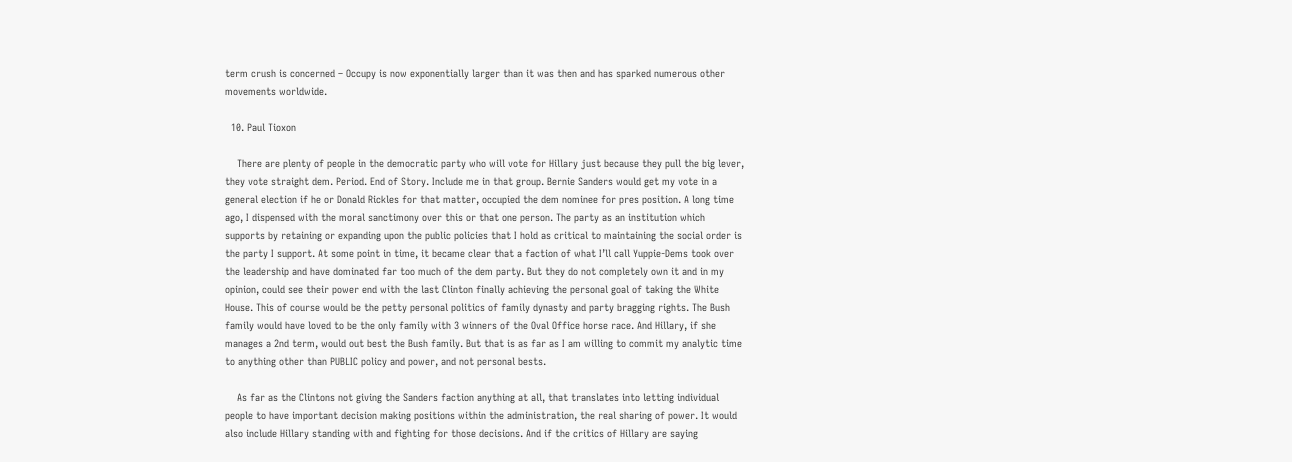term crush is concerned – Occupy is now exponentially larger than it was then and has sparked numerous other movements worldwide.

  10. Paul Tioxon

    There are plenty of people in the democratic party who will vote for Hillary just because they pull the big lever, they vote straight dem. Period. End of Story. Include me in that group. Bernie Sanders would get my vote in a general election if he or Donald Rickles for that matter, occupied the dem nominee for pres position. A long time ago, I dispensed with the moral sanctimony over this or that one person. The party as an institution which supports by retaining or expanding upon the public policies that I hold as critical to maintaining the social order is the party I support. At some point in time, it became clear that a faction of what I’ll call Yuppie-Dems took over the leadership and have dominated far too much of the dem party. But they do not completely own it and in my opinion, could see their power end with the last Clinton finally achieving the personal goal of taking the White House. This of course would be the petty personal politics of family dynasty and party bragging rights. The Bush family would have loved to be the only family with 3 winners of the Oval Office horse race. And Hillary, if she manages a 2nd term, would out best the Bush family. But that is as far as I am willing to commit my analytic time to anything other than PUBLIC policy and power, and not personal bests.

    As far as the Clintons not giving the Sanders faction anything at all, that translates into letting individual people to have important decision making positions within the administration, the real sharing of power. It would also include Hillary standing with and fighting for those decisions. And if the critics of Hillary are saying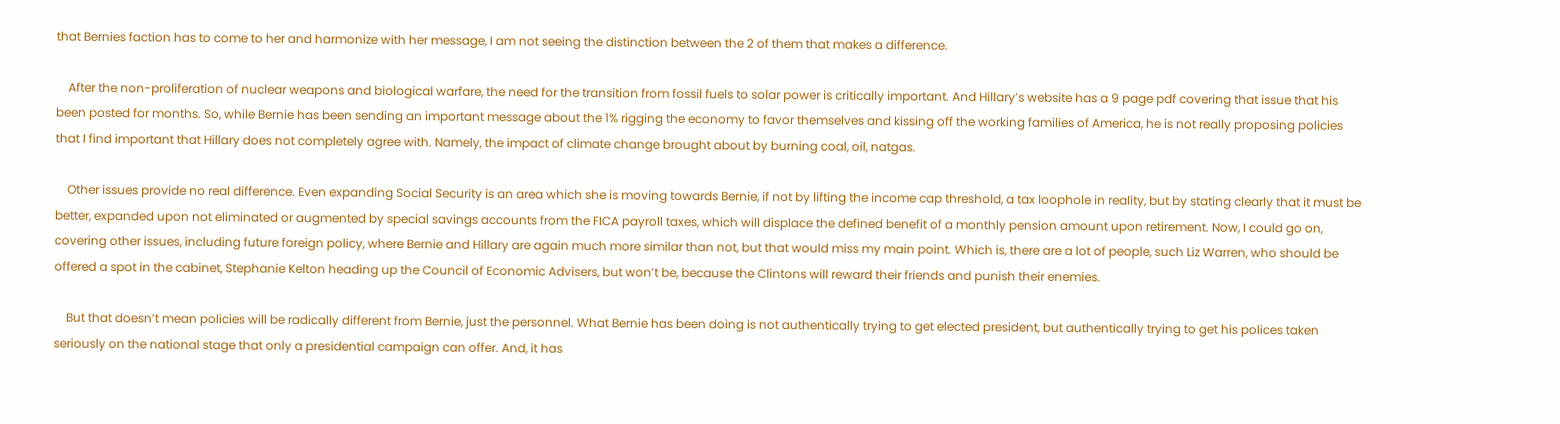that Bernies faction has to come to her and harmonize with her message, I am not seeing the distinction between the 2 of them that makes a difference.

    After the non-proliferation of nuclear weapons and biological warfare, the need for the transition from fossil fuels to solar power is critically important. And Hillary’s website has a 9 page pdf covering that issue that his been posted for months. So, while Bernie has been sending an important message about the 1% rigging the economy to favor themselves and kissing off the working families of America, he is not really proposing policies that I find important that Hillary does not completely agree with. Namely, the impact of climate change brought about by burning coal, oil, natgas.

    Other issues provide no real difference. Even expanding Social Security is an area which she is moving towards Bernie, if not by lifting the income cap threshold, a tax loophole in reality, but by stating clearly that it must be better, expanded upon not eliminated or augmented by special savings accounts from the FICA payroll taxes, which will displace the defined benefit of a monthly pension amount upon retirement. Now, I could go on, covering other issues, including future foreign policy, where Bernie and Hillary are again much more similar than not, but that would miss my main point. Which is, there are a lot of people, such Liz Warren, who should be offered a spot in the cabinet, Stephanie Kelton heading up the Council of Economic Advisers, but won’t be, because the Clintons will reward their friends and punish their enemies.

    But that doesn’t mean policies will be radically different from Bernie, just the personnel. What Bernie has been doing is not authentically trying to get elected president, but authentically trying to get his polices taken seriously on the national stage that only a presidential campaign can offer. And, it has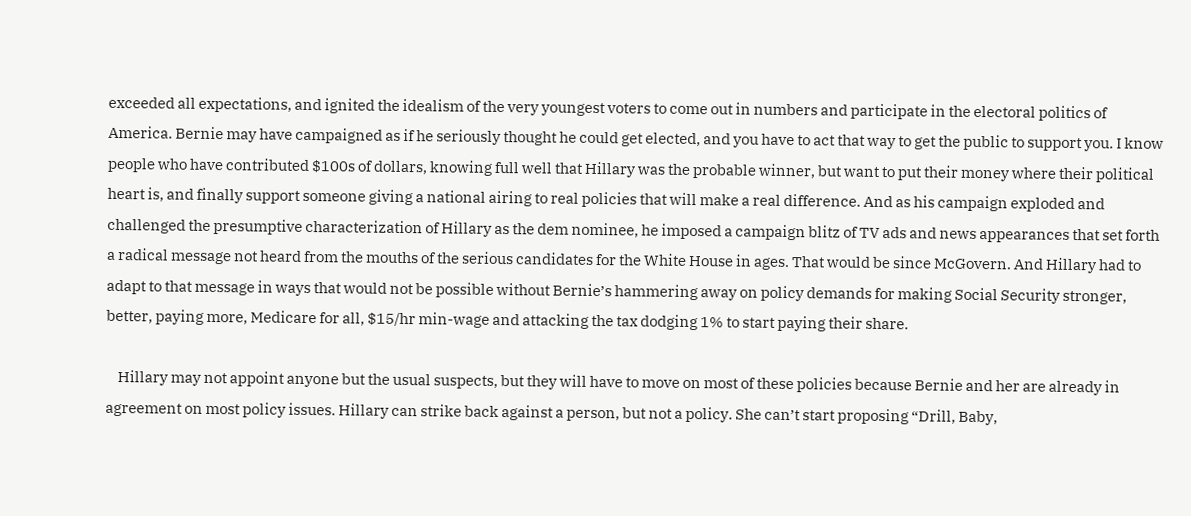exceeded all expectations, and ignited the idealism of the very youngest voters to come out in numbers and participate in the electoral politics of America. Bernie may have campaigned as if he seriously thought he could get elected, and you have to act that way to get the public to support you. I know people who have contributed $100s of dollars, knowing full well that Hillary was the probable winner, but want to put their money where their political heart is, and finally support someone giving a national airing to real policies that will make a real difference. And as his campaign exploded and challenged the presumptive characterization of Hillary as the dem nominee, he imposed a campaign blitz of TV ads and news appearances that set forth a radical message not heard from the mouths of the serious candidates for the White House in ages. That would be since McGovern. And Hillary had to adapt to that message in ways that would not be possible without Bernie’s hammering away on policy demands for making Social Security stronger, better, paying more, Medicare for all, $15/hr min-wage and attacking the tax dodging 1% to start paying their share.

    Hillary may not appoint anyone but the usual suspects, but they will have to move on most of these policies because Bernie and her are already in agreement on most policy issues. Hillary can strike back against a person, but not a policy. She can’t start proposing “Drill, Baby,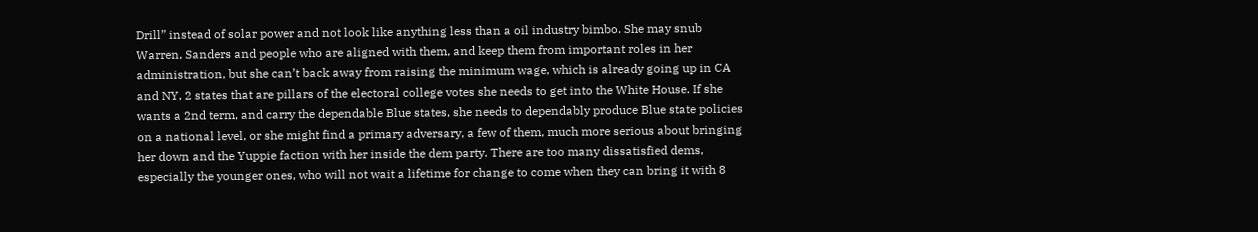Drill” instead of solar power and not look like anything less than a oil industry bimbo. She may snub Warren, Sanders and people who are aligned with them, and keep them from important roles in her administration, but she can’t back away from raising the minimum wage, which is already going up in CA and NY, 2 states that are pillars of the electoral college votes she needs to get into the White House. If she wants a 2nd term, and carry the dependable Blue states, she needs to dependably produce Blue state policies on a national level, or she might find a primary adversary, a few of them, much more serious about bringing her down and the Yuppie faction with her inside the dem party. There are too many dissatisfied dems, especially the younger ones, who will not wait a lifetime for change to come when they can bring it with 8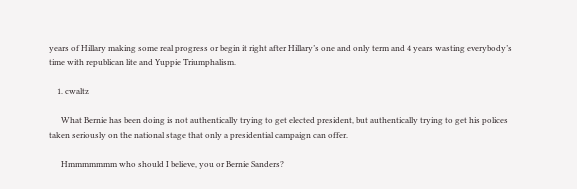years of Hillary making some real progress or begin it right after Hillary’s one and only term and 4 years wasting everybody’s time with republican lite and Yuppie Triumphalism.

    1. cwaltz

      What Bernie has been doing is not authentically trying to get elected president, but authentically trying to get his polices taken seriously on the national stage that only a presidential campaign can offer.

      Hmmmmmmm who should I believe, you or Bernie Sanders?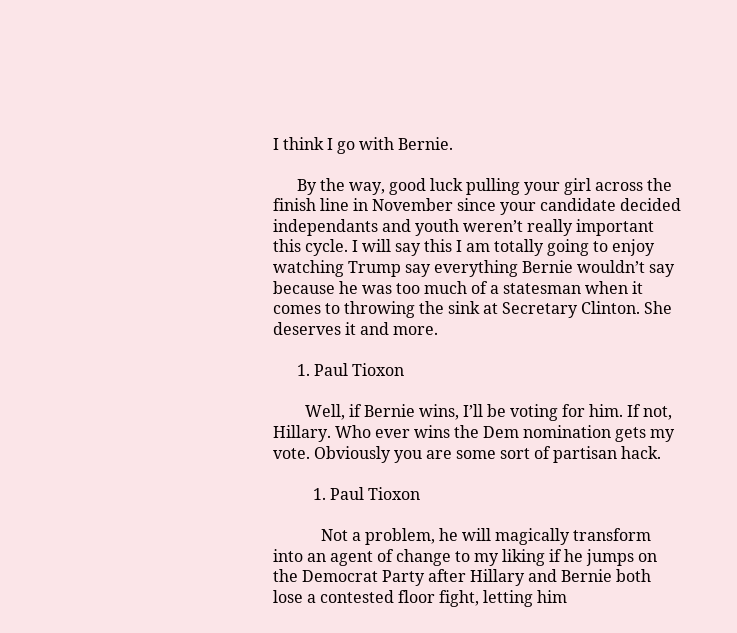I think I go with Bernie.

      By the way, good luck pulling your girl across the finish line in November since your candidate decided independants and youth weren’t really important this cycle. I will say this I am totally going to enjoy watching Trump say everything Bernie wouldn’t say because he was too much of a statesman when it comes to throwing the sink at Secretary Clinton. She deserves it and more.

      1. Paul Tioxon

        Well, if Bernie wins, I’ll be voting for him. If not, Hillary. Who ever wins the Dem nomination gets my vote. Obviously you are some sort of partisan hack.

          1. Paul Tioxon

            Not a problem, he will magically transform into an agent of change to my liking if he jumps on the Democrat Party after Hillary and Bernie both lose a contested floor fight, letting him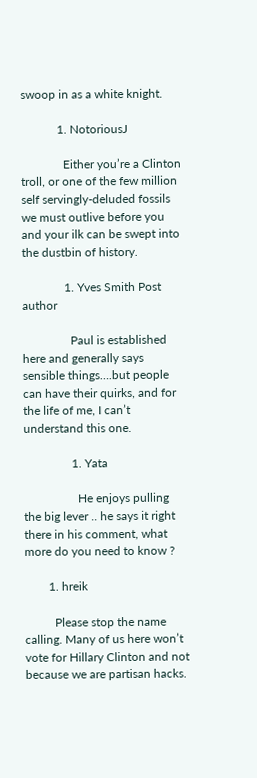swoop in as a white knight.

            1. NotoriousJ

              Either you’re a Clinton troll, or one of the few million self servingly-deluded fossils we must outlive before you and your ilk can be swept into the dustbin of history.

              1. Yves Smith Post author

                Paul is established here and generally says sensible things….but people can have their quirks, and for the life of me, I can’t understand this one.

                1. Yata

                  He enjoys pulling the big lever .. he says it right there in his comment, what more do you need to know ?

        1. hreik

          Please stop the name calling. Many of us here won’t vote for Hillary Clinton and not because we are partisan hacks.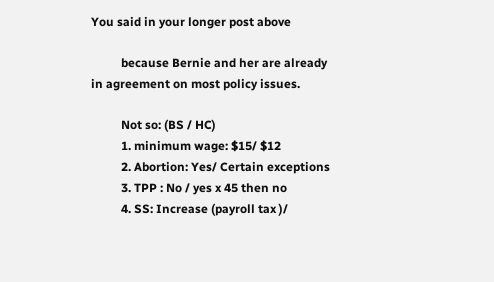You said in your longer post above

          because Bernie and her are already in agreement on most policy issues.

          Not so: (BS / HC)
          1. minimum wage: $15/ $12
          2. Abortion: Yes/ Certain exceptions
          3. TPP : No / yes x 45 then no
          4. SS: Increase (payroll tax )/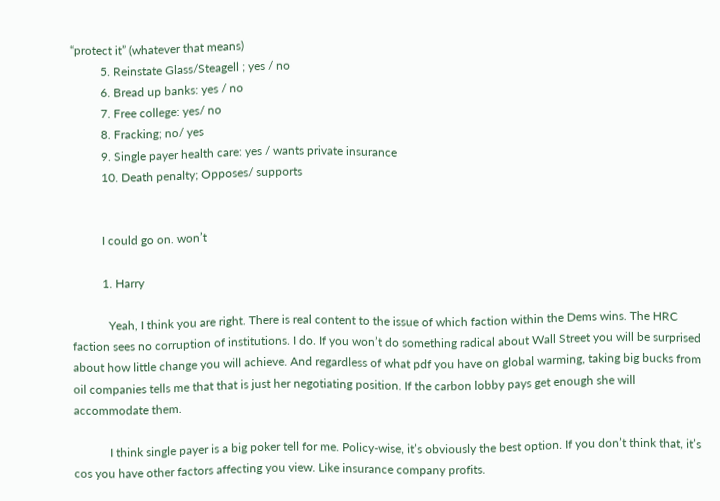“protect it” (whatever that means)
          5. Reinstate Glass/Steagell ; yes / no
          6. Bread up banks: yes / no
          7. Free college: yes/ no
          8. Fracking; no/ yes
          9. Single payer health care: yes / wants private insurance
          10. Death penalty; Opposes/ supports


          I could go on. won’t

          1. Harry

            Yeah, I think you are right. There is real content to the issue of which faction within the Dems wins. The HRC faction sees no corruption of institutions. I do. If you won’t do something radical about Wall Street you will be surprised about how little change you will achieve. And regardless of what pdf you have on global warming, taking big bucks from oil companies tells me that that is just her negotiating position. If the carbon lobby pays get enough she will accommodate them.

            I think single payer is a big poker tell for me. Policy-wise, it’s obviously the best option. If you don’t think that, it’s cos you have other factors affecting you view. Like insurance company profits.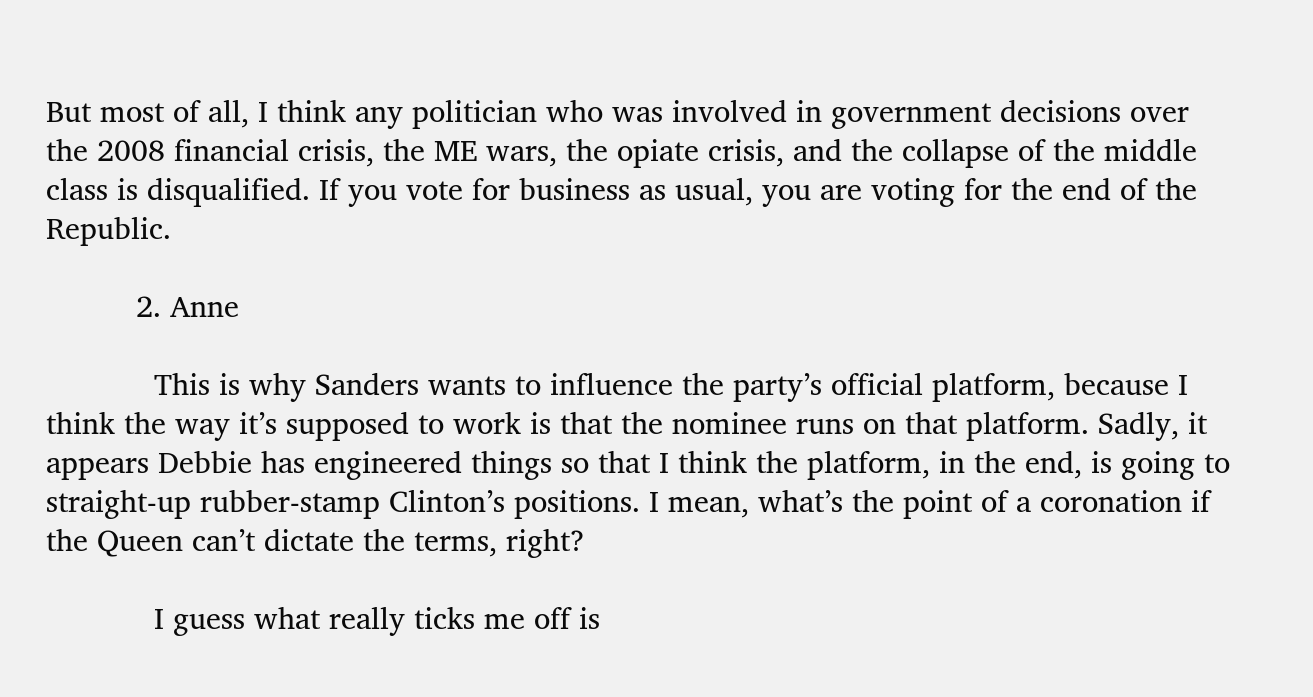But most of all, I think any politician who was involved in government decisions over the 2008 financial crisis, the ME wars, the opiate crisis, and the collapse of the middle class is disqualified. If you vote for business as usual, you are voting for the end of the Republic.

          2. Anne

            This is why Sanders wants to influence the party’s official platform, because I think the way it’s supposed to work is that the nominee runs on that platform. Sadly, it appears Debbie has engineered things so that I think the platform, in the end, is going to straight-up rubber-stamp Clinton’s positions. I mean, what’s the point of a coronation if the Queen can’t dictate the terms, right?

            I guess what really ticks me off is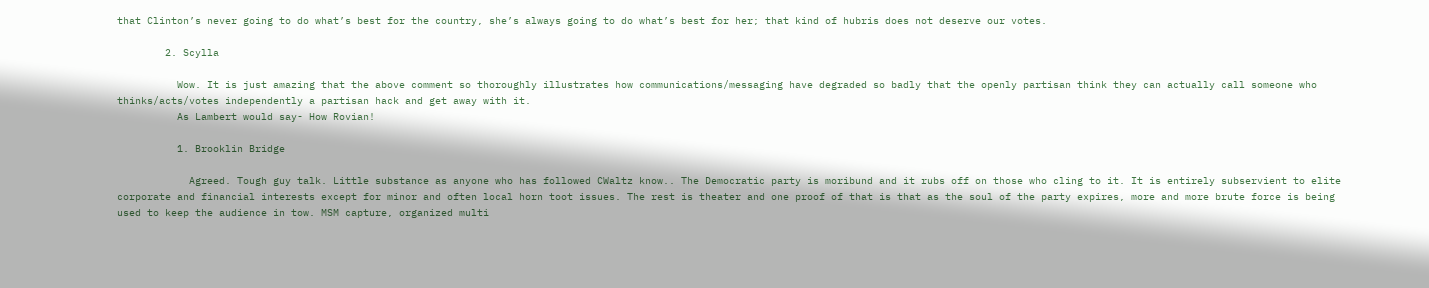that Clinton’s never going to do what’s best for the country, she’s always going to do what’s best for her; that kind of hubris does not deserve our votes.

        2. Scylla

          Wow. It is just amazing that the above comment so thoroughly illustrates how communications/messaging have degraded so badly that the openly partisan think they can actually call someone who thinks/acts/votes independently a partisan hack and get away with it.
          As Lambert would say- How Rovian!

          1. Brooklin Bridge

            Agreed. Tough guy talk. Little substance as anyone who has followed CWaltz know.. The Democratic party is moribund and it rubs off on those who cling to it. It is entirely subservient to elite corporate and financial interests except for minor and often local horn toot issues. The rest is theater and one proof of that is that as the soul of the party expires, more and more brute force is being used to keep the audience in tow. MSM capture, organized multi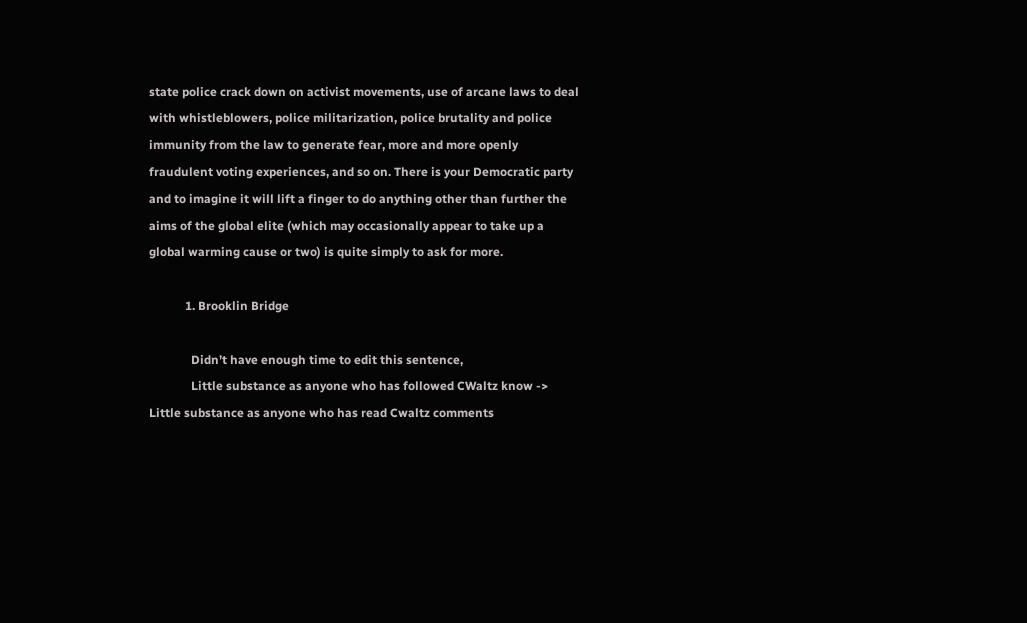state police crack down on activist movements, use of arcane laws to deal with whistleblowers, police militarization, police brutality and police immunity from the law to generate fear, more and more openly fraudulent voting experiences, and so on. There is your Democratic party and to imagine it will lift a finger to do anything other than further the aims of the global elite (which may occasionally appear to take up a global warming cause or two) is quite simply to ask for more.

            1. Brooklin Bridge

              Didn’t have enough time to edit this sentence,
              Little substance as anyone who has followed CWaltz know -> Little substance as anyone who has read Cwaltz comments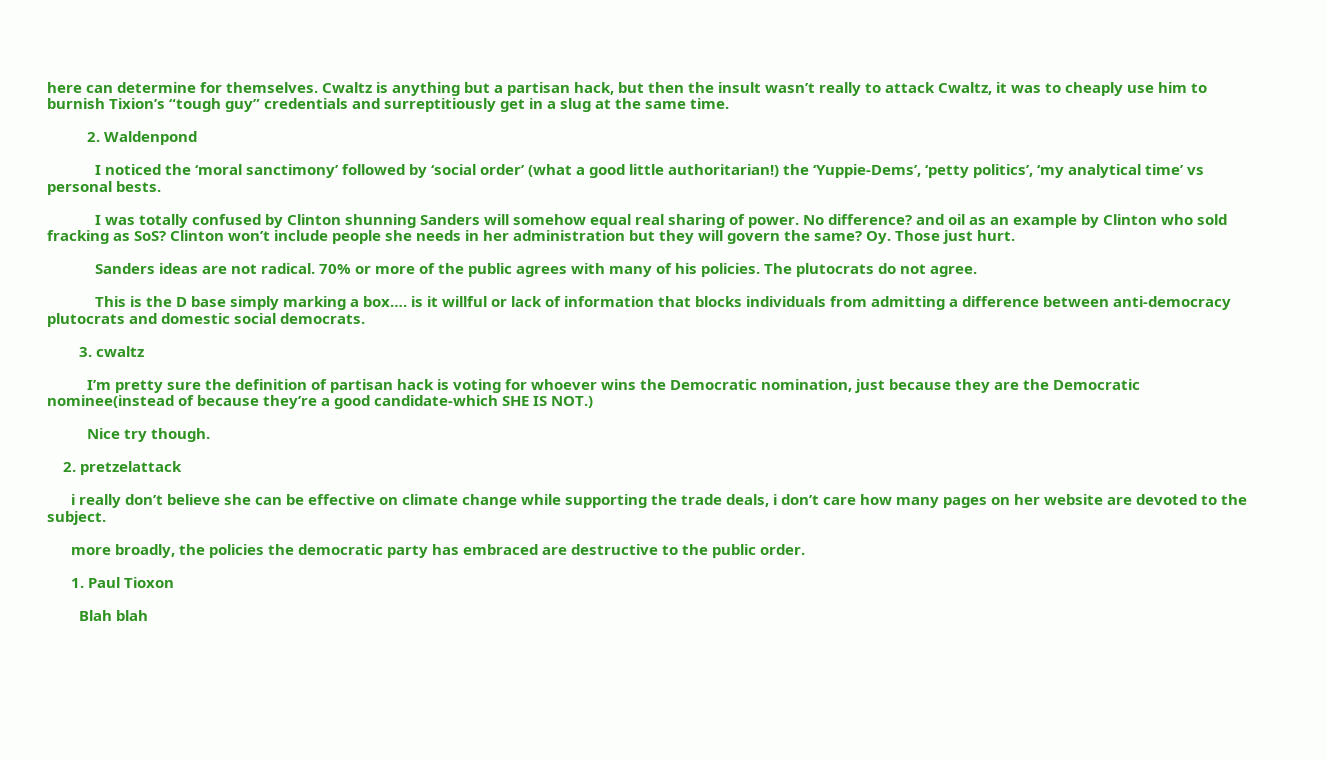here can determine for themselves. Cwaltz is anything but a partisan hack, but then the insult wasn’t really to attack Cwaltz, it was to cheaply use him to burnish Tixion’s “tough guy” credentials and surreptitiously get in a slug at the same time.

          2. Waldenpond

            I noticed the ‘moral sanctimony’ followed by ‘social order’ (what a good little authoritarian!) the ‘Yuppie-Dems’, ‘petty politics’, ‘my analytical time’ vs personal bests.

            I was totally confused by Clinton shunning Sanders will somehow equal real sharing of power. No difference? and oil as an example by Clinton who sold fracking as SoS? Clinton won’t include people she needs in her administration but they will govern the same? Oy. Those just hurt.

            Sanders ideas are not radical. 70% or more of the public agrees with many of his policies. The plutocrats do not agree.

            This is the D base simply marking a box…. is it willful or lack of information that blocks individuals from admitting a difference between anti-democracy plutocrats and domestic social democrats.

        3. cwaltz

          I’m pretty sure the definition of partisan hack is voting for whoever wins the Democratic nomination, just because they are the Democratic nominee(instead of because they’re a good candidate-which SHE IS NOT.)

          Nice try though.

    2. pretzelattack

      i really don’t believe she can be effective on climate change while supporting the trade deals, i don’t care how many pages on her website are devoted to the subject.

      more broadly, the policies the democratic party has embraced are destructive to the public order.

      1. Paul Tioxon

        Blah blah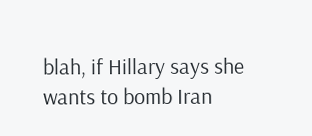blah, if Hillary says she wants to bomb Iran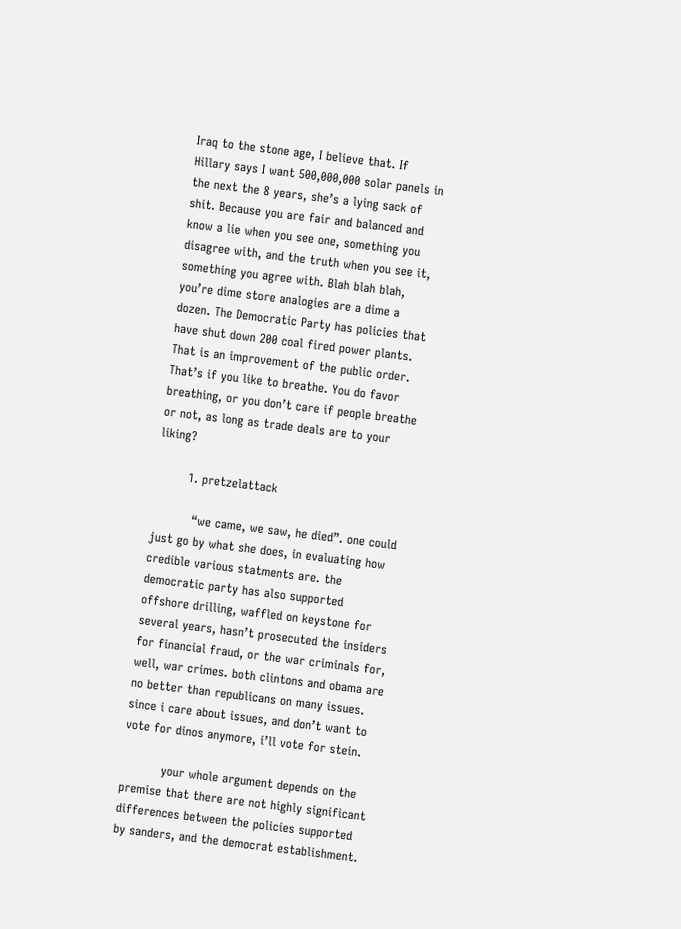Iraq to the stone age, I believe that. If Hillary says I want 500,000,000 solar panels in the next the 8 years, she’s a lying sack of shit. Because you are fair and balanced and know a lie when you see one, something you disagree with, and the truth when you see it, something you agree with. Blah blah blah, you’re dime store analogies are a dime a dozen. The Democratic Party has policies that have shut down 200 coal fired power plants. That is an improvement of the public order. That’s if you like to breathe. You do favor breathing, or you don’t care if people breathe or not, as long as trade deals are to your liking?

        1. pretzelattack

          “we came, we saw, he died”. one could just go by what she does, in evaluating how credible various statments are. the democratic party has also supported offshore drilling, waffled on keystone for several years, hasn’t prosecuted the insiders for financial fraud, or the war criminals for, well, war crimes. both clintons and obama are no better than republicans on many issues. since i care about issues, and don’t want to vote for dinos anymore, i’ll vote for stein.

          your whole argument depends on the premise that there are not highly significant differences between the policies supported by sanders, and the democrat establishment.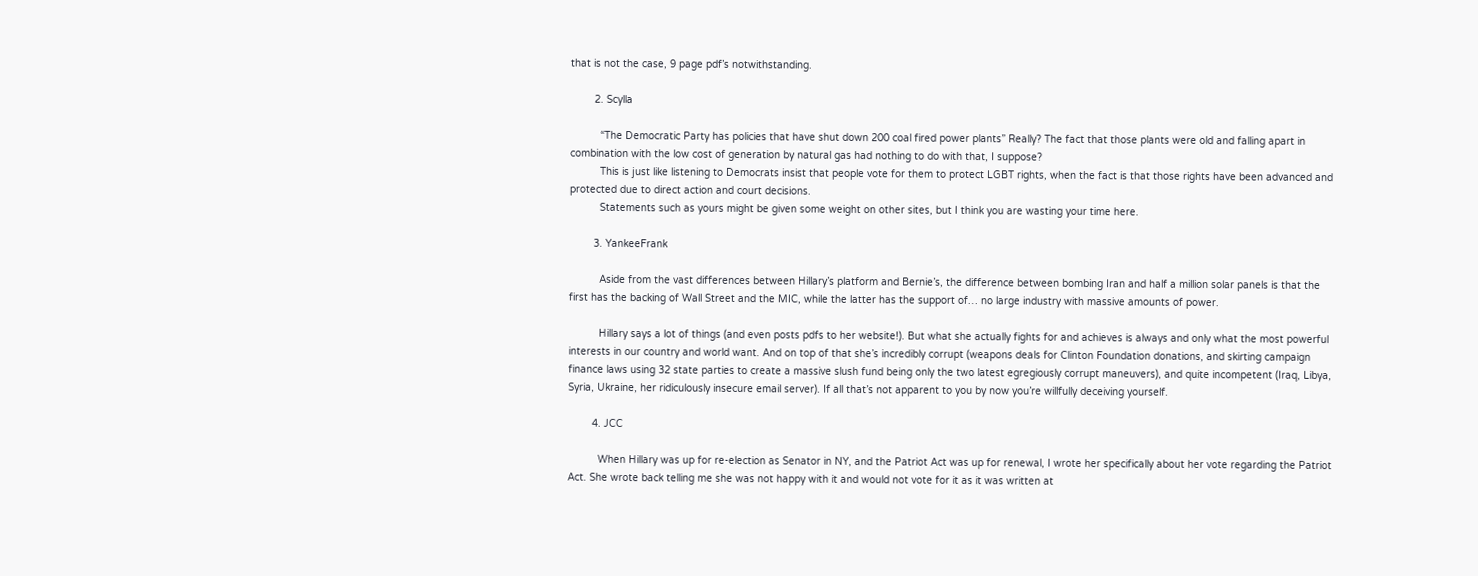that is not the case, 9 page pdf’s notwithstanding.

        2. Scylla

          “The Democratic Party has policies that have shut down 200 coal fired power plants” Really? The fact that those plants were old and falling apart in combination with the low cost of generation by natural gas had nothing to do with that, I suppose?
          This is just like listening to Democrats insist that people vote for them to protect LGBT rights, when the fact is that those rights have been advanced and protected due to direct action and court decisions.
          Statements such as yours might be given some weight on other sites, but I think you are wasting your time here.

        3. YankeeFrank

          Aside from the vast differences between Hillary’s platform and Bernie’s, the difference between bombing Iran and half a million solar panels is that the first has the backing of Wall Street and the MIC, while the latter has the support of… no large industry with massive amounts of power.

          Hillary says a lot of things (and even posts pdfs to her website!). But what she actually fights for and achieves is always and only what the most powerful interests in our country and world want. And on top of that she’s incredibly corrupt (weapons deals for Clinton Foundation donations, and skirting campaign finance laws using 32 state parties to create a massive slush fund being only the two latest egregiously corrupt maneuvers), and quite incompetent (Iraq, Libya, Syria, Ukraine, her ridiculously insecure email server). If all that’s not apparent to you by now you’re willfully deceiving yourself.

        4. JCC

          When Hillary was up for re-election as Senator in NY, and the Patriot Act was up for renewal, I wrote her specifically about her vote regarding the Patriot Act. She wrote back telling me she was not happy with it and would not vote for it as it was written at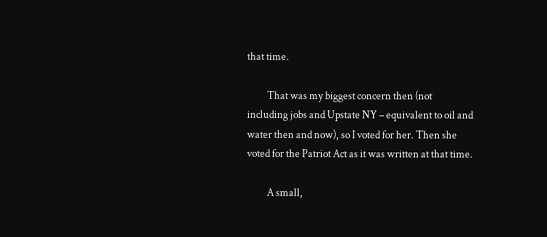that time.

          That was my biggest concern then (not including jobs and Upstate NY – equivalent to oil and water then and now), so I voted for her. Then she voted for the Patriot Act as it was written at that time.

          A small,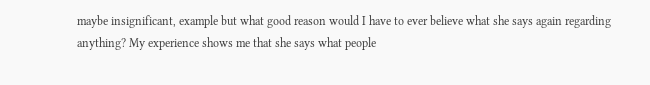maybe insignificant, example but what good reason would I have to ever believe what she says again regarding anything? My experience shows me that she says what people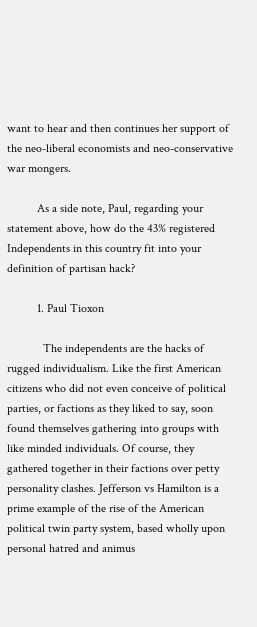want to hear and then continues her support of the neo-liberal economists and neo-conservative war mongers.

          As a side note, Paul, regarding your statement above, how do the 43% registered Independents in this country fit into your definition of partisan hack?

          1. Paul Tioxon

            The independents are the hacks of rugged individualism. Like the first American citizens who did not even conceive of political parties, or factions as they liked to say, soon found themselves gathering into groups with like minded individuals. Of course, they gathered together in their factions over petty personality clashes. Jefferson vs Hamilton is a prime example of the rise of the American political twin party system, based wholly upon personal hatred and animus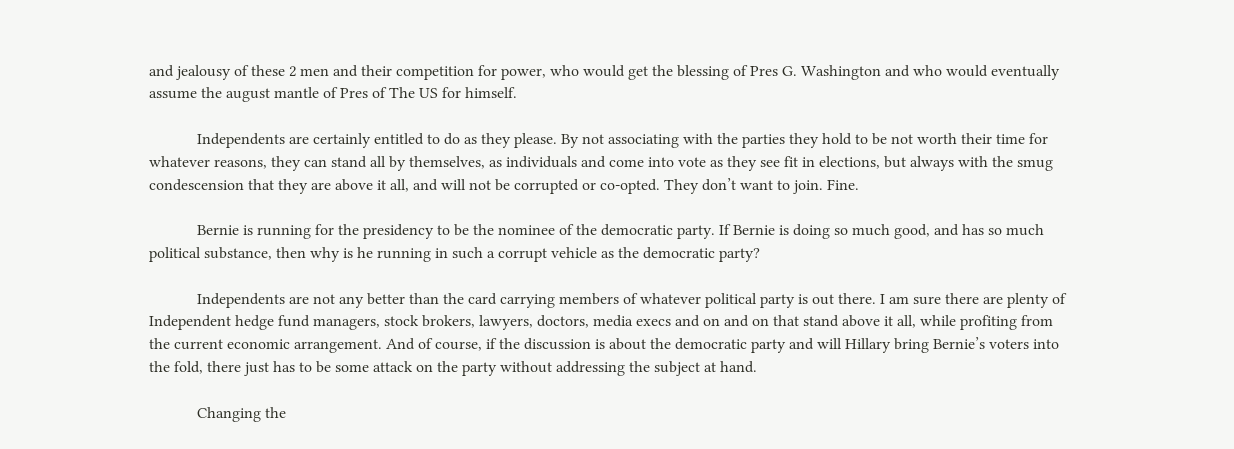and jealousy of these 2 men and their competition for power, who would get the blessing of Pres G. Washington and who would eventually assume the august mantle of Pres of The US for himself.

            Independents are certainly entitled to do as they please. By not associating with the parties they hold to be not worth their time for whatever reasons, they can stand all by themselves, as individuals and come into vote as they see fit in elections, but always with the smug condescension that they are above it all, and will not be corrupted or co-opted. They don’t want to join. Fine.

            Bernie is running for the presidency to be the nominee of the democratic party. If Bernie is doing so much good, and has so much political substance, then why is he running in such a corrupt vehicle as the democratic party?

            Independents are not any better than the card carrying members of whatever political party is out there. I am sure there are plenty of Independent hedge fund managers, stock brokers, lawyers, doctors, media execs and on and on that stand above it all, while profiting from the current economic arrangement. And of course, if the discussion is about the democratic party and will Hillary bring Bernie’s voters into the fold, there just has to be some attack on the party without addressing the subject at hand.

            Changing the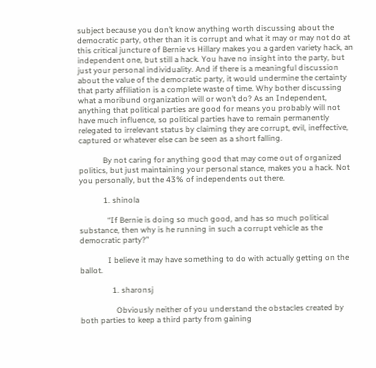subject because you don’t know anything worth discussing about the democratic party, other than it is corrupt and what it may or may not do at this critical juncture of Bernie vs Hillary makes you a garden variety hack, an independent one, but still a hack. You have no insight into the party, but just your personal individuality. And if there is a meaningful discussion about the value of the democratic party, it would undermine the certainty that party affiliation is a complete waste of time. Why bother discussing what a moribund organization will or won’t do? As an Independent, anything that political parties are good for means you probably will not have much influence, so political parties have to remain permanently relegated to irrelevant status by claiming they are corrupt, evil, ineffective, captured or whatever else can be seen as a short falling.

            By not caring for anything good that may come out of organized politics, but just maintaining your personal stance, makes you a hack. Not you personally, but the 43% of independents out there.

            1. shinola

              “If Bernie is doing so much good, and has so much political substance, then why is he running in such a corrupt vehicle as the democratic party?”

              I believe it may have something to do with actually getting on the ballot.

                1. sharonsj

                  Obviously neither of you understand the obstacles created by both parties to keep a third party from gaining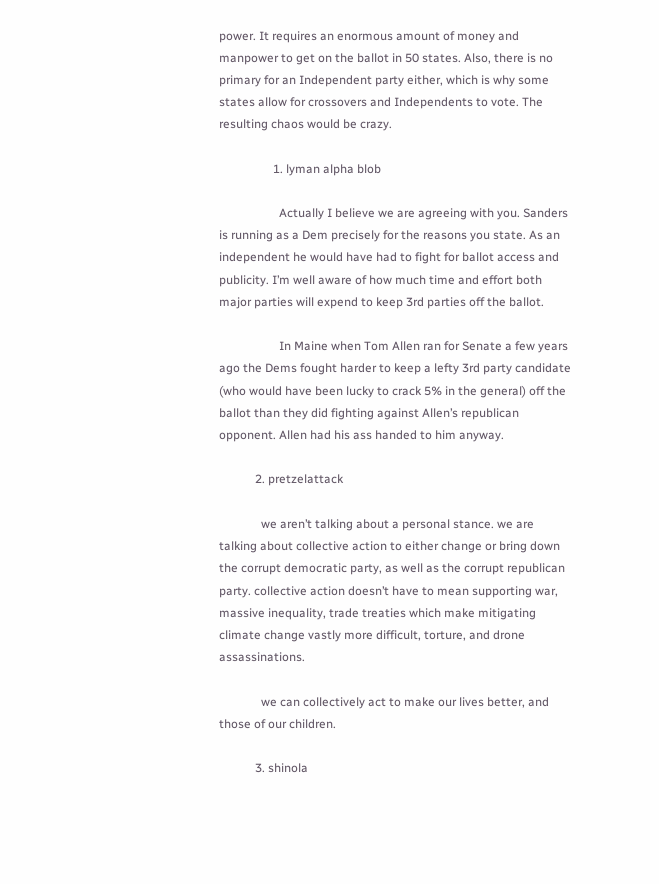power. It requires an enormous amount of money and manpower to get on the ballot in 50 states. Also, there is no primary for an Independent party either, which is why some states allow for crossovers and Independents to vote. The resulting chaos would be crazy.

                  1. lyman alpha blob

                    Actually I believe we are agreeing with you. Sanders is running as a Dem precisely for the reasons you state. As an independent he would have had to fight for ballot access and publicity. I’m well aware of how much time and effort both major parties will expend to keep 3rd parties off the ballot.

                    In Maine when Tom Allen ran for Senate a few years ago the Dems fought harder to keep a lefty 3rd party candidate (who would have been lucky to crack 5% in the general) off the ballot than they did fighting against Allen’s republican opponent. Allen had his ass handed to him anyway.

            2. pretzelattack

              we aren’t talking about a personal stance. we are talking about collective action to either change or bring down the corrupt democratic party, as well as the corrupt republican party. collective action doesn’t have to mean supporting war, massive inequality, trade treaties which make mitigating climate change vastly more difficult, torture, and drone assassinations.

              we can collectively act to make our lives better, and those of our children.

            3. shinola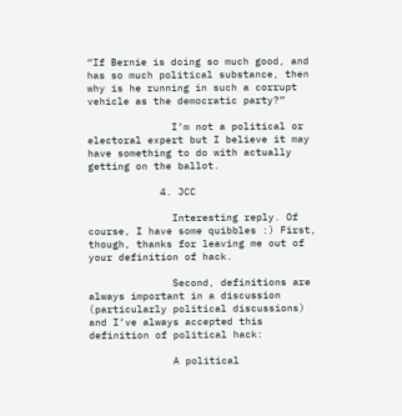“If Bernie is doing so much good, and has so much political substance, then why is he running in such a corrupt vehicle as the democratic party?”

              I’m not a political or electoral expert but I believe it may have something to do with actually getting on the ballot.

            4. JCC

              Interesting reply. Of course, I have some quibbles :) First, though, thanks for leaving me out of your definition of hack.

              Second, definitions are always important in a discussion (particularly political discussions) and I’ve always accepted this definition of political hack:

              A political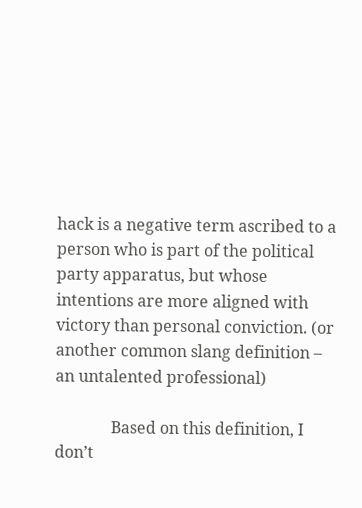hack is a negative term ascribed to a person who is part of the political party apparatus, but whose intentions are more aligned with victory than personal conviction. (or another common slang definition – an untalented professional)

              Based on this definition, I don’t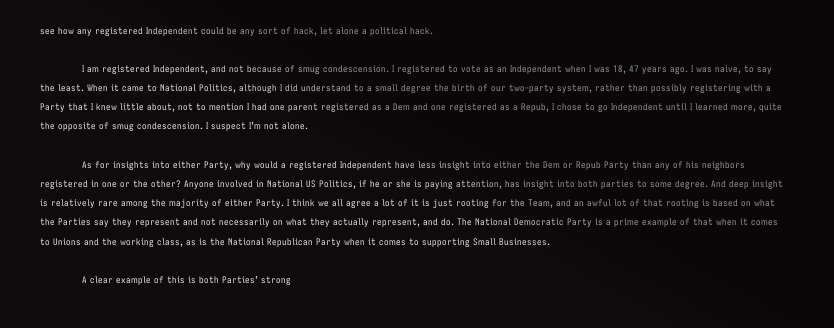see how any registered Independent could be any sort of hack, let alone a political hack.

              I am registered Independent, and not because of smug condescension. I registered to vote as an Independent when I was 18, 47 years ago. I was naive, to say the least. When it came to National Politics, although I did understand to a small degree the birth of our two-party system, rather than possibly registering with a Party that I knew little about, not to mention I had one parent registered as a Dem and one registered as a Repub, I chose to go Independent until I learned more, quite the opposite of smug condescension. I suspect I’m not alone.

              As for insights into either Party, why would a registered Independent have less insight into either the Dem or Repub Party than any of his neighbors registered in one or the other? Anyone involved in National US Politics, if he or she is paying attention, has insight into both parties to some degree. And deep insight is relatively rare among the majority of either Party. I think we all agree a lot of it is just rooting for the Team, and an awful lot of that rooting is based on what the Parties say they represent and not necessarily on what they actually represent, and do. The National Democratic Party is a prime example of that when it comes to Unions and the working class, as is the National Republican Party when it comes to supporting Small Businesses.

              A clear example of this is both Parties’ strong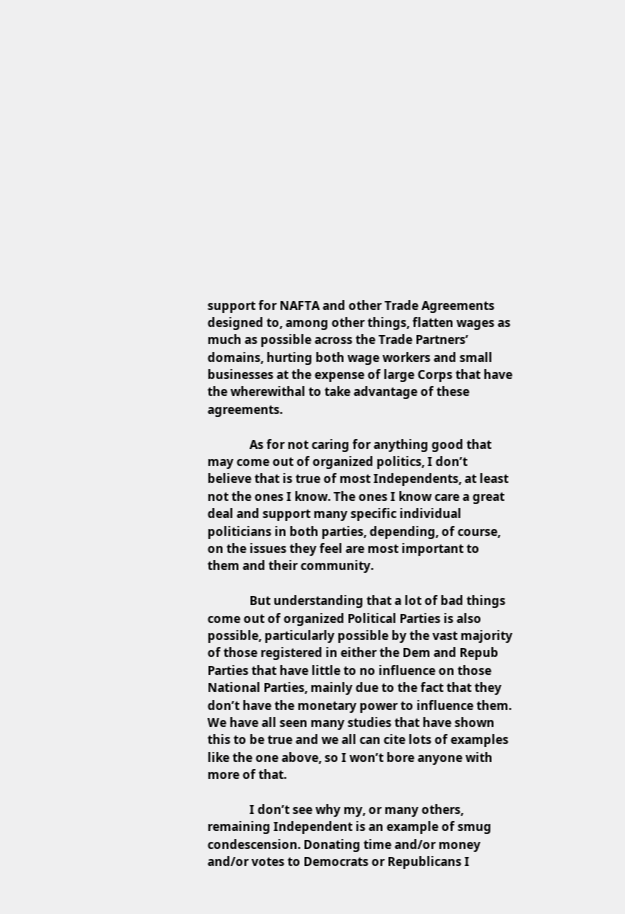support for NAFTA and other Trade Agreements designed to, among other things, flatten wages as much as possible across the Trade Partners’ domains, hurting both wage workers and small businesses at the expense of large Corps that have the wherewithal to take advantage of these agreements.

              As for not caring for anything good that may come out of organized politics, I don’t believe that is true of most Independents, at least not the ones I know. The ones I know care a great deal and support many specific individual politicians in both parties, depending, of course, on the issues they feel are most important to them and their community.

              But understanding that a lot of bad things come out of organized Political Parties is also possible, particularly possible by the vast majority of those registered in either the Dem and Repub Parties that have little to no influence on those National Parties, mainly due to the fact that they don’t have the monetary power to influence them. We have all seen many studies that have shown this to be true and we all can cite lots of examples like the one above, so I won’t bore anyone with more of that.

              I don’t see why my, or many others, remaining Independent is an example of smug condescension. Donating time and/or money and/or votes to Democrats or Republicans I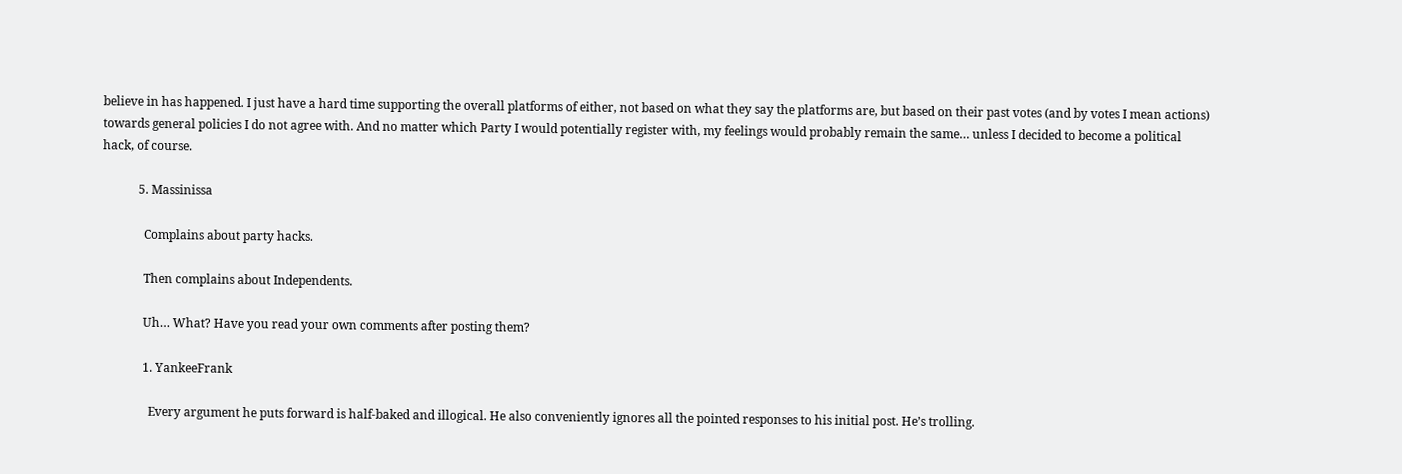believe in has happened. I just have a hard time supporting the overall platforms of either, not based on what they say the platforms are, but based on their past votes (and by votes I mean actions) towards general policies I do not agree with. And no matter which Party I would potentially register with, my feelings would probably remain the same… unless I decided to become a political hack, of course.

            5. Massinissa

              Complains about party hacks.

              Then complains about Independents.

              Uh… What? Have you read your own comments after posting them?

              1. YankeeFrank

                Every argument he puts forward is half-baked and illogical. He also conveniently ignores all the pointed responses to his initial post. He’s trolling.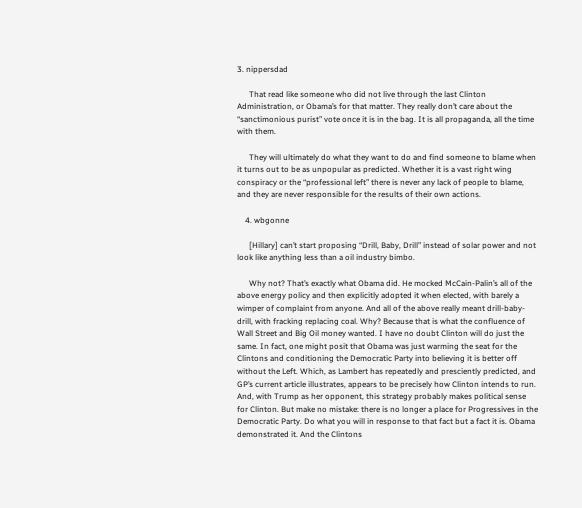3. nippersdad

      That read like someone who did not live through the last Clinton Administration, or Obama’s for that matter. They really don’t care about the “sanctimonious purist” vote once it is in the bag. It is all propaganda, all the time with them.

      They will ultimately do what they want to do and find someone to blame when it turns out to be as unpopular as predicted. Whether it is a vast right wing conspiracy or the “professional left” there is never any lack of people to blame, and they are never responsible for the results of their own actions.

    4. wbgonne

      [Hillary] can’t start proposing “Drill, Baby, Drill” instead of solar power and not look like anything less than a oil industry bimbo.

      Why not? That’s exactly what Obama did. He mocked McCain-Palin’s all of the above energy policy and then explicitly adopted it when elected, with barely a wimper of complaint from anyone. And all of the above really meant drill-baby-drill, with fracking replacing coal. Why? Because that is what the confluence of Wall Street and Big Oil money wanted. I have no doubt Clinton will do just the same. In fact, one might posit that Obama was just warming the seat for the Clintons and conditioning the Democratic Party into believing it is better off without the Left. Which, as Lambert has repeatedly and presciently predicted, and GP’s current article illustrates, appears to be precisely how Clinton intends to run. And, with Trump as her opponent, this strategy probably makes political sense for Clinton. But make no mistake: there is no longer a place for Progressives in the Democratic Party. Do what you will in response to that fact but a fact it is. Obama demonstrated it. And the Clintons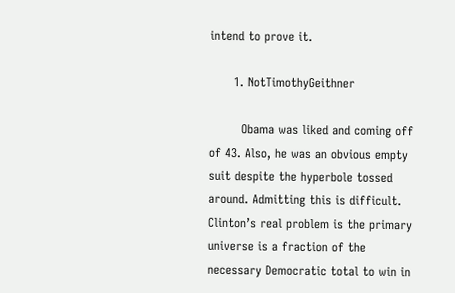intend to prove it.

      1. NotTimothyGeithner

        Obama was liked and coming off of 43. Also, he was an obvious empty suit despite the hyperbole tossed around. Admitting this is difficult. Clinton’s real problem is the primary universe is a fraction of the necessary Democratic total to win in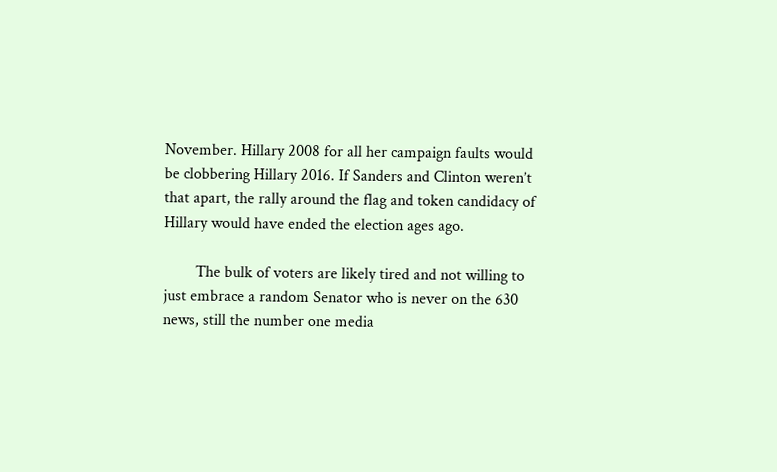November. Hillary 2008 for all her campaign faults would be clobbering Hillary 2016. If Sanders and Clinton weren’t that apart, the rally around the flag and token candidacy of Hillary would have ended the election ages ago.

        The bulk of voters are likely tired and not willing to just embrace a random Senator who is never on the 630 news, still the number one media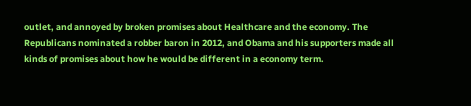outlet, and annoyed by broken promises about Healthcare and the economy. The Republicans nominated a robber baron in 2012, and Obama and his supporters made all kinds of promises about how he would be different in a economy term.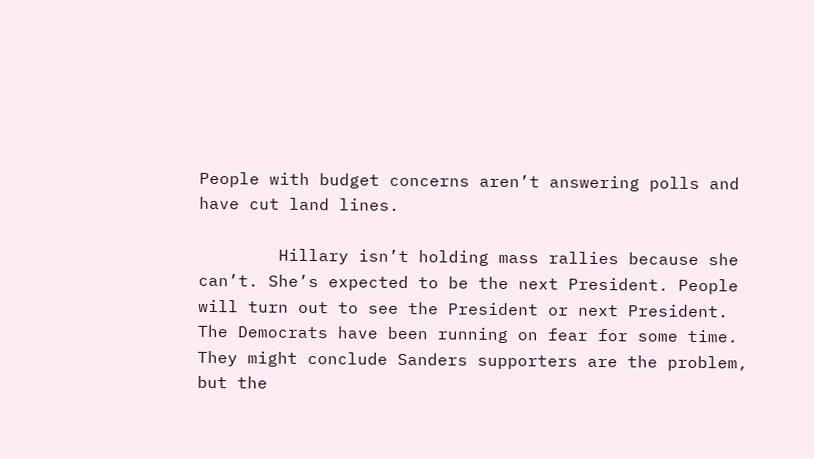People with budget concerns aren’t answering polls and have cut land lines.

        Hillary isn’t holding mass rallies because she can’t. She’s expected to be the next President. People will turn out to see the President or next President. The Democrats have been running on fear for some time. They might conclude Sanders supporters are the problem, but the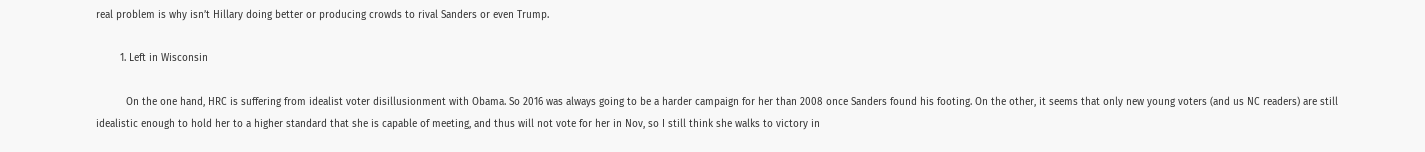real problem is why isn’t Hillary doing better or producing crowds to rival Sanders or even Trump.

        1. Left in Wisconsin

          On the one hand, HRC is suffering from idealist voter disillusionment with Obama. So 2016 was always going to be a harder campaign for her than 2008 once Sanders found his footing. On the other, it seems that only new young voters (and us NC readers) are still idealistic enough to hold her to a higher standard that she is capable of meeting, and thus will not vote for her in Nov, so I still think she walks to victory in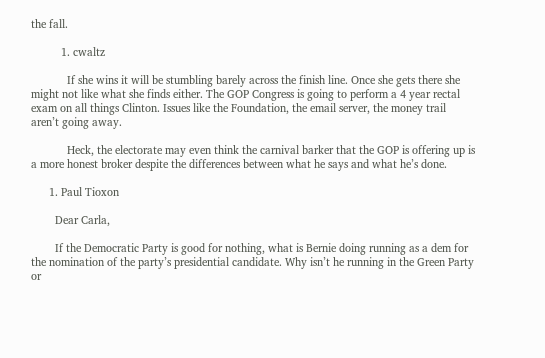the fall.

          1. cwaltz

            If she wins it will be stumbling barely across the finish line. Once she gets there she might not like what she finds either. The GOP Congress is going to perform a 4 year rectal exam on all things Clinton. Issues like the Foundation, the email server, the money trail aren’t going away.

            Heck, the electorate may even think the carnival barker that the GOP is offering up is a more honest broker despite the differences between what he says and what he’s done.

      1. Paul Tioxon

        Dear Carla,

        If the Democratic Party is good for nothing, what is Bernie doing running as a dem for the nomination of the party’s presidential candidate. Why isn’t he running in the Green Party or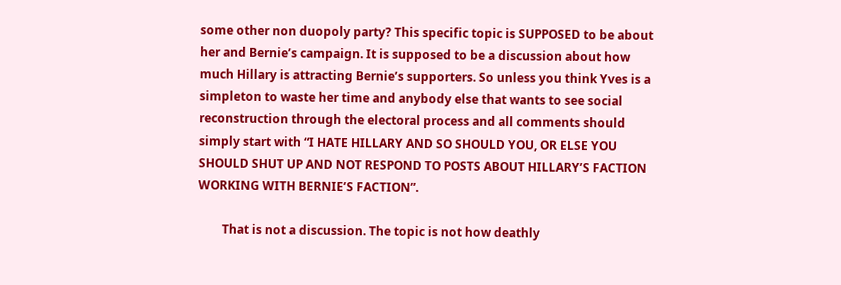some other non duopoly party? This specific topic is SUPPOSED to be about her and Bernie’s campaign. It is supposed to be a discussion about how much Hillary is attracting Bernie’s supporters. So unless you think Yves is a simpleton to waste her time and anybody else that wants to see social reconstruction through the electoral process and all comments should simply start with “I HATE HILLARY AND SO SHOULD YOU, OR ELSE YOU SHOULD SHUT UP AND NOT RESPOND TO POSTS ABOUT HILLARY’S FACTION WORKING WITH BERNIE’S FACTION”.

        That is not a discussion. The topic is not how deathly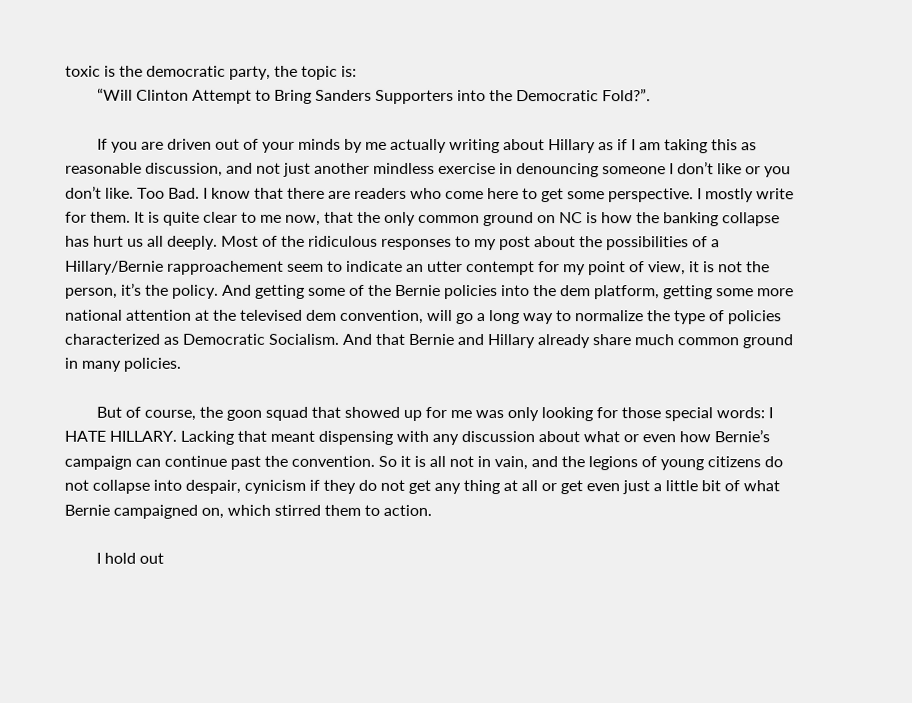toxic is the democratic party, the topic is:
        “Will Clinton Attempt to Bring Sanders Supporters into the Democratic Fold?”.

        If you are driven out of your minds by me actually writing about Hillary as if I am taking this as reasonable discussion, and not just another mindless exercise in denouncing someone I don’t like or you don’t like. Too Bad. I know that there are readers who come here to get some perspective. I mostly write for them. It is quite clear to me now, that the only common ground on NC is how the banking collapse has hurt us all deeply. Most of the ridiculous responses to my post about the possibilities of a Hillary/Bernie rapproachement seem to indicate an utter contempt for my point of view, it is not the person, it’s the policy. And getting some of the Bernie policies into the dem platform, getting some more national attention at the televised dem convention, will go a long way to normalize the type of policies characterized as Democratic Socialism. And that Bernie and Hillary already share much common ground in many policies.

        But of course, the goon squad that showed up for me was only looking for those special words: I HATE HILLARY. Lacking that meant dispensing with any discussion about what or even how Bernie’s campaign can continue past the convention. So it is all not in vain, and the legions of young citizens do not collapse into despair, cynicism if they do not get any thing at all or get even just a little bit of what Bernie campaigned on, which stirred them to action.

        I hold out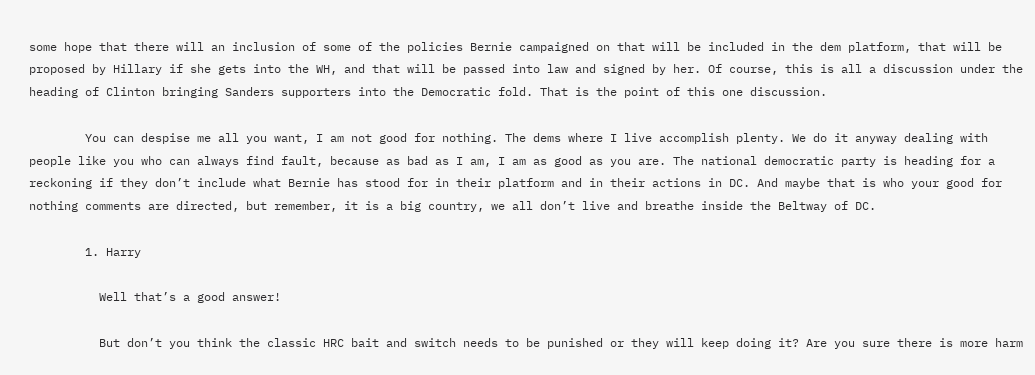some hope that there will an inclusion of some of the policies Bernie campaigned on that will be included in the dem platform, that will be proposed by Hillary if she gets into the WH, and that will be passed into law and signed by her. Of course, this is all a discussion under the heading of Clinton bringing Sanders supporters into the Democratic fold. That is the point of this one discussion.

        You can despise me all you want, I am not good for nothing. The dems where I live accomplish plenty. We do it anyway dealing with people like you who can always find fault, because as bad as I am, I am as good as you are. The national democratic party is heading for a reckoning if they don’t include what Bernie has stood for in their platform and in their actions in DC. And maybe that is who your good for nothing comments are directed, but remember, it is a big country, we all don’t live and breathe inside the Beltway of DC.

        1. Harry

          Well that’s a good answer!

          But don’t you think the classic HRC bait and switch needs to be punished or they will keep doing it? Are you sure there is more harm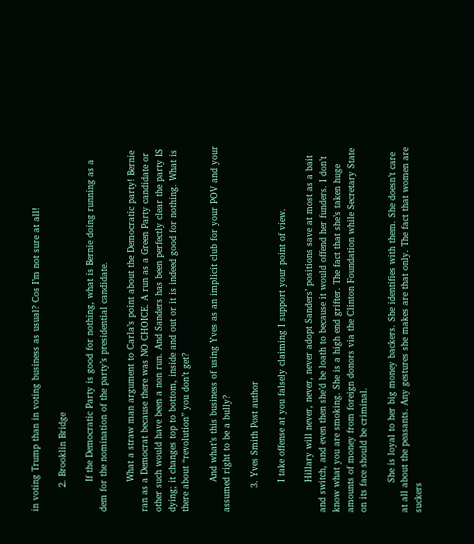in voting Trump than in voting business as usual? Cos I’m not sure at all!

        2. Brooklin Bridge

          If the Democratic Party is good for nothing, what is Bernie doing running as a dem for the nomination of the party’s presidential candidate.

          What a straw man argument to Carla’s point about the Democratic party! Bernie ran as a Democrat because there was NO CHOICE. A run as a Green Party candidate or other such would have been a non run. And Sanders has been perfectly clear the party IS dying; it changes top to bottom, inside and out or it is indeed good for nothing. What is there about “revolution” you don’t get?

          And what’s this business of using Yves as an implicit club for your POV and your assumed right to be a bully?

        3. Yves Smith Post author

          I take offense at you falsely claiming I support your point of view.

          Hillary will never, never, never adopt Sanders’ positions save at most as a bait and switch, and even then she’d be loath to because it would offend her funders. I don’t know what you are smoking. She is a high end grifter. The fact that she’s taken huge amounts of money from foreign donors via the Clinton Foundation while Secretary State on its face should be criminal.

          She is loyal to her big money backers. She identifies with them. She doesn’t care at all about the peasants. Any gestures she makes are that only. The fact that women are suckers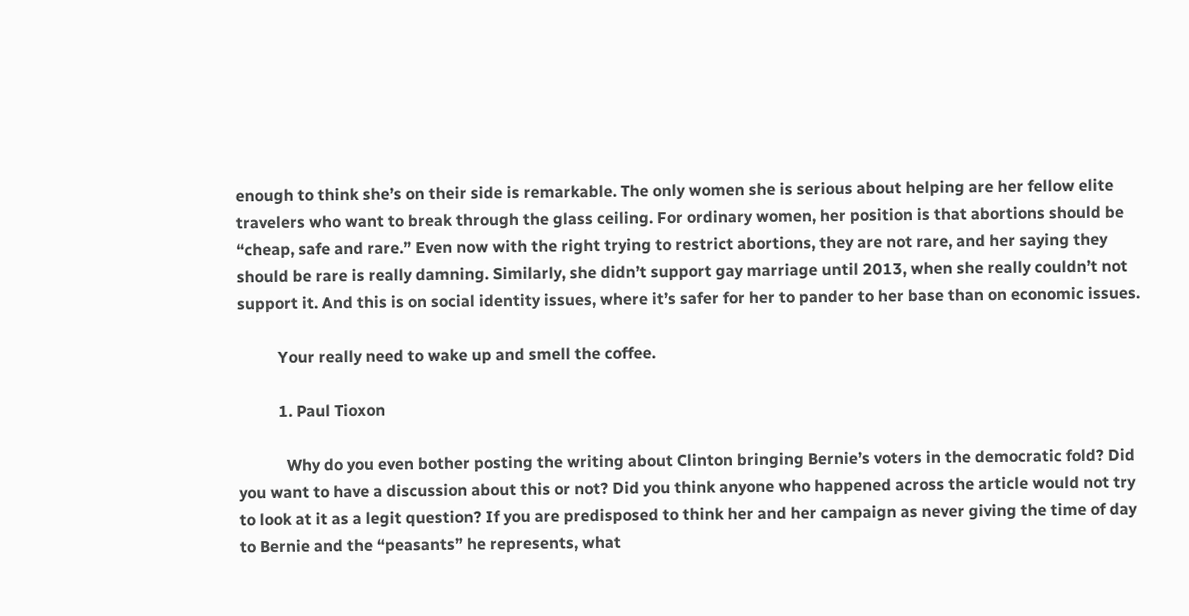enough to think she’s on their side is remarkable. The only women she is serious about helping are her fellow elite travelers who want to break through the glass ceiling. For ordinary women, her position is that abortions should be “cheap, safe and rare.” Even now with the right trying to restrict abortions, they are not rare, and her saying they should be rare is really damning. Similarly, she didn’t support gay marriage until 2013, when she really couldn’t not support it. And this is on social identity issues, where it’s safer for her to pander to her base than on economic issues.

          Your really need to wake up and smell the coffee.

          1. Paul Tioxon

            Why do you even bother posting the writing about Clinton bringing Bernie’s voters in the democratic fold? Did you want to have a discussion about this or not? Did you think anyone who happened across the article would not try to look at it as a legit question? If you are predisposed to think her and her campaign as never giving the time of day to Bernie and the “peasants” he represents, what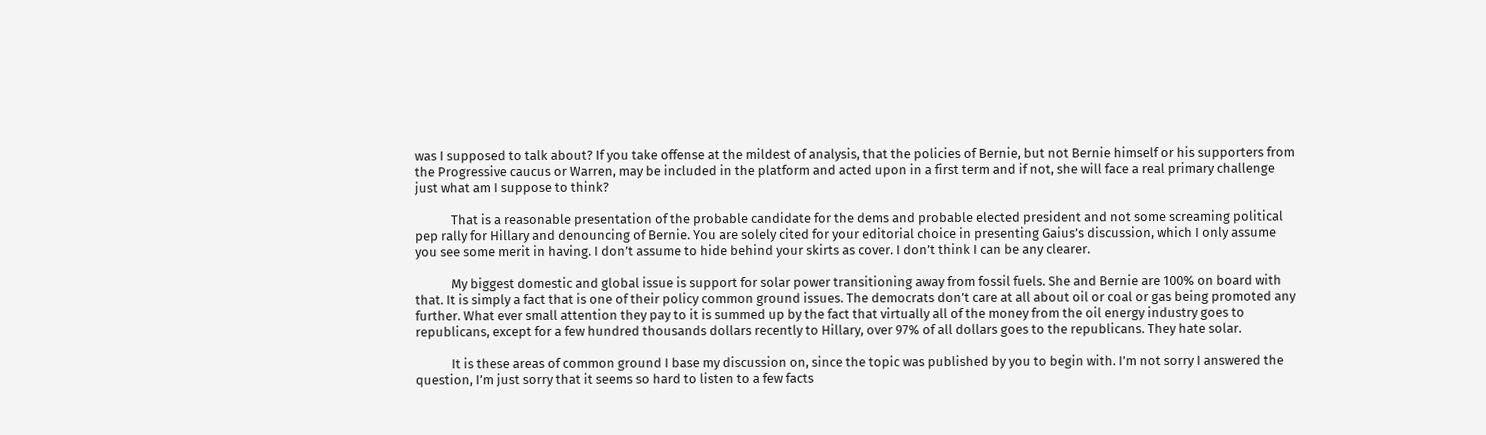was I supposed to talk about? If you take offense at the mildest of analysis, that the policies of Bernie, but not Bernie himself or his supporters from the Progressive caucus or Warren, may be included in the platform and acted upon in a first term and if not, she will face a real primary challenge just what am I suppose to think?

            That is a reasonable presentation of the probable candidate for the dems and probable elected president and not some screaming political pep rally for Hillary and denouncing of Bernie. You are solely cited for your editorial choice in presenting Gaius’s discussion, which I only assume you see some merit in having. I don’t assume to hide behind your skirts as cover. I don’t think I can be any clearer.

            My biggest domestic and global issue is support for solar power transitioning away from fossil fuels. She and Bernie are 100% on board with that. It is simply a fact that is one of their policy common ground issues. The democrats don’t care at all about oil or coal or gas being promoted any further. What ever small attention they pay to it is summed up by the fact that virtually all of the money from the oil energy industry goes to republicans, except for a few hundred thousands dollars recently to Hillary, over 97% of all dollars goes to the republicans. They hate solar.

            It is these areas of common ground I base my discussion on, since the topic was published by you to begin with. I’m not sorry I answered the question, I’m just sorry that it seems so hard to listen to a few facts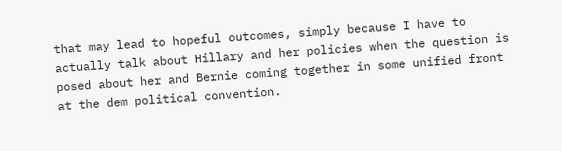that may lead to hopeful outcomes, simply because I have to actually talk about Hillary and her policies when the question is posed about her and Bernie coming together in some unified front at the dem political convention.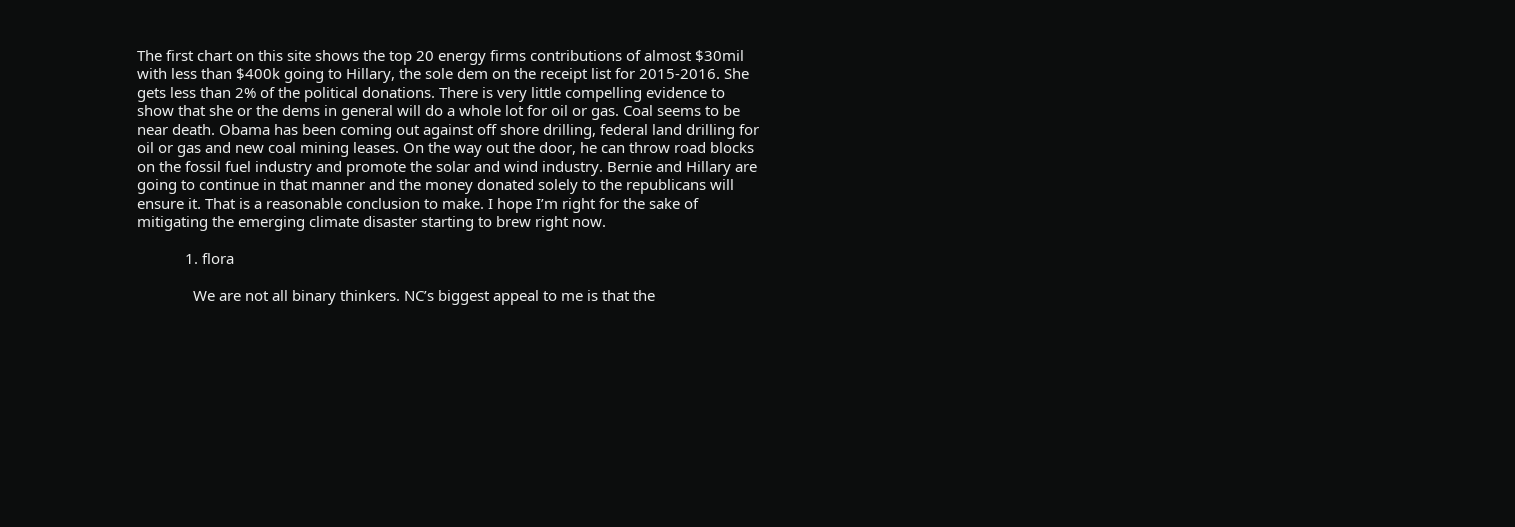The first chart on this site shows the top 20 energy firms contributions of almost $30mil with less than $400k going to Hillary, the sole dem on the receipt list for 2015-2016. She gets less than 2% of the political donations. There is very little compelling evidence to show that she or the dems in general will do a whole lot for oil or gas. Coal seems to be near death. Obama has been coming out against off shore drilling, federal land drilling for oil or gas and new coal mining leases. On the way out the door, he can throw road blocks on the fossil fuel industry and promote the solar and wind industry. Bernie and Hillary are going to continue in that manner and the money donated solely to the republicans will ensure it. That is a reasonable conclusion to make. I hope I’m right for the sake of mitigating the emerging climate disaster starting to brew right now.

            1. flora

              We are not all binary thinkers. NC’s biggest appeal to me is that the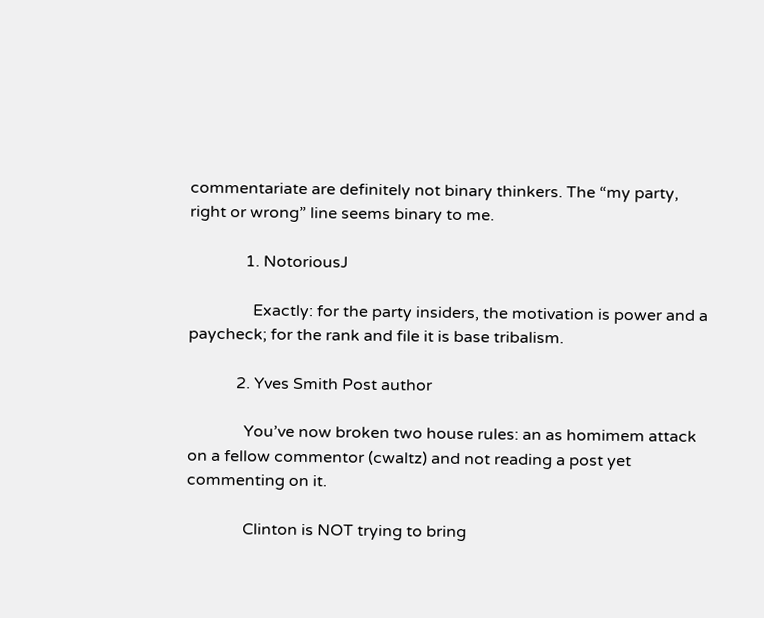commentariate are definitely not binary thinkers. The “my party, right or wrong” line seems binary to me.

              1. NotoriousJ

                Exactly: for the party insiders, the motivation is power and a paycheck; for the rank and file it is base tribalism.

            2. Yves Smith Post author

              You’ve now broken two house rules: an as homimem attack on a fellow commentor (cwaltz) and not reading a post yet commenting on it.

              Clinton is NOT trying to bring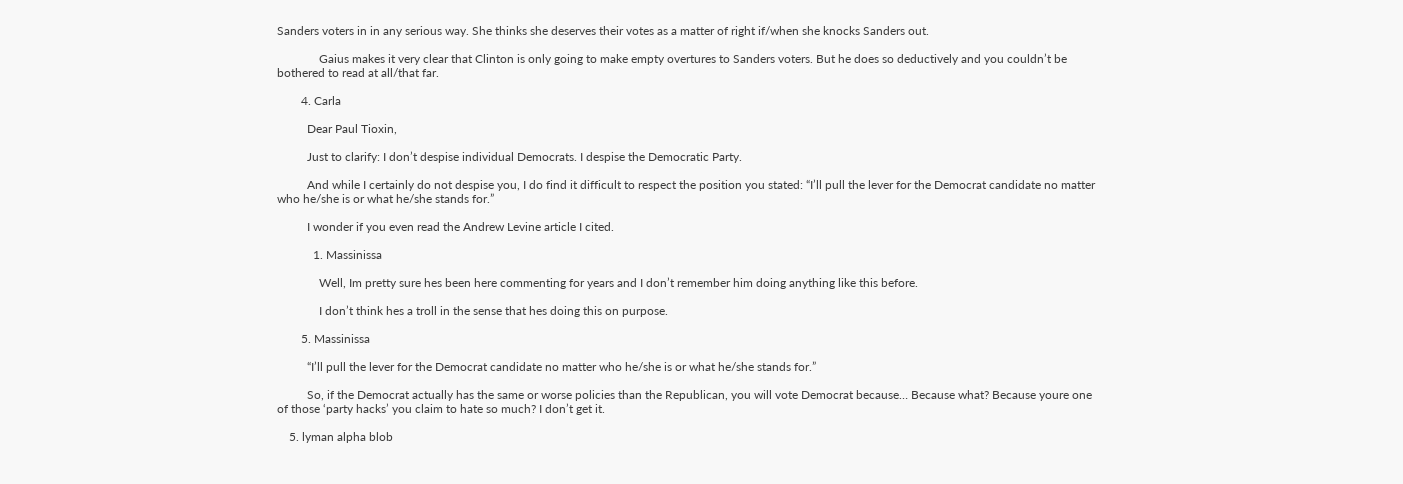Sanders voters in in any serious way. She thinks she deserves their votes as a matter of right if/when she knocks Sanders out.

              Gaius makes it very clear that Clinton is only going to make empty overtures to Sanders voters. But he does so deductively and you couldn’t be bothered to read at all/that far.

        4. Carla

          Dear Paul Tioxin,

          Just to clarify: I don’t despise individual Democrats. I despise the Democratic Party.

          And while I certainly do not despise you, I do find it difficult to respect the position you stated: “I’ll pull the lever for the Democrat candidate no matter who he/she is or what he/she stands for.”

          I wonder if you even read the Andrew Levine article I cited.

            1. Massinissa

              Well, Im pretty sure hes been here commenting for years and I don’t remember him doing anything like this before.

              I don’t think hes a troll in the sense that hes doing this on purpose.

        5. Massinissa

          “I’ll pull the lever for the Democrat candidate no matter who he/she is or what he/she stands for.”

          So, if the Democrat actually has the same or worse policies than the Republican, you will vote Democrat because… Because what? Because youre one of those ‘party hacks’ you claim to hate so much? I don’t get it.

    5. lyman alpha blob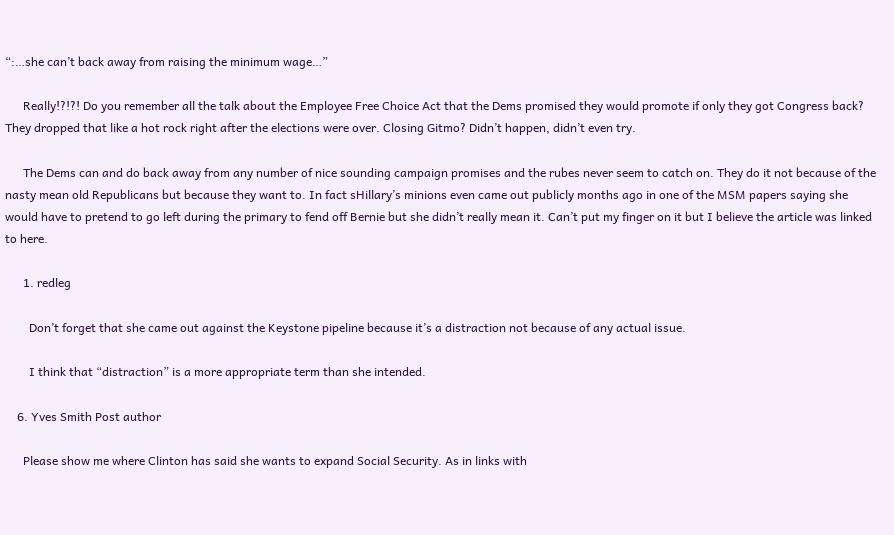“:…she can’t back away from raising the minimum wage…”

      Really!?!?! Do you remember all the talk about the Employee Free Choice Act that the Dems promised they would promote if only they got Congress back? They dropped that like a hot rock right after the elections were over. Closing Gitmo? Didn’t happen, didn’t even try.

      The Dems can and do back away from any number of nice sounding campaign promises and the rubes never seem to catch on. They do it not because of the nasty mean old Republicans but because they want to. In fact sHillary’s minions even came out publicly months ago in one of the MSM papers saying she would have to pretend to go left during the primary to fend off Bernie but she didn’t really mean it. Can’t put my finger on it but I believe the article was linked to here.

      1. redleg

        Don’t forget that she came out against the Keystone pipeline because it’s a distraction not because of any actual issue.

        I think that “distraction” is a more appropriate term than she intended.

    6. Yves Smith Post author

      Please show me where Clinton has said she wants to expand Social Security. As in links with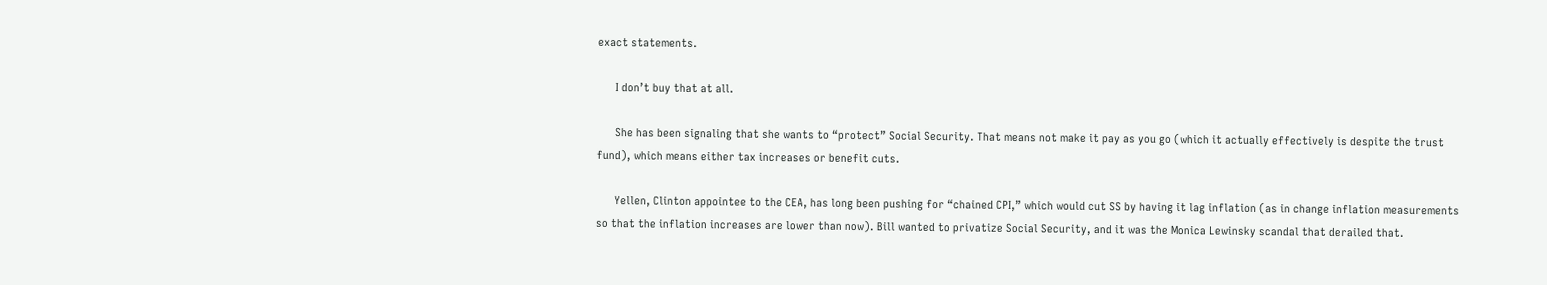exact statements.

      I don’t buy that at all.

      She has been signaling that she wants to “protect” Social Security. That means not make it pay as you go (which it actually effectively is despite the trust fund), which means either tax increases or benefit cuts.

      Yellen, Clinton appointee to the CEA, has long been pushing for “chained CPI,” which would cut SS by having it lag inflation (as in change inflation measurements so that the inflation increases are lower than now). Bill wanted to privatize Social Security, and it was the Monica Lewinsky scandal that derailed that.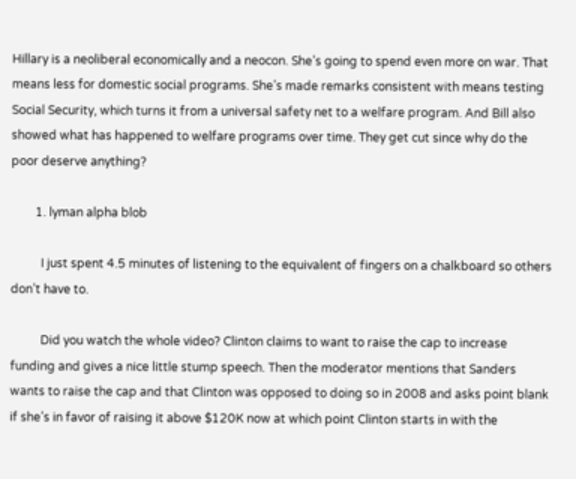Hillary is a neoliberal economically and a neocon. She’s going to spend even more on war. That means less for domestic social programs. She’s made remarks consistent with means testing Social Security, which turns it from a universal safety net to a welfare program. And Bill also showed what has happened to welfare programs over time. They get cut since why do the poor deserve anything?

        1. lyman alpha blob

          I just spent 4.5 minutes of listening to the equivalent of fingers on a chalkboard so others don’t have to.

          Did you watch the whole video? Clinton claims to want to raise the cap to increase funding and gives a nice little stump speech. Then the moderator mentions that Sanders wants to raise the cap and that Clinton was opposed to doing so in 2008 and asks point blank if she’s in favor of raising it above $120K now at which point Clinton starts in with the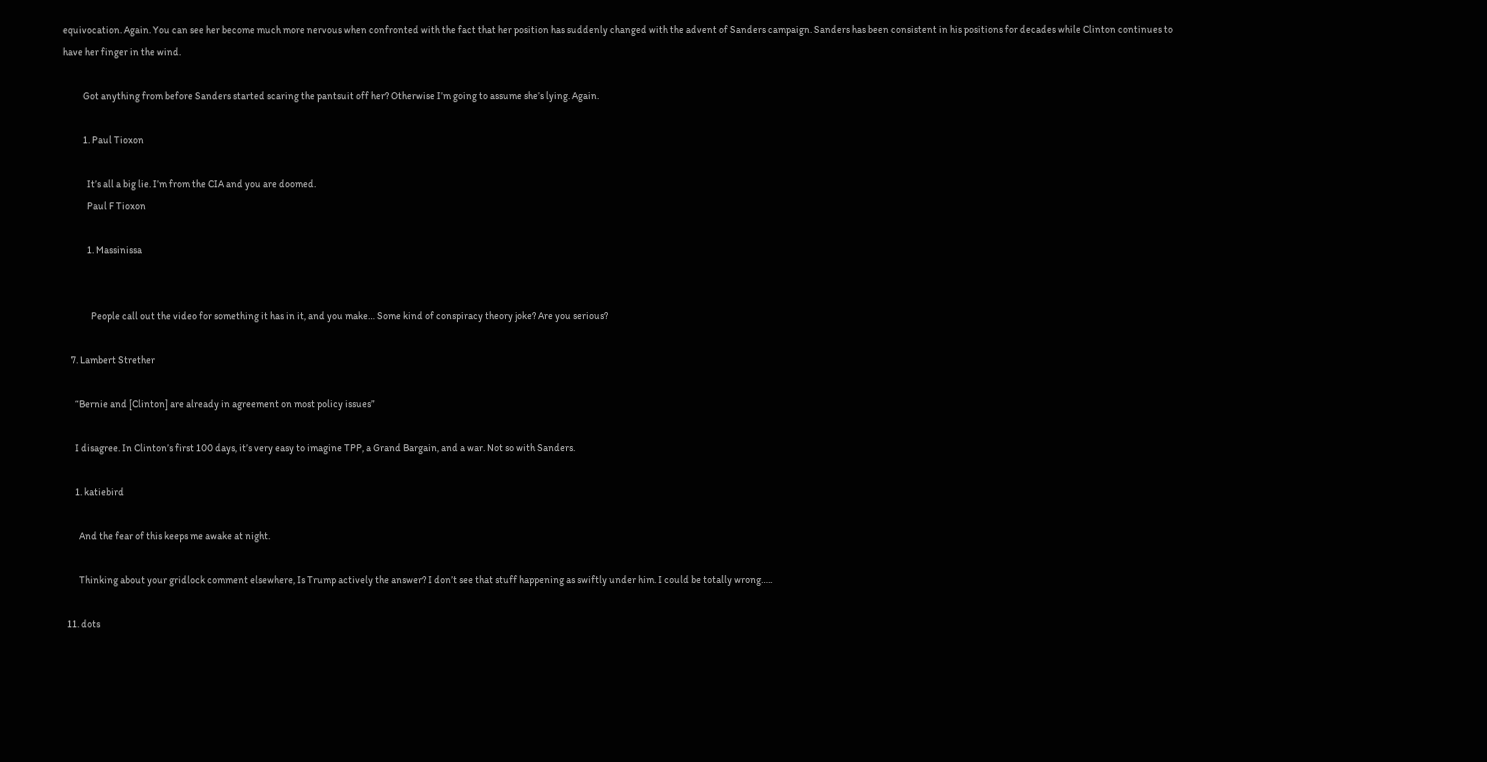equivocation. Again. You can see her become much more nervous when confronted with the fact that her position has suddenly changed with the advent of Sanders campaign. Sanders has been consistent in his positions for decades while Clinton continues to have her finger in the wind.

          Got anything from before Sanders started scaring the pantsuit off her? Otherwise I’m going to assume she’s lying. Again.

          1. Paul Tioxon

            It’s all a big lie. I’m from the CIA and you are doomed.
            Paul F Tioxon

            1. Massinissa


              People call out the video for something it has in it, and you make… Some kind of conspiracy theory joke? Are you serious?

    7. Lambert Strether

      “Bernie and [Clinton] are already in agreement on most policy issues”

      I disagree. In Clinton’s first 100 days, it’s very easy to imagine TPP, a Grand Bargain, and a war. Not so with Sanders.

      1. katiebird

        And the fear of this keeps me awake at night.

        Thinking about your gridlock comment elsewhere, Is Trump actively the answer? I don’t see that stuff happening as swiftly under him. I could be totally wrong…..

  11. dots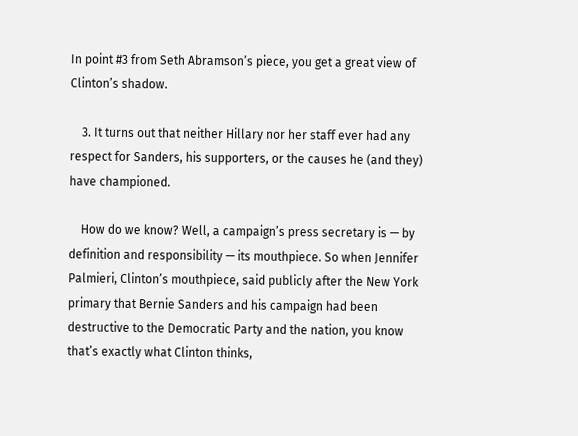In point #3 from Seth Abramson’s piece, you get a great view of Clinton’s shadow.

    3. It turns out that neither Hillary nor her staff ever had any respect for Sanders, his supporters, or the causes he (and they) have championed.

    How do we know? Well, a campaign’s press secretary is — by definition and responsibility — its mouthpiece. So when Jennifer Palmieri, Clinton’s mouthpiece, said publicly after the New York primary that Bernie Sanders and his campaign had been destructive to the Democratic Party and the nation, you know that’s exactly what Clinton thinks,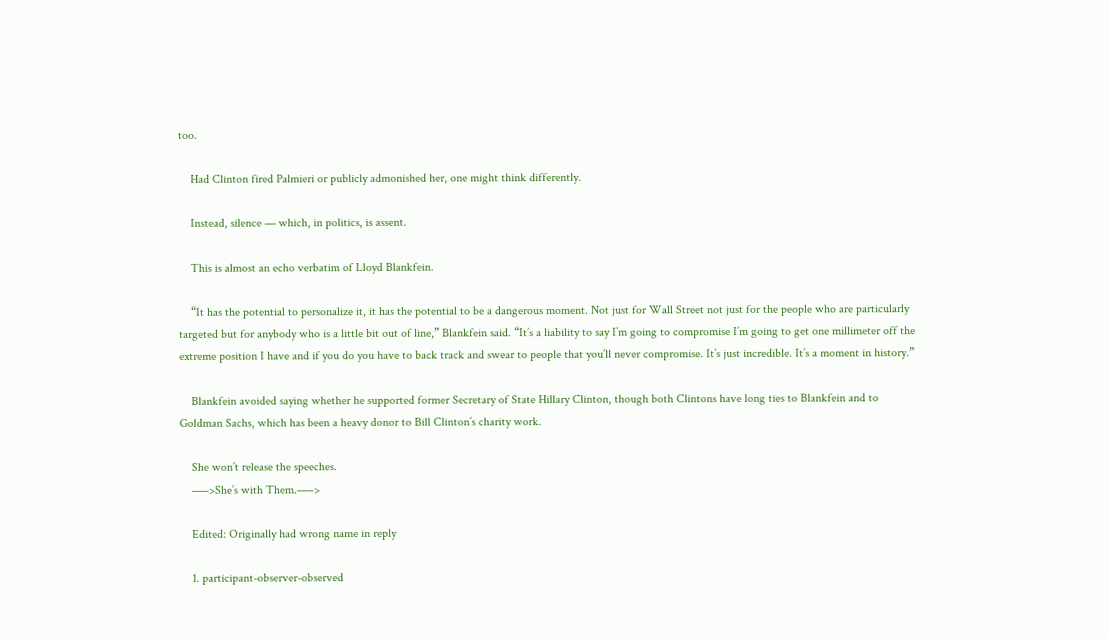too.

    Had Clinton fired Palmieri or publicly admonished her, one might think differently.

    Instead, silence — which, in politics, is assent.

    This is almost an echo verbatim of Lloyd Blankfein.

    “It has the potential to personalize it, it has the potential to be a dangerous moment. Not just for Wall Street not just for the people who are particularly targeted but for anybody who is a little bit out of line,” Blankfein said. “It’s a liability to say I’m going to compromise I’m going to get one millimeter off the extreme position I have and if you do you have to back track and swear to people that you’ll never compromise. It’s just incredible. It’s a moment in history.”

    Blankfein avoided saying whether he supported former Secretary of State Hillary Clinton, though both Clintons have long ties to Blankfein and to Goldman Sachs, which has been a heavy donor to Bill Clinton’s charity work.

    She won’t release the speeches.
    —–>She’s with Them.—–>

    Edited: Originally had wrong name in reply

    1. participant-observer-observed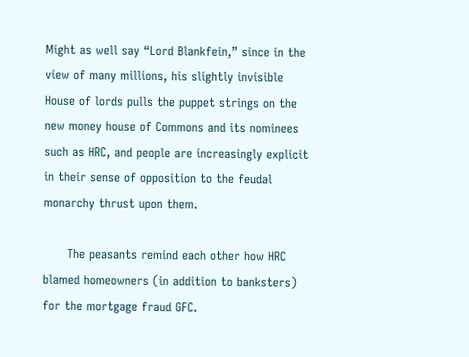Might as well say “Lord Blankfein,” since in the view of many millions, his slightly invisible House of lords pulls the puppet strings on the new money house of Commons and its nominees such as HRC, and people are increasingly explicit in their sense of opposition to the feudal monarchy thrust upon them.

      The peasants remind each other how HRC blamed homeowners (in addition to banksters) for the mortgage fraud GFC.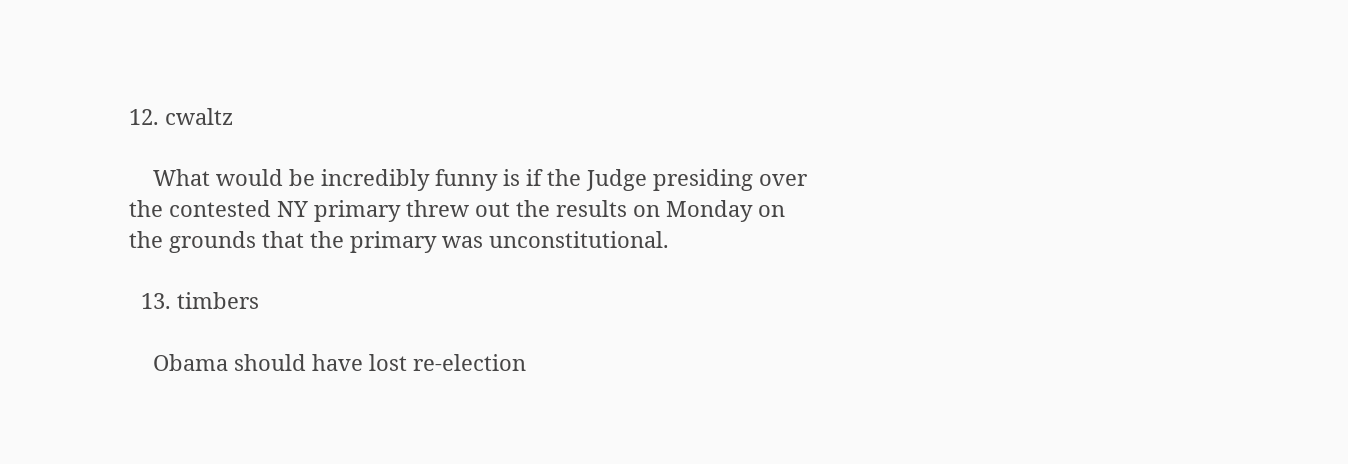12. cwaltz

    What would be incredibly funny is if the Judge presiding over the contested NY primary threw out the results on Monday on the grounds that the primary was unconstitutional.

  13. timbers

    Obama should have lost re-election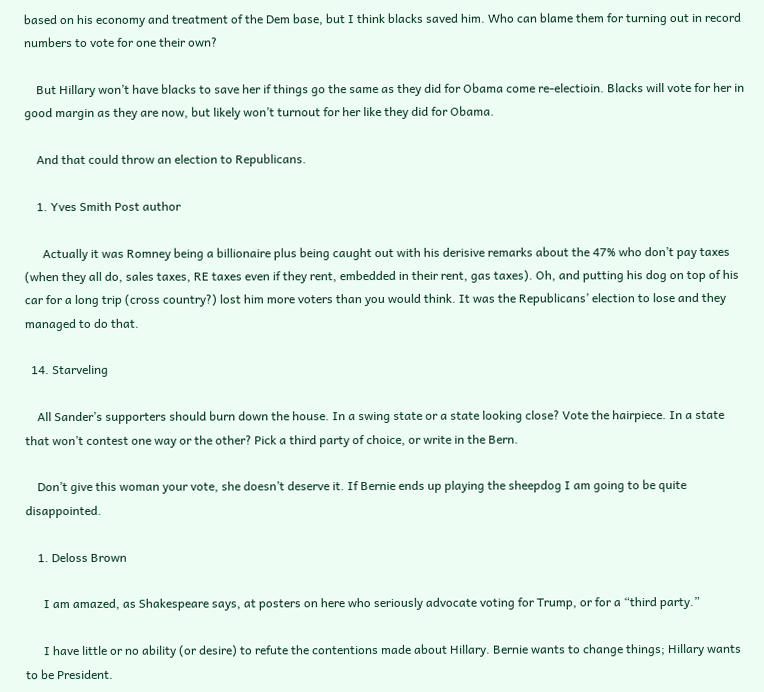based on his economy and treatment of the Dem base, but I think blacks saved him. Who can blame them for turning out in record numbers to vote for one their own?

    But Hillary won’t have blacks to save her if things go the same as they did for Obama come re-electioin. Blacks will vote for her in good margin as they are now, but likely won’t turnout for her like they did for Obama.

    And that could throw an election to Republicans.

    1. Yves Smith Post author

      Actually it was Romney being a billionaire plus being caught out with his derisive remarks about the 47% who don’t pay taxes (when they all do, sales taxes, RE taxes even if they rent, embedded in their rent, gas taxes). Oh, and putting his dog on top of his car for a long trip (cross country?) lost him more voters than you would think. It was the Republicans’ election to lose and they managed to do that.

  14. Starveling

    All Sander’s supporters should burn down the house. In a swing state or a state looking close? Vote the hairpiece. In a state that won’t contest one way or the other? Pick a third party of choice, or write in the Bern.

    Don’t give this woman your vote, she doesn’t deserve it. If Bernie ends up playing the sheepdog I am going to be quite disappointed.

    1. Deloss Brown

      I am amazed, as Shakespeare says, at posters on here who seriously advocate voting for Trump, or for a “third party.”

      I have little or no ability (or desire) to refute the contentions made about Hillary. Bernie wants to change things; Hillary wants to be President.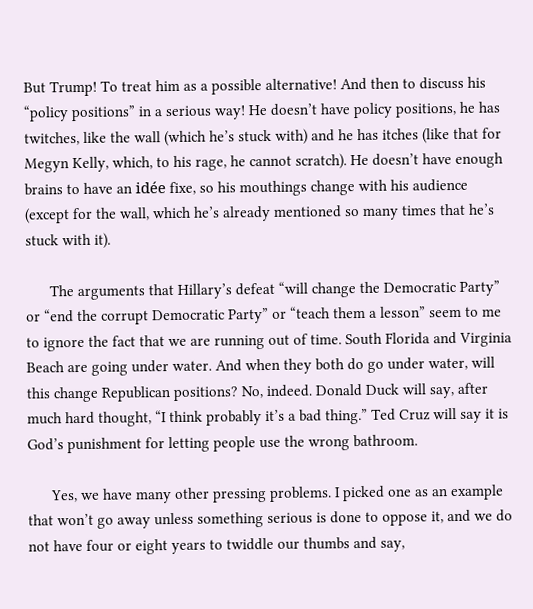But Trump! To treat him as a possible alternative! And then to discuss his “policy positions” in a serious way! He doesn’t have policy positions, he has twitches, like the wall (which he’s stuck with) and he has itches (like that for Megyn Kelly, which, to his rage, he cannot scratch). He doesn’t have enough brains to have an idée fixe, so his mouthings change with his audience (except for the wall, which he’s already mentioned so many times that he’s stuck with it).

      The arguments that Hillary’s defeat “will change the Democratic Party” or “end the corrupt Democratic Party” or “teach them a lesson” seem to me to ignore the fact that we are running out of time. South Florida and Virginia Beach are going under water. And when they both do go under water, will this change Republican positions? No, indeed. Donald Duck will say, after much hard thought, “I think probably it’s a bad thing.” Ted Cruz will say it is God’s punishment for letting people use the wrong bathroom.

      Yes, we have many other pressing problems. I picked one as an example that won’t go away unless something serious is done to oppose it, and we do not have four or eight years to twiddle our thumbs and say,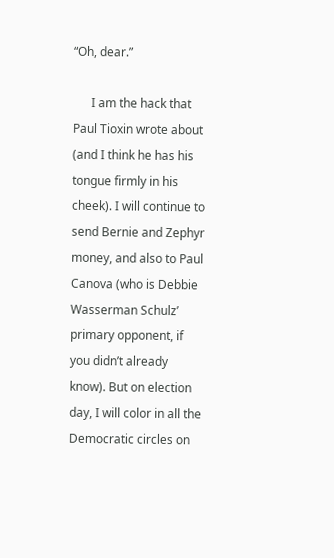“Oh, dear.”

      I am the hack that Paul Tioxin wrote about (and I think he has his tongue firmly in his cheek). I will continue to send Bernie and Zephyr money, and also to Paul Canova (who is Debbie Wasserman Schulz’ primary opponent, if you didn’t already know). But on election day, I will color in all the Democratic circles on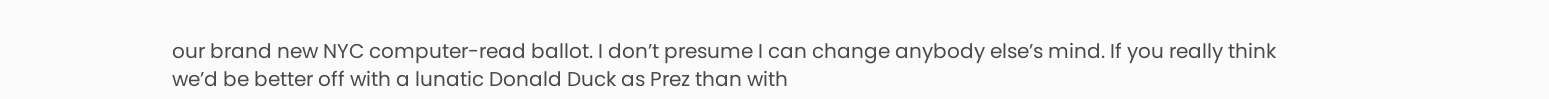our brand new NYC computer-read ballot. I don’t presume I can change anybody else’s mind. If you really think we’d be better off with a lunatic Donald Duck as Prez than with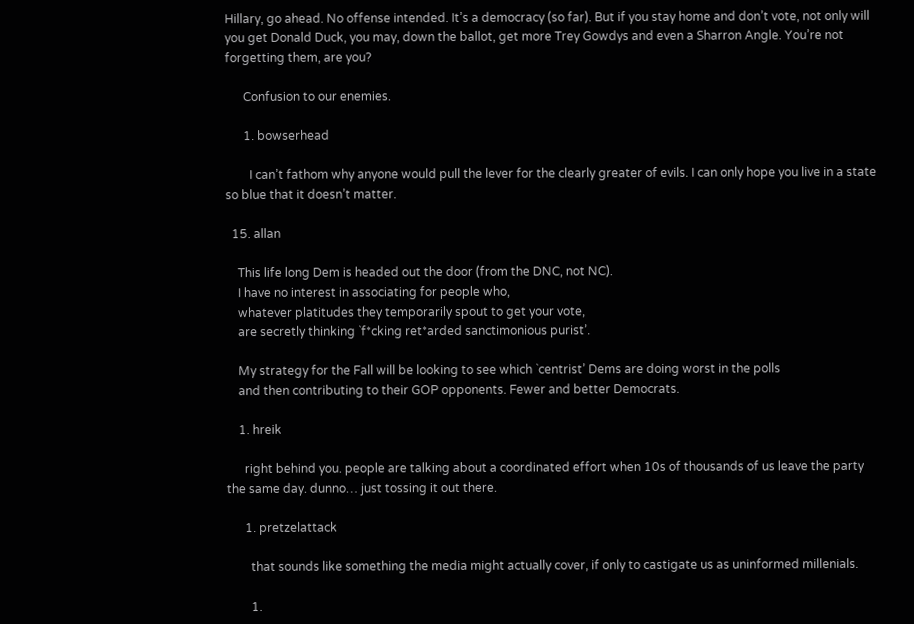Hillary, go ahead. No offense intended. It’s a democracy (so far). But if you stay home and don’t vote, not only will you get Donald Duck, you may, down the ballot, get more Trey Gowdys and even a Sharron Angle. You’re not forgetting them, are you?

      Confusion to our enemies.

      1. bowserhead

        I can’t fathom why anyone would pull the lever for the clearly greater of evils. I can only hope you live in a state so blue that it doesn’t matter.

  15. allan

    This life long Dem is headed out the door (from the DNC, not NC).
    I have no interest in associating for people who,
    whatever platitudes they temporarily spout to get your vote,
    are secretly thinking `f*cking ret*arded sanctimonious purist’.

    My strategy for the Fall will be looking to see which `centrist’ Dems are doing worst in the polls
    and then contributing to their GOP opponents. Fewer and better Democrats.

    1. hreik

      right behind you. people are talking about a coordinated effort when 10s of thousands of us leave the party the same day. dunno… just tossing it out there.

      1. pretzelattack

        that sounds like something the media might actually cover, if only to castigate us as uninformed millenials.

        1.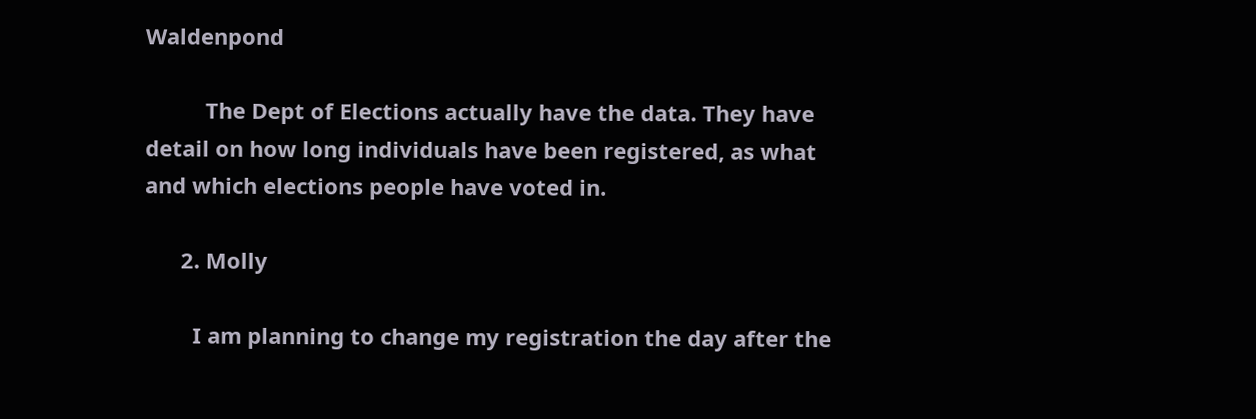Waldenpond

          The Dept of Elections actually have the data. They have detail on how long individuals have been registered, as what and which elections people have voted in.

      2. Molly

        I am planning to change my registration the day after the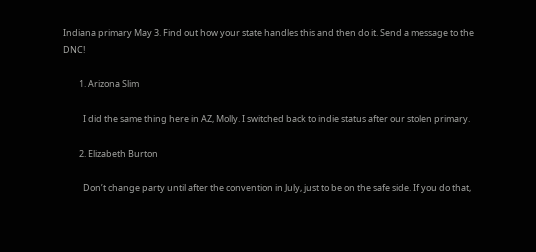Indiana primary May 3. Find out how your state handles this and then do it. Send a message to the DNC!

        1. Arizona Slim

          I did the same thing here in AZ, Molly. I switched back to indie status after our stolen primary.

        2. Elizabeth Burton

          Don’t change party until after the convention in July, just to be on the safe side. If you do that,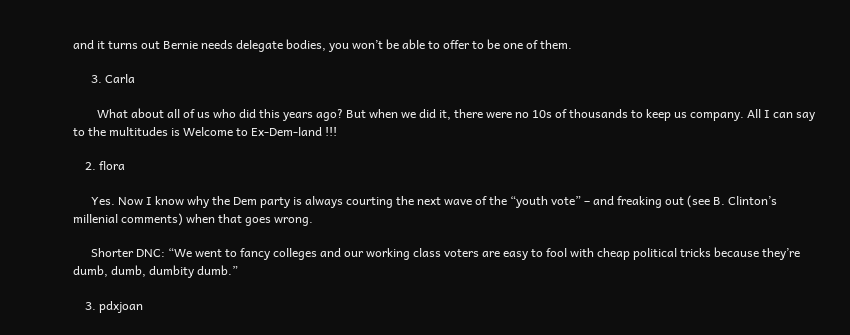and it turns out Bernie needs delegate bodies, you won’t be able to offer to be one of them.

      3. Carla

        What about all of us who did this years ago? But when we did it, there were no 10s of thousands to keep us company. All I can say to the multitudes is Welcome to Ex-Dem-land !!!

    2. flora

      Yes. Now I know why the Dem party is always courting the next wave of the “youth vote” – and freaking out (see B. Clinton’s millenial comments) when that goes wrong.

      Shorter DNC: “We went to fancy colleges and our working class voters are easy to fool with cheap political tricks because they’re dumb, dumb, dumbity dumb.”

    3. pdxjoan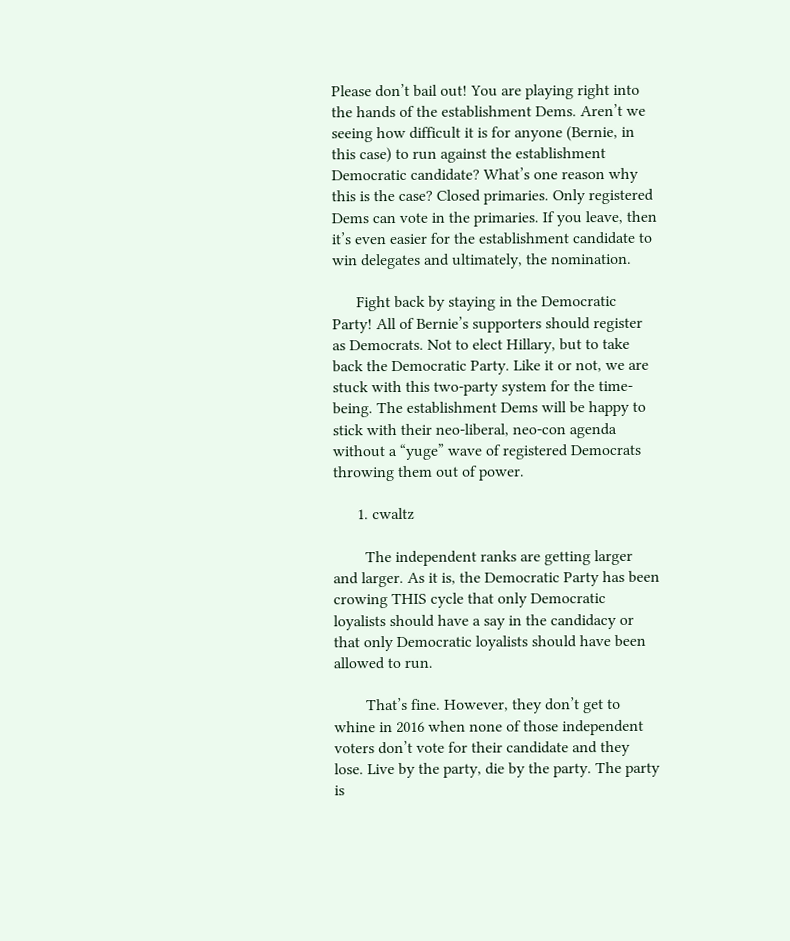Please don’t bail out! You are playing right into the hands of the establishment Dems. Aren’t we seeing how difficult it is for anyone (Bernie, in this case) to run against the establishment Democratic candidate? What’s one reason why this is the case? Closed primaries. Only registered Dems can vote in the primaries. If you leave, then it’s even easier for the establishment candidate to win delegates and ultimately, the nomination.

      Fight back by staying in the Democratic Party! All of Bernie’s supporters should register as Democrats. Not to elect Hillary, but to take back the Democratic Party. Like it or not, we are stuck with this two-party system for the time-being. The establishment Dems will be happy to stick with their neo-liberal, neo-con agenda without a “yuge” wave of registered Democrats throwing them out of power.

      1. cwaltz

        The independent ranks are getting larger and larger. As it is, the Democratic Party has been crowing THIS cycle that only Democratic loyalists should have a say in the candidacy or that only Democratic loyalists should have been allowed to run.

        That’s fine. However, they don’t get to whine in 2016 when none of those independent voters don’t vote for their candidate and they lose. Live by the party, die by the party. The party is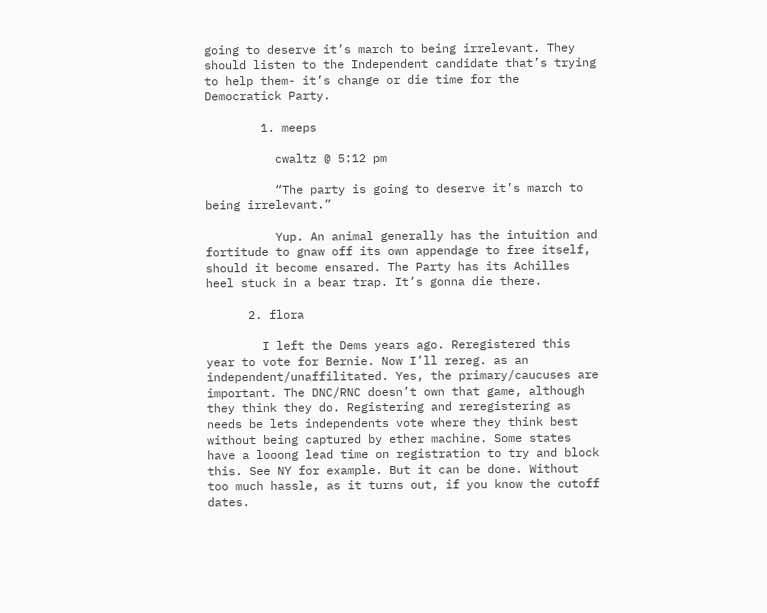going to deserve it’s march to being irrelevant. They should listen to the Independent candidate that’s trying to help them- it’s change or die time for the Democratick Party.

        1. meeps

          cwaltz @ 5:12 pm

          “The party is going to deserve it’s march to being irrelevant.”

          Yup. An animal generally has the intuition and fortitude to gnaw off its own appendage to free itself, should it become ensared. The Party has its Achilles heel stuck in a bear trap. It’s gonna die there.

      2. flora

        I left the Dems years ago. Reregistered this year to vote for Bernie. Now I’ll rereg. as an independent/unaffilitated. Yes, the primary/caucuses are important. The DNC/RNC doesn’t own that game, although they think they do. Registering and reregistering as needs be lets independents vote where they think best without being captured by ether machine. Some states have a looong lead time on registration to try and block this. See NY for example. But it can be done. Without too much hassle, as it turns out, if you know the cutoff dates.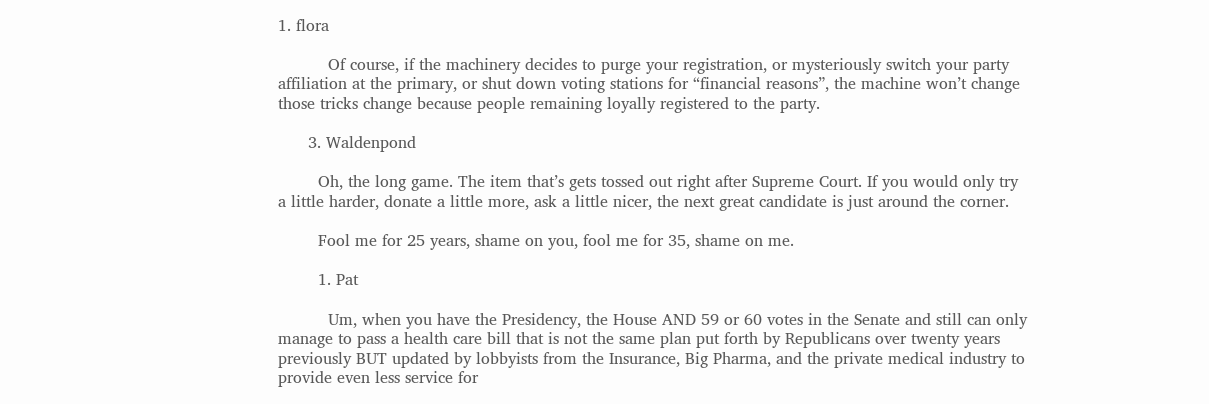1. flora

          Of course, if the machinery decides to purge your registration, or mysteriously switch your party affiliation at the primary, or shut down voting stations for “financial reasons”, the machine won’t change those tricks change because people remaining loyally registered to the party.

      3. Waldenpond

        Oh, the long game. The item that’s gets tossed out right after Supreme Court. If you would only try a little harder, donate a little more, ask a little nicer, the next great candidate is just around the corner.

        Fool me for 25 years, shame on you, fool me for 35, shame on me.

        1. Pat

          Um, when you have the Presidency, the House AND 59 or 60 votes in the Senate and still can only manage to pass a health care bill that is not the same plan put forth by Republicans over twenty years previously BUT updated by lobbyists from the Insurance, Big Pharma, and the private medical industry to provide even less service for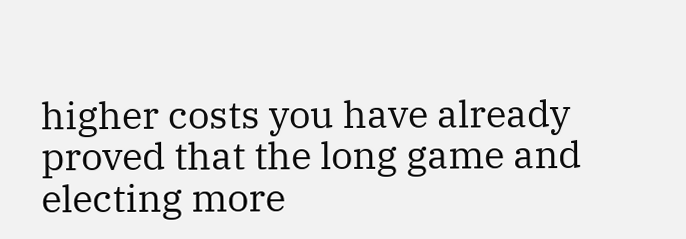higher costs you have already proved that the long game and electing more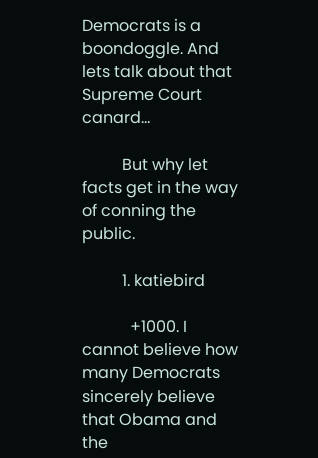Democrats is a boondoggle. And lets talk about that Supreme Court canard…

          But why let facts get in the way of conning the public.

          1. katiebird

            +1000. I cannot believe how many Democrats sincerely believe that Obama and the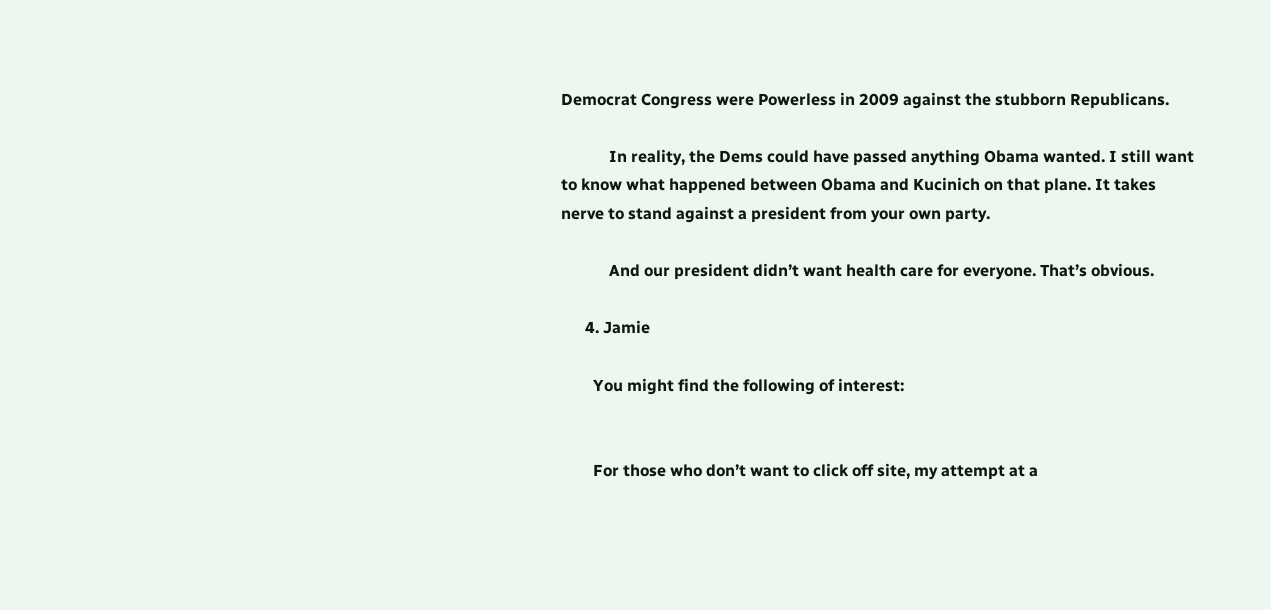Democrat Congress were Powerless in 2009 against the stubborn Republicans.

            In reality, the Dems could have passed anything Obama wanted. I still want to know what happened between Obama and Kucinich on that plane. It takes nerve to stand against a president from your own party.

            And our president didn’t want health care for everyone. That’s obvious.

      4. Jamie

        You might find the following of interest:


        For those who don’t want to click off site, my attempt at a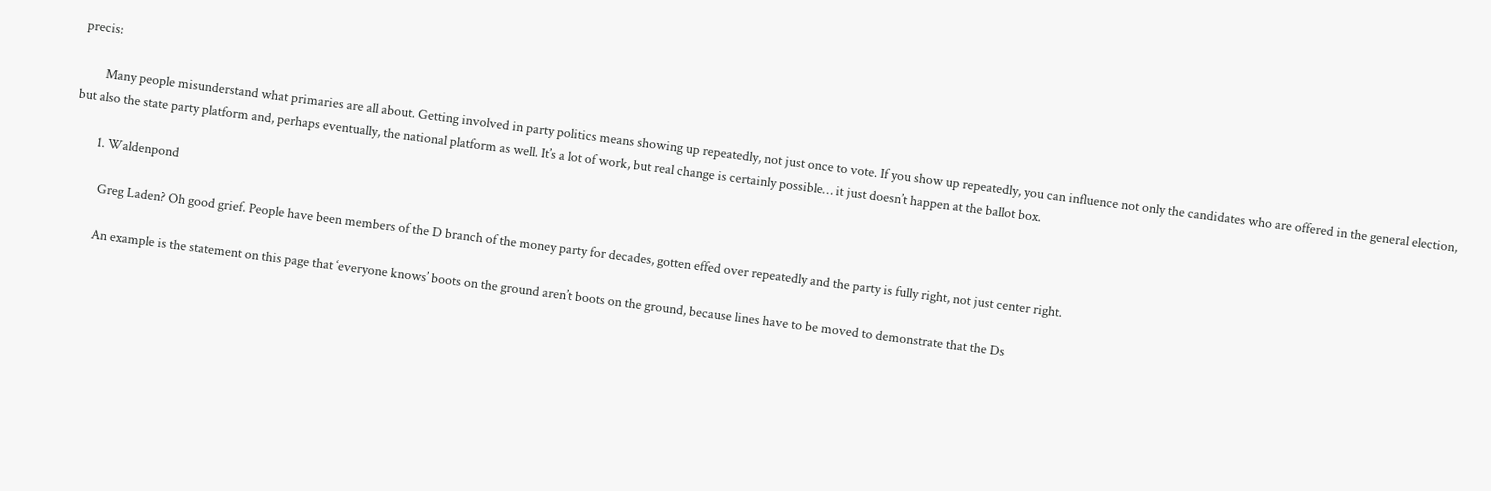precis:

        Many people misunderstand what primaries are all about. Getting involved in party politics means showing up repeatedly, not just once to vote. If you show up repeatedly, you can influence not only the candidates who are offered in the general election, but also the state party platform and, perhaps eventually, the national platform as well. It’s a lot of work, but real change is certainly possible… it just doesn’t happen at the ballot box.

        1. Waldenpond

          Greg Laden? Oh good grief. People have been members of the D branch of the money party for decades, gotten effed over repeatedly and the party is fully right, not just center right.

          An example is the statement on this page that ‘everyone knows’ boots on the ground aren’t boots on the ground, because lines have to be moved to demonstrate that the Ds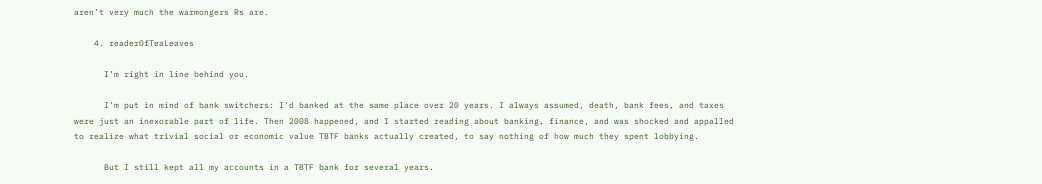aren’t very much the warmongers Rs are.

    4. readerOfTeaLeaves

      I’m right in line behind you.

      I’m put in mind of bank switchers: I’d banked at the same place over 20 years. I always assumed, death, bank fees, and taxes were just an inexorable part of life. Then 2008 happened, and I started reading about banking, finance, and was shocked and appalled to realize what trivial social or economic value TBTF banks actually created, to say nothing of how much they spent lobbying.

      But I still kept all my accounts in a TBTF bank for several years.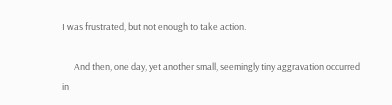I was frustrated, but not enough to take action.

      And then, one day, yet another small, seemingly tiny aggravation occurred in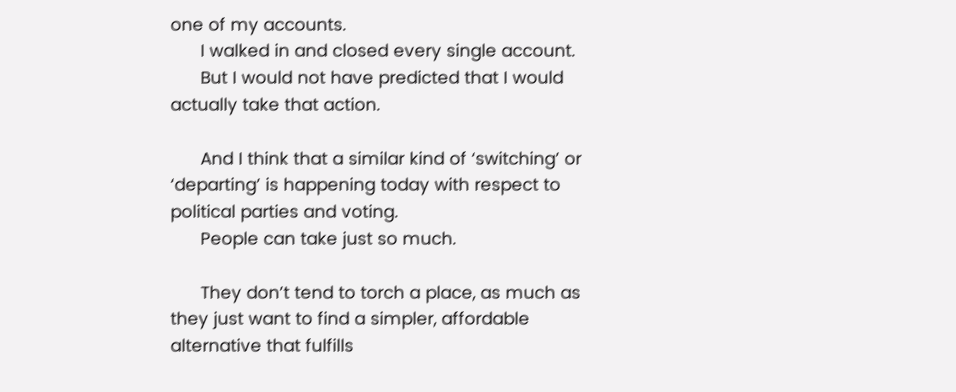one of my accounts.
      I walked in and closed every single account.
      But I would not have predicted that I would actually take that action.

      And I think that a similar kind of ‘switching’ or ‘departing’ is happening today with respect to political parties and voting.
      People can take just so much.

      They don’t tend to torch a place, as much as they just want to find a simpler, affordable alternative that fulfills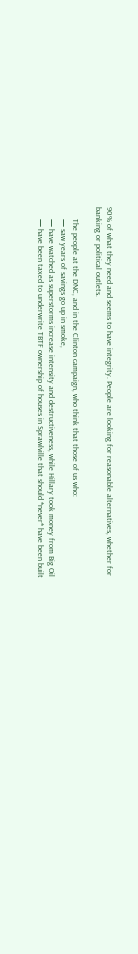90% of what they need and seems to have integrity. People are looking for reasonable alternatives, whether for banking or political outlets.

      The people at the DNC, and in the Clinton campaign, who think that those of us who:
      — saw years of savings go up in smoke,
      — have watched as superstorms increase intensity and destructiveness, while Hillary took money from Big Oil
      — have been taxed to underwrite TBTF ownership of houses in Sprawlville that should *never* have been built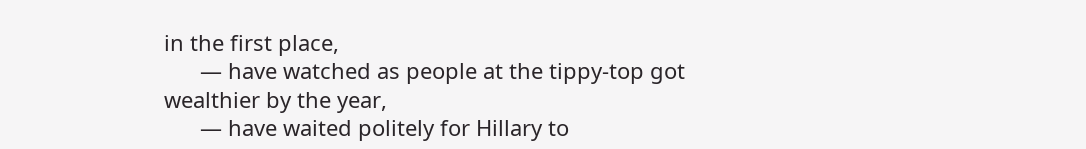in the first place,
      — have watched as people at the tippy-top got wealthier by the year,
      — have waited politely for Hillary to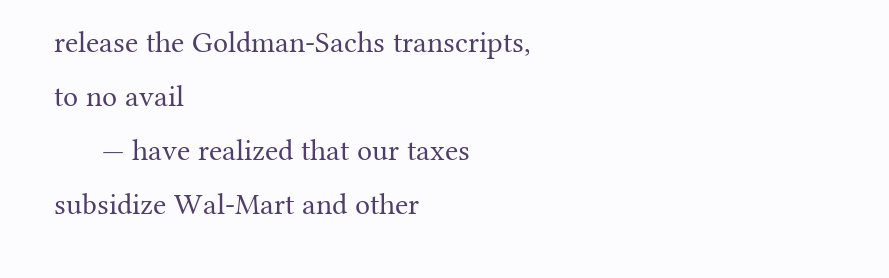release the Goldman-Sachs transcripts, to no avail
      — have realized that our taxes subsidize Wal-Mart and other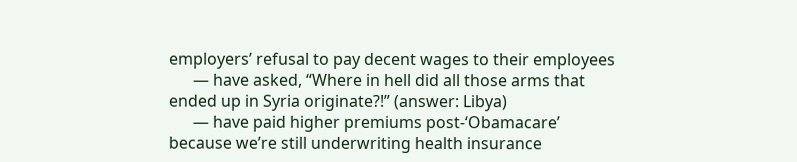employers’ refusal to pay decent wages to their employees
      — have asked, “Where in hell did all those arms that ended up in Syria originate?!” (answer: Libya)
      — have paid higher premiums post-‘Obamacare’ because we’re still underwriting health insurance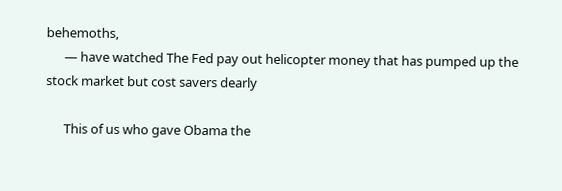behemoths,
      — have watched The Fed pay out helicopter money that has pumped up the stock market but cost savers dearly

      This of us who gave Obama the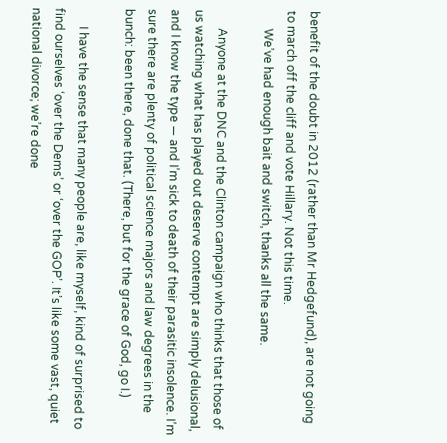benefit of the doubt in 2012 (rather than Mr Hedgefund), are not going to march off the cliff and vote Hillary. Not this time.
      We’ve had enough bait and switch, thanks all the same.

      Anyone at the DNC and the Clinton campaign who thinks that those of us watching what has played out deserve contempt are simply delusional, and I know the type — and I’m sick to death of their parasitic insolence. I’m sure there are plenty of political science majors and law degrees in the bunch: been there, done that. (There, but for the grace of God, go I.)

      I have the sense that many people are, like myself, kind of surprised to find ourselves ‘over the Dems’ or ‘over the GOP’. It’s like some vast, quiet national divorce; we’re done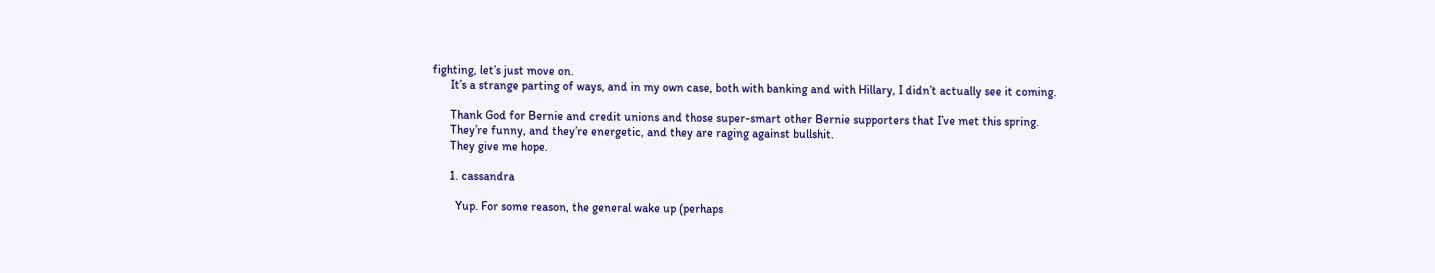fighting, let’s just move on.
      It’s a strange parting of ways, and in my own case, both with banking and with Hillary, I didn’t actually see it coming.

      Thank God for Bernie and credit unions and those super-smart other Bernie supporters that I’ve met this spring.
      They’re funny, and they’re energetic, and they are raging against bullshit.
      They give me hope.

      1. cassandra

        Yup. For some reason, the general wake up (perhaps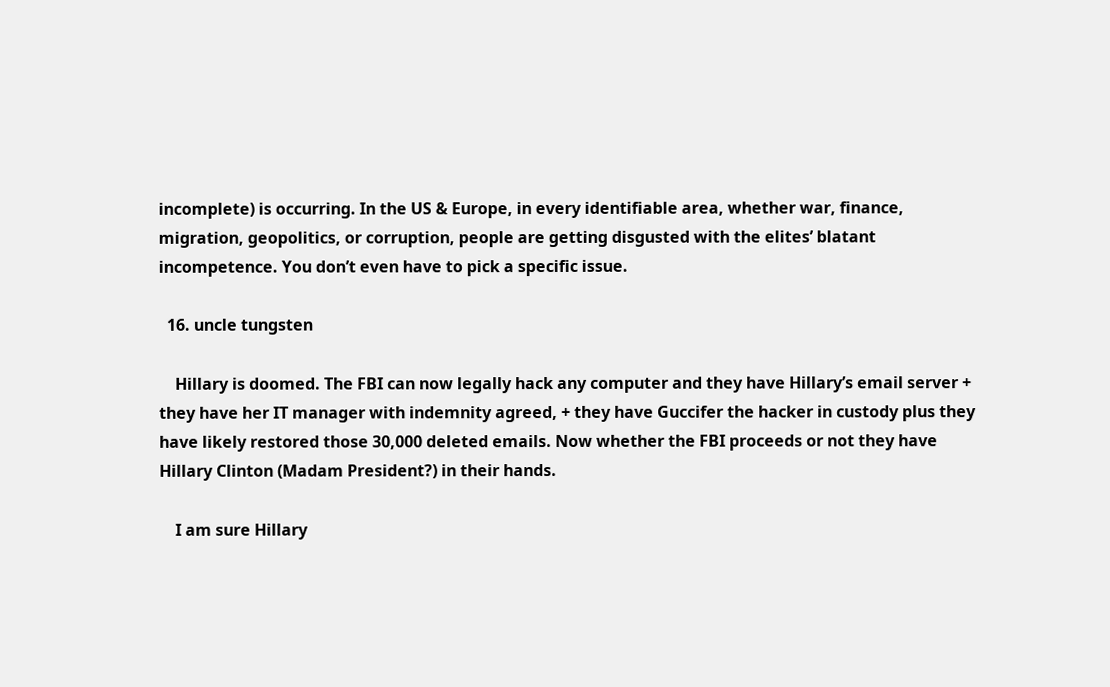incomplete) is occurring. In the US & Europe, in every identifiable area, whether war, finance, migration, geopolitics, or corruption, people are getting disgusted with the elites’ blatant incompetence. You don’t even have to pick a specific issue.

  16. uncle tungsten

    Hillary is doomed. The FBI can now legally hack any computer and they have Hillary’s email server + they have her IT manager with indemnity agreed, + they have Guccifer the hacker in custody plus they have likely restored those 30,000 deleted emails. Now whether the FBI proceeds or not they have Hillary Clinton (Madam President?) in their hands.

    I am sure Hillary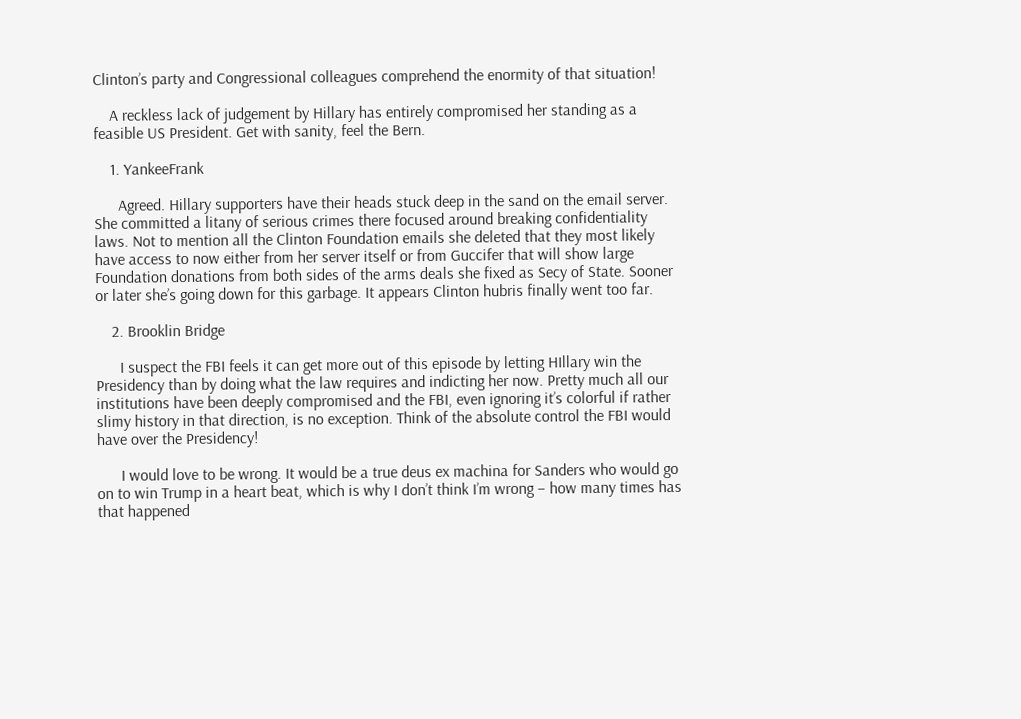Clinton’s party and Congressional colleagues comprehend the enormity of that situation!

    A reckless lack of judgement by Hillary has entirely compromised her standing as a feasible US President. Get with sanity, feel the Bern.

    1. YankeeFrank

      Agreed. Hillary supporters have their heads stuck deep in the sand on the email server. She committed a litany of serious crimes there focused around breaking confidentiality laws. Not to mention all the Clinton Foundation emails she deleted that they most likely have access to now either from her server itself or from Guccifer that will show large Foundation donations from both sides of the arms deals she fixed as Secy of State. Sooner or later she’s going down for this garbage. It appears Clinton hubris finally went too far.

    2. Brooklin Bridge

      I suspect the FBI feels it can get more out of this episode by letting HIllary win the Presidency than by doing what the law requires and indicting her now. Pretty much all our institutions have been deeply compromised and the FBI, even ignoring it’s colorful if rather slimy history in that direction, is no exception. Think of the absolute control the FBI would have over the Presidency!

      I would love to be wrong. It would be a true deus ex machina for Sanders who would go on to win Trump in a heart beat, which is why I don’t think I’m wrong – how many times has that happened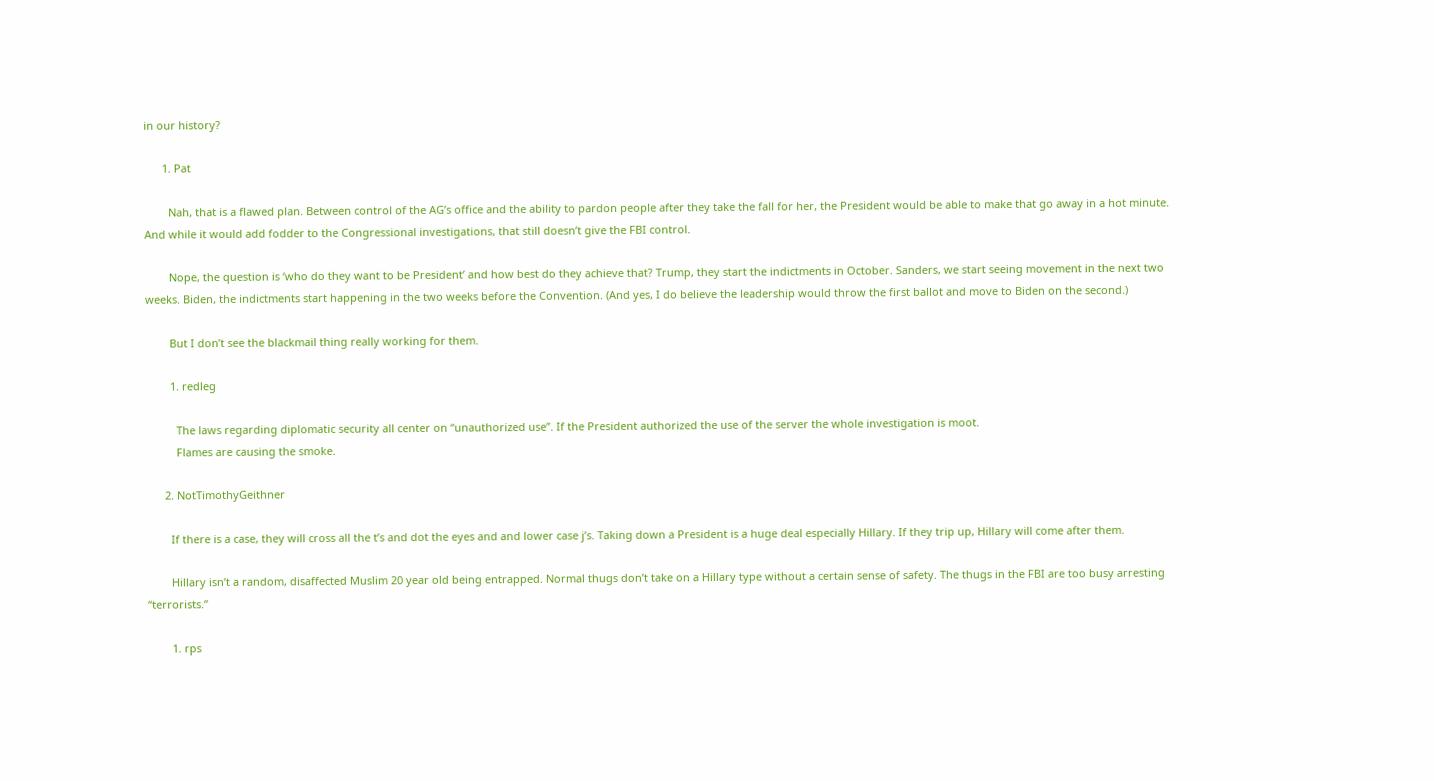in our history?

      1. Pat

        Nah, that is a flawed plan. Between control of the AG’s office and the ability to pardon people after they take the fall for her, the President would be able to make that go away in a hot minute. And while it would add fodder to the Congressional investigations, that still doesn’t give the FBI control.

        Nope, the question is ‘who do they want to be President’ and how best do they achieve that? Trump, they start the indictments in October. Sanders, we start seeing movement in the next two weeks. Biden, the indictments start happening in the two weeks before the Convention. (And yes, I do believe the leadership would throw the first ballot and move to Biden on the second.)

        But I don’t see the blackmail thing really working for them.

        1. redleg

          The laws regarding diplomatic security all center on “unauthorized use”. If the President authorized the use of the server the whole investigation is moot.
          Flames are causing the smoke.

      2. NotTimothyGeithner

        If there is a case, they will cross all the t’s and dot the eyes and and lower case j’s. Taking down a President is a huge deal especially Hillary. If they trip up, Hillary will come after them.

        Hillary isn’t a random, disaffected Muslim 20 year old being entrapped. Normal thugs don’t take on a Hillary type without a certain sense of safety. The thugs in the FBI are too busy arresting “terrorists.”

        1. rps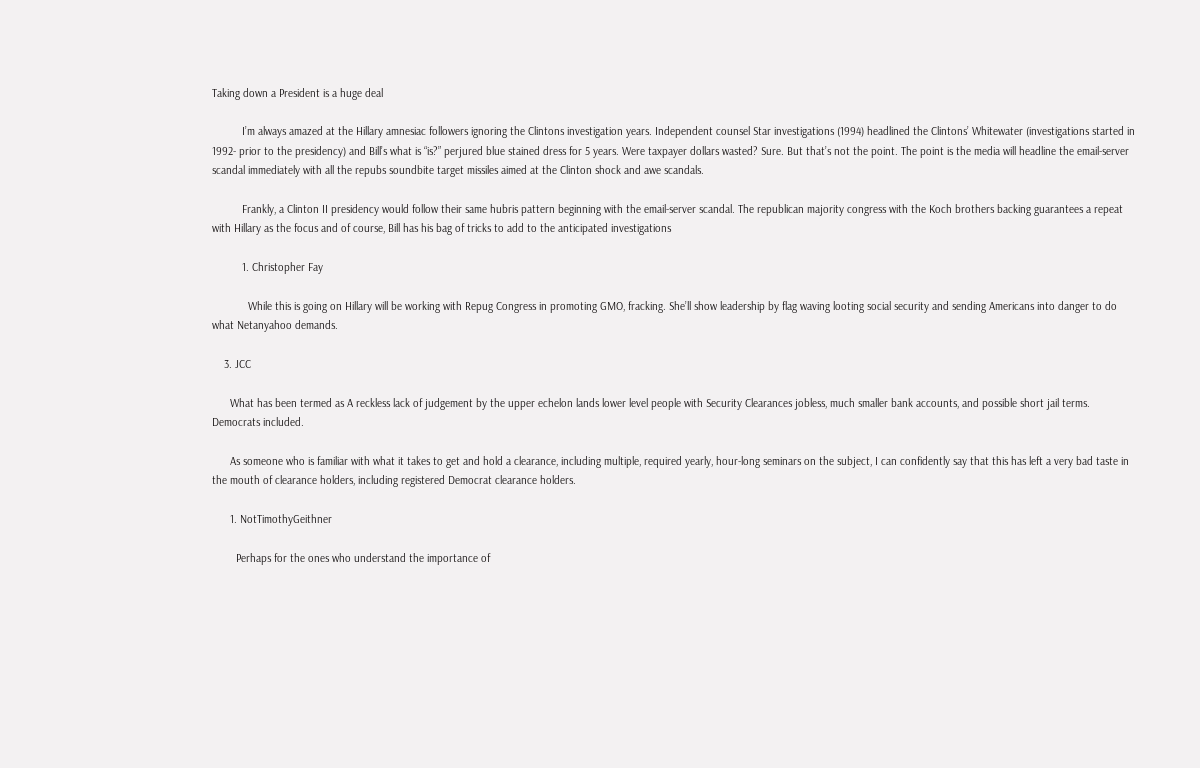Taking down a President is a huge deal

          I’m always amazed at the Hillary amnesiac followers ignoring the Clintons investigation years. Independent counsel Star investigations (1994) headlined the Clintons’ Whitewater (investigations started in 1992- prior to the presidency) and Bill’s what is “is?” perjured blue stained dress for 5 years. Were taxpayer dollars wasted? Sure. But that’s not the point. The point is the media will headline the email-server scandal immediately with all the repubs soundbite target missiles aimed at the Clinton shock and awe scandals.

          Frankly, a Clinton II presidency would follow their same hubris pattern beginning with the email-server scandal. The republican majority congress with the Koch brothers backing guarantees a repeat with Hillary as the focus and of course, Bill has his bag of tricks to add to the anticipated investigations

          1. Christopher Fay

            While this is going on Hillary will be working with Repug Congress in promoting GMO, fracking. She’ll show leadership by flag waving looting social security and sending Americans into danger to do what Netanyahoo demands.

    3. JCC

      What has been termed as A reckless lack of judgement by the upper echelon lands lower level people with Security Clearances jobless, much smaller bank accounts, and possible short jail terms. Democrats included.

      As someone who is familiar with what it takes to get and hold a clearance, including multiple, required yearly, hour-long seminars on the subject, I can confidently say that this has left a very bad taste in the mouth of clearance holders, including registered Democrat clearance holders.

      1. NotTimothyGeithner

        Perhaps for the ones who understand the importance of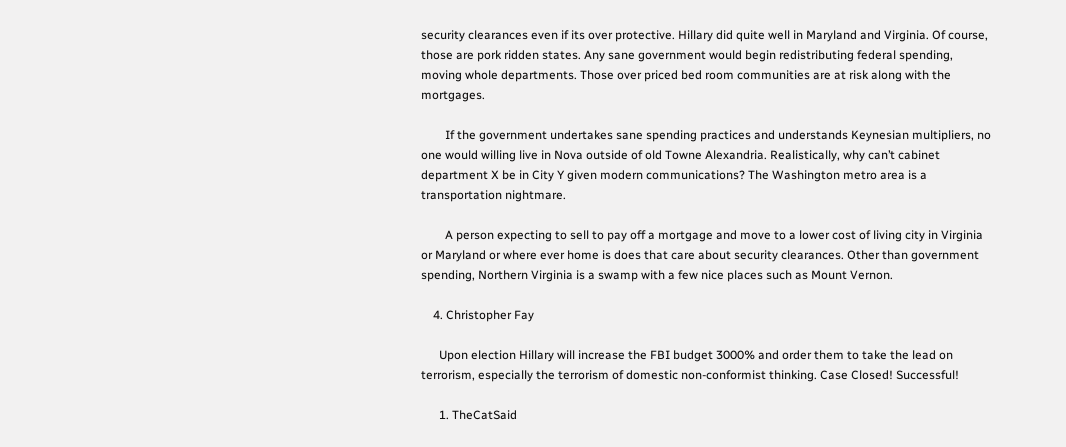security clearances even if its over protective. Hillary did quite well in Maryland and Virginia. Of course, those are pork ridden states. Any sane government would begin redistributing federal spending, moving whole departments. Those over priced bed room communities are at risk along with the mortgages.

        If the government undertakes sane spending practices and understands Keynesian multipliers, no one would willing live in Nova outside of old Towne Alexandria. Realistically, why can’t cabinet department X be in City Y given modern communications? The Washington metro area is a transportation nightmare.

        A person expecting to sell to pay off a mortgage and move to a lower cost of living city in Virginia or Maryland or where ever home is does that care about security clearances. Other than government spending, Northern Virginia is a swamp with a few nice places such as Mount Vernon.

    4. Christopher Fay

      Upon election Hillary will increase the FBI budget 3000% and order them to take the lead on terrorism, especially the terrorism of domestic non-conformist thinking. Case Closed! Successful!

      1. TheCatSaid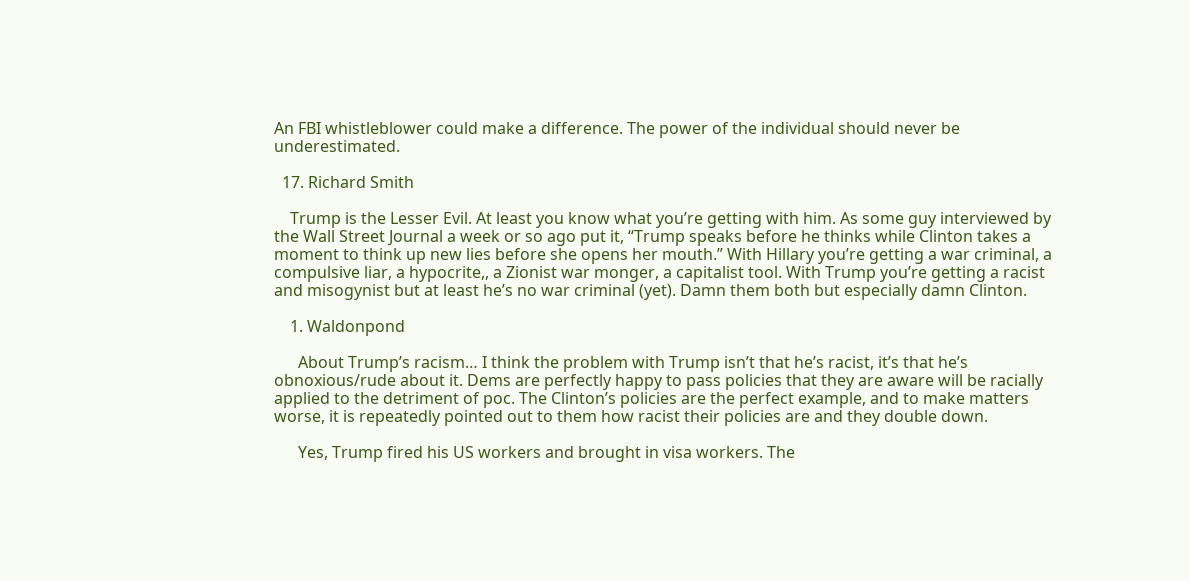An FBI whistleblower could make a difference. The power of the individual should never be underestimated.

  17. Richard Smith

    Trump is the Lesser Evil. At least you know what you’re getting with him. As some guy interviewed by the Wall Street Journal a week or so ago put it, “Trump speaks before he thinks while Clinton takes a moment to think up new lies before she opens her mouth.” With Hillary you’re getting a war criminal, a compulsive liar, a hypocrite,, a Zionist war monger, a capitalist tool. With Trump you’re getting a racist and misogynist but at least he’s no war criminal (yet). Damn them both but especially damn Clinton.

    1. Waldonpond

      About Trump’s racism… I think the problem with Trump isn’t that he’s racist, it’s that he’s obnoxious/rude about it. Dems are perfectly happy to pass policies that they are aware will be racially applied to the detriment of poc. The Clinton’s policies are the perfect example, and to make matters worse, it is repeatedly pointed out to them how racist their policies are and they double down.

      Yes, Trump fired his US workers and brought in visa workers. The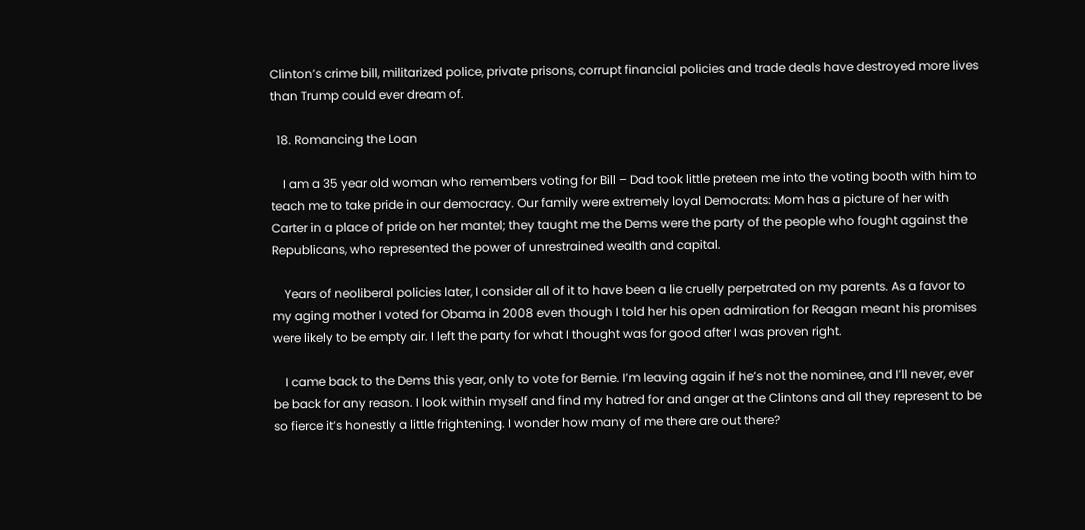Clinton’s crime bill, militarized police, private prisons, corrupt financial policies and trade deals have destroyed more lives than Trump could ever dream of.

  18. Romancing the Loan

    I am a 35 year old woman who remembers voting for Bill – Dad took little preteen me into the voting booth with him to teach me to take pride in our democracy. Our family were extremely loyal Democrats: Mom has a picture of her with Carter in a place of pride on her mantel; they taught me the Dems were the party of the people who fought against the Republicans, who represented the power of unrestrained wealth and capital.

    Years of neoliberal policies later, I consider all of it to have been a lie cruelly perpetrated on my parents. As a favor to my aging mother I voted for Obama in 2008 even though I told her his open admiration for Reagan meant his promises were likely to be empty air. I left the party for what I thought was for good after I was proven right.

    I came back to the Dems this year, only to vote for Bernie. I’m leaving again if he’s not the nominee, and I’ll never, ever be back for any reason. I look within myself and find my hatred for and anger at the Clintons and all they represent to be so fierce it’s honestly a little frightening. I wonder how many of me there are out there?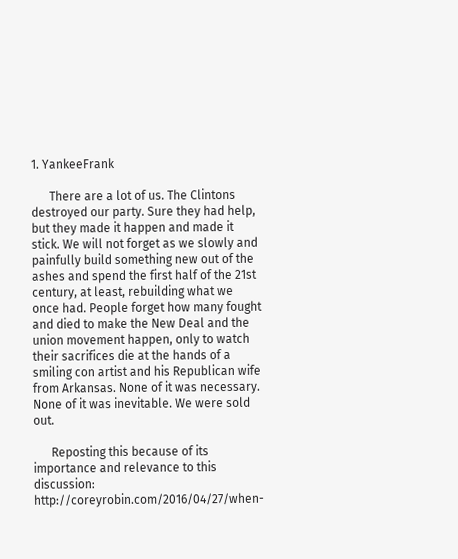1. YankeeFrank

      There are a lot of us. The Clintons destroyed our party. Sure they had help, but they made it happen and made it stick. We will not forget as we slowly and painfully build something new out of the ashes and spend the first half of the 21st century, at least, rebuilding what we once had. People forget how many fought and died to make the New Deal and the union movement happen, only to watch their sacrifices die at the hands of a smiling con artist and his Republican wife from Arkansas. None of it was necessary. None of it was inevitable. We were sold out.

      Reposting this because of its importance and relevance to this discussion: http://coreyrobin.com/2016/04/27/when-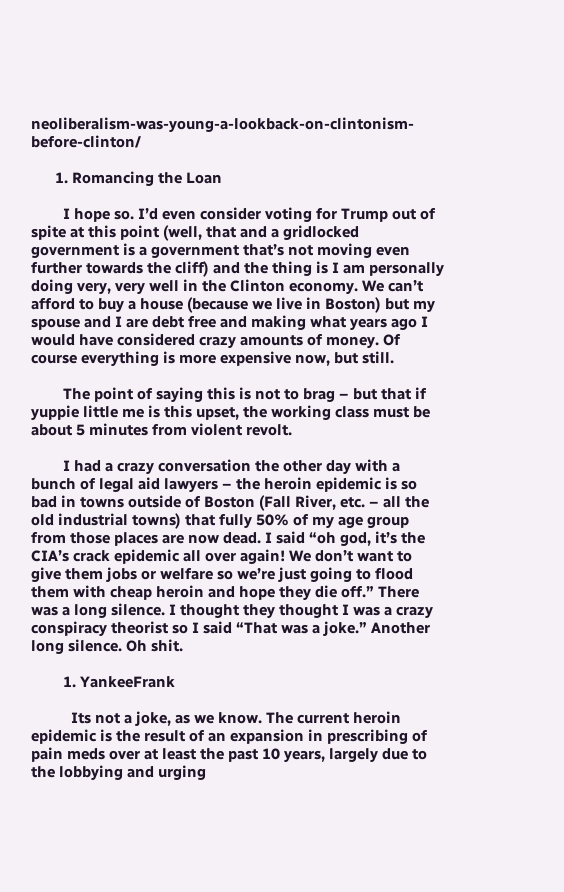neoliberalism-was-young-a-lookback-on-clintonism-before-clinton/

      1. Romancing the Loan

        I hope so. I’d even consider voting for Trump out of spite at this point (well, that and a gridlocked government is a government that’s not moving even further towards the cliff) and the thing is I am personally doing very, very well in the Clinton economy. We can’t afford to buy a house (because we live in Boston) but my spouse and I are debt free and making what years ago I would have considered crazy amounts of money. Of course everything is more expensive now, but still.

        The point of saying this is not to brag – but that if yuppie little me is this upset, the working class must be about 5 minutes from violent revolt.

        I had a crazy conversation the other day with a bunch of legal aid lawyers – the heroin epidemic is so bad in towns outside of Boston (Fall River, etc. – all the old industrial towns) that fully 50% of my age group from those places are now dead. I said “oh god, it’s the CIA’s crack epidemic all over again! We don’t want to give them jobs or welfare so we’re just going to flood them with cheap heroin and hope they die off.” There was a long silence. I thought they thought I was a crazy conspiracy theorist so I said “That was a joke.” Another long silence. Oh shit.

        1. YankeeFrank

          Its not a joke, as we know. The current heroin epidemic is the result of an expansion in prescribing of pain meds over at least the past 10 years, largely due to the lobbying and urging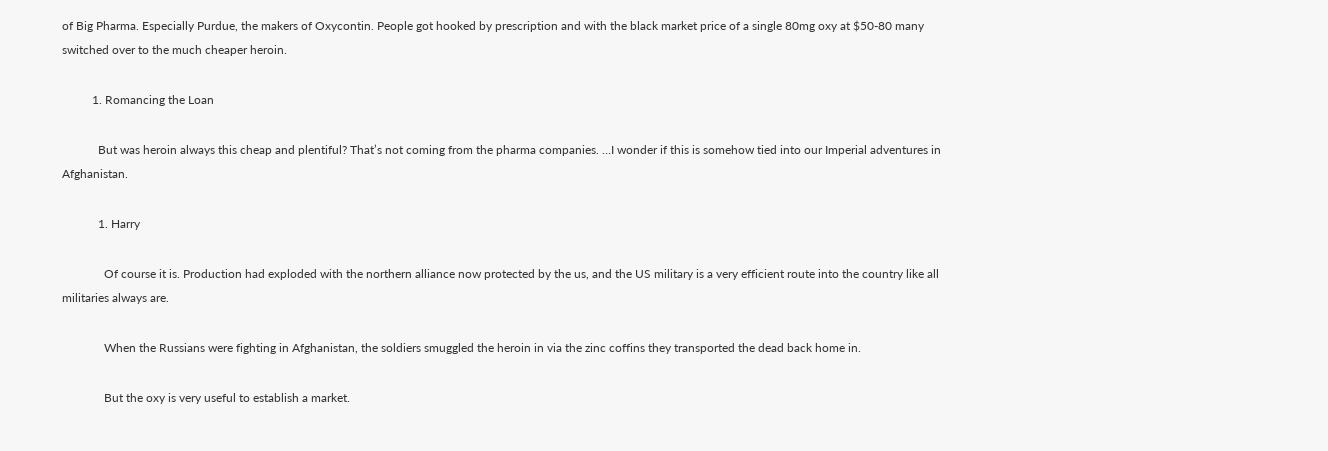of Big Pharma. Especially Purdue, the makers of Oxycontin. People got hooked by prescription and with the black market price of a single 80mg oxy at $50-80 many switched over to the much cheaper heroin.

          1. Romancing the Loan

            But was heroin always this cheap and plentiful? That’s not coming from the pharma companies. …I wonder if this is somehow tied into our Imperial adventures in Afghanistan.

            1. Harry

              Of course it is. Production had exploded with the northern alliance now protected by the us, and the US military is a very efficient route into the country like all militaries always are.

              When the Russians were fighting in Afghanistan, the soldiers smuggled the heroin in via the zinc coffins they transported the dead back home in.

              But the oxy is very useful to establish a market.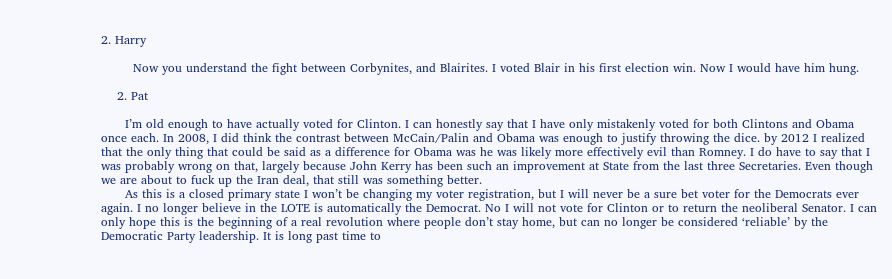2. Harry

        Now you understand the fight between Corbynites, and Blairites. I voted Blair in his first election win. Now I would have him hung.

    2. Pat

      I’m old enough to have actually voted for Clinton. I can honestly say that I have only mistakenly voted for both Clintons and Obama once each. In 2008, I did think the contrast between McCain/Palin and Obama was enough to justify throwing the dice. by 2012 I realized that the only thing that could be said as a difference for Obama was he was likely more effectively evil than Romney. I do have to say that I was probably wrong on that, largely because John Kerry has been such an improvement at State from the last three Secretaries. Even though we are about to fuck up the Iran deal, that still was something better.
      As this is a closed primary state I won’t be changing my voter registration, but I will never be a sure bet voter for the Democrats ever again. I no longer believe in the LOTE is automatically the Democrat. No I will not vote for Clinton or to return the neoliberal Senator. I can only hope this is the beginning of a real revolution where people don’t stay home, but can no longer be considered ‘reliable’ by the Democratic Party leadership. It is long past time to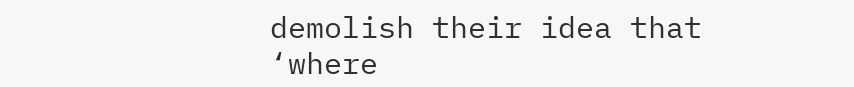demolish their idea that ‘where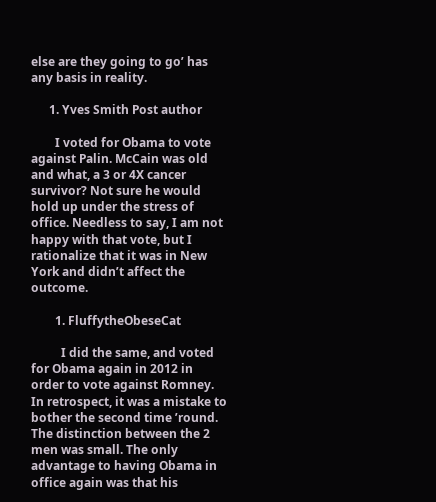else are they going to go’ has any basis in reality.

      1. Yves Smith Post author

        I voted for Obama to vote against Palin. McCain was old and what, a 3 or 4X cancer survivor? Not sure he would hold up under the stress of office. Needless to say, I am not happy with that vote, but I rationalize that it was in New York and didn’t affect the outcome.

        1. FluffytheObeseCat

          I did the same, and voted for Obama again in 2012 in order to vote against Romney. In retrospect, it was a mistake to bother the second time ’round. The distinction between the 2 men was small. The only advantage to having Obama in office again was that his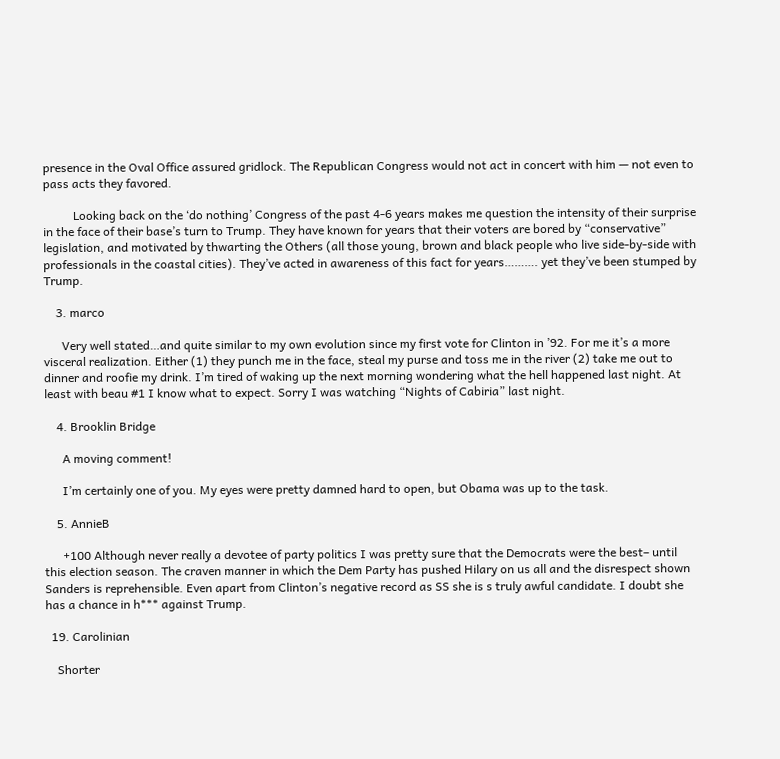presence in the Oval Office assured gridlock. The Republican Congress would not act in concert with him — not even to pass acts they favored.

          Looking back on the ‘do nothing’ Congress of the past 4-6 years makes me question the intensity of their surprise in the face of their base’s turn to Trump. They have known for years that their voters are bored by “conservative” legislation, and motivated by thwarting the Others (all those young, brown and black people who live side-by-side with professionals in the coastal cities). They’ve acted in awareness of this fact for years………. yet they’ve been stumped by Trump.

    3. marco

      Very well stated…and quite similar to my own evolution since my first vote for Clinton in ’92. For me it’s a more visceral realization. Either (1) they punch me in the face, steal my purse and toss me in the river (2) take me out to dinner and roofie my drink. I’m tired of waking up the next morning wondering what the hell happened last night. At least with beau #1 I know what to expect. Sorry I was watching “Nights of Cabiria” last night.

    4. Brooklin Bridge

      A moving comment!

      I’m certainly one of you. My eyes were pretty damned hard to open, but Obama was up to the task.

    5. AnnieB

      +100 Although never really a devotee of party politics I was pretty sure that the Democrats were the best– until this election season. The craven manner in which the Dem Party has pushed Hilary on us all and the disrespect shown Sanders is reprehensible. Even apart from Clinton’s negative record as SS she is s truly awful candidate. I doubt she has a chance in h*** against Trump.

  19. Carolinian

    Shorter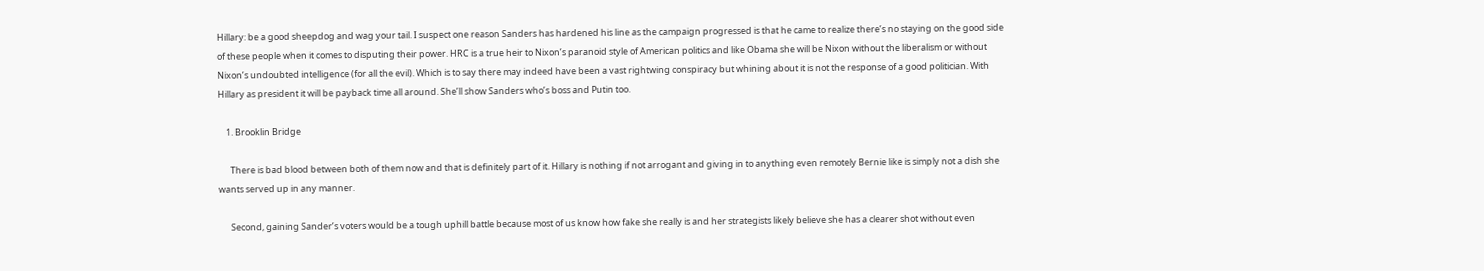Hillary: be a good sheepdog and wag your tail. I suspect one reason Sanders has hardened his line as the campaign progressed is that he came to realize there’s no staying on the good side of these people when it comes to disputing their power. HRC is a true heir to Nixon’s paranoid style of American politics and like Obama she will be Nixon without the liberalism or without Nixon’s undoubted intelligence (for all the evil). Which is to say there may indeed have been a vast rightwing conspiracy but whining about it is not the response of a good politician. With Hillary as president it will be payback time all around. She’ll show Sanders who’s boss and Putin too.

    1. Brooklin Bridge

      There is bad blood between both of them now and that is definitely part of it. Hillary is nothing if not arrogant and giving in to anything even remotely Bernie like is simply not a dish she wants served up in any manner.

      Second, gaining Sander’s voters would be a tough uphill battle because most of us know how fake she really is and her strategists likely believe she has a clearer shot without even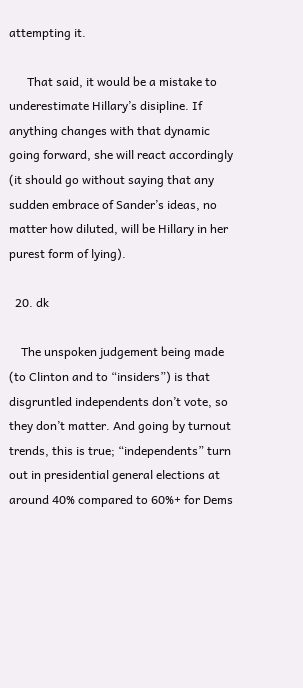attempting it.

      That said, it would be a mistake to underestimate Hillary’s disipline. If anything changes with that dynamic going forward, she will react accordingly (it should go without saying that any sudden embrace of Sander’s ideas, no matter how diluted, will be Hillary in her purest form of lying).

  20. dk

    The unspoken judgement being made (to Clinton and to “insiders”) is that disgruntled independents don’t vote, so they don’t matter. And going by turnout trends, this is true; “independents” turn out in presidential general elections at around 40% compared to 60%+ for Dems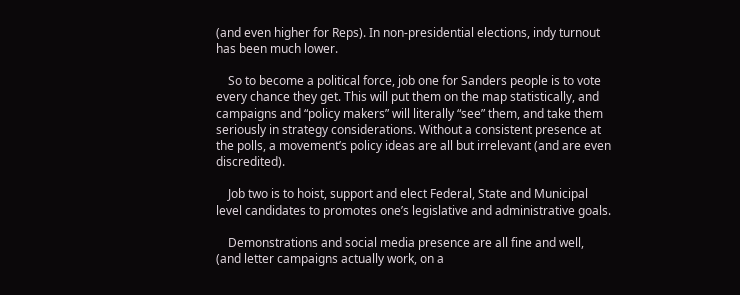(and even higher for Reps). In non-presidential elections, indy turnout has been much lower.

    So to become a political force, job one for Sanders people is to vote every chance they get. This will put them on the map statistically, and campaigns and “policy makers” will literally “see” them, and take them seriously in strategy considerations. Without a consistent presence at the polls, a movement’s policy ideas are all but irrelevant (and are even discredited).

    Job two is to hoist, support and elect Federal, State and Municipal level candidates to promotes one’s legislative and administrative goals.

    Demonstrations and social media presence are all fine and well, (and letter campaigns actually work, on a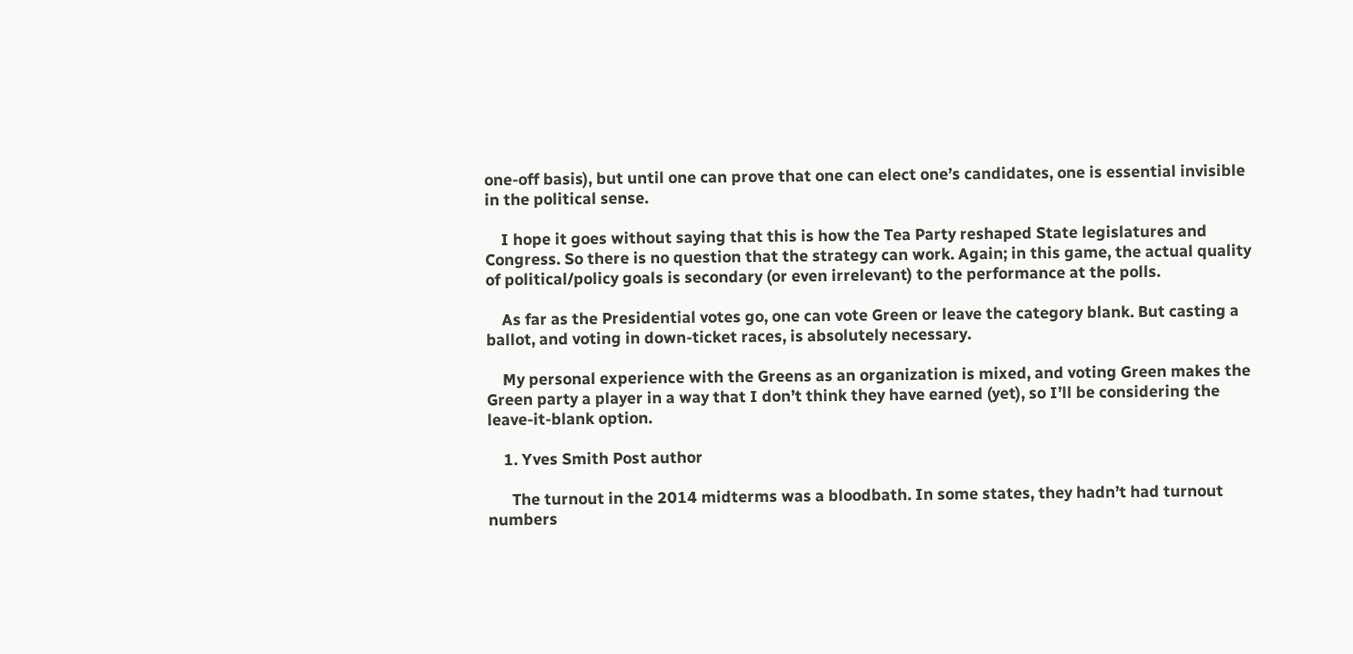one-off basis), but until one can prove that one can elect one’s candidates, one is essential invisible in the political sense.

    I hope it goes without saying that this is how the Tea Party reshaped State legislatures and Congress. So there is no question that the strategy can work. Again; in this game, the actual quality of political/policy goals is secondary (or even irrelevant) to the performance at the polls.

    As far as the Presidential votes go, one can vote Green or leave the category blank. But casting a ballot, and voting in down-ticket races, is absolutely necessary.

    My personal experience with the Greens as an organization is mixed, and voting Green makes the Green party a player in a way that I don’t think they have earned (yet), so I’ll be considering the leave-it-blank option.

    1. Yves Smith Post author

      The turnout in the 2014 midterms was a bloodbath. In some states, they hadn’t had turnout numbers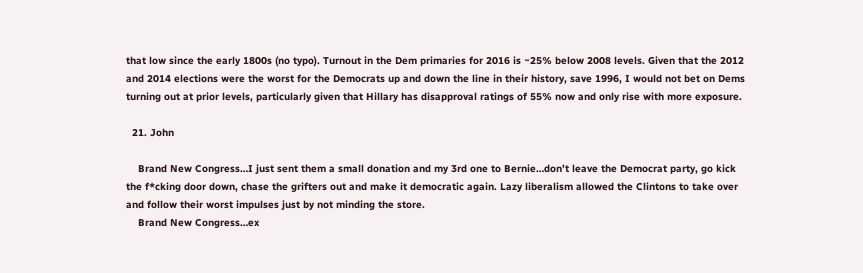that low since the early 1800s (no typo). Turnout in the Dem primaries for 2016 is ~25% below 2008 levels. Given that the 2012 and 2014 elections were the worst for the Democrats up and down the line in their history, save 1996, I would not bet on Dems turning out at prior levels, particularly given that Hillary has disapproval ratings of 55% now and only rise with more exposure.

  21. John

    Brand New Congress…I just sent them a small donation and my 3rd one to Bernie…don’t leave the Democrat party, go kick the f*cking door down, chase the grifters out and make it democratic again. Lazy liberalism allowed the Clintons to take over and follow their worst impulses just by not minding the store.
    Brand New Congress…ex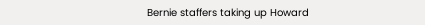Bernie staffers taking up Howard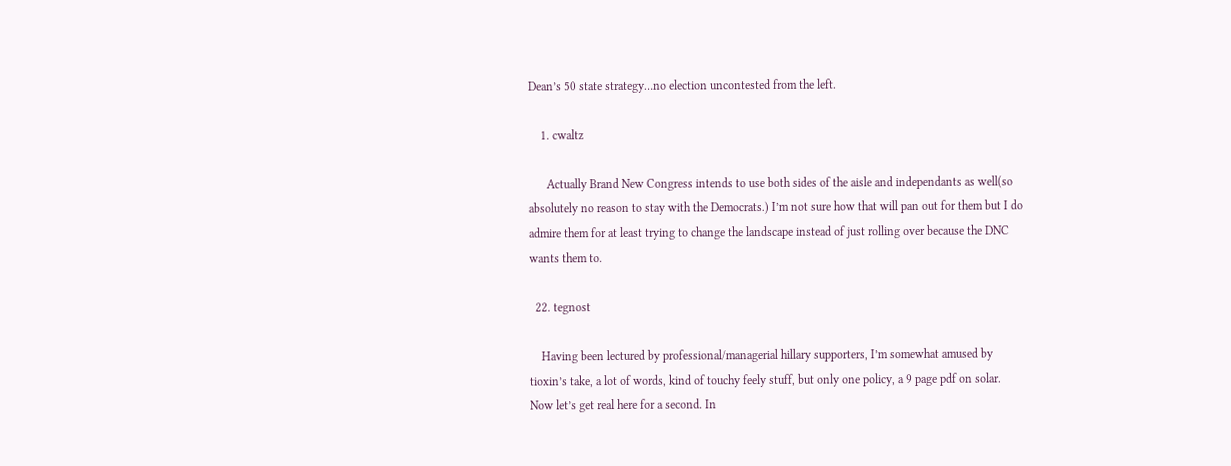Dean’s 50 state strategy…no election uncontested from the left.

    1. cwaltz

      Actually Brand New Congress intends to use both sides of the aisle and independants as well(so absolutely no reason to stay with the Democrats.) I’m not sure how that will pan out for them but I do admire them for at least trying to change the landscape instead of just rolling over because the DNC wants them to.

  22. tegnost

    Having been lectured by professional/managerial hillary supporters, I’m somewhat amused by tioxin’s take, a lot of words, kind of touchy feely stuff, but only one policy, a 9 page pdf on solar. Now let’s get real here for a second. In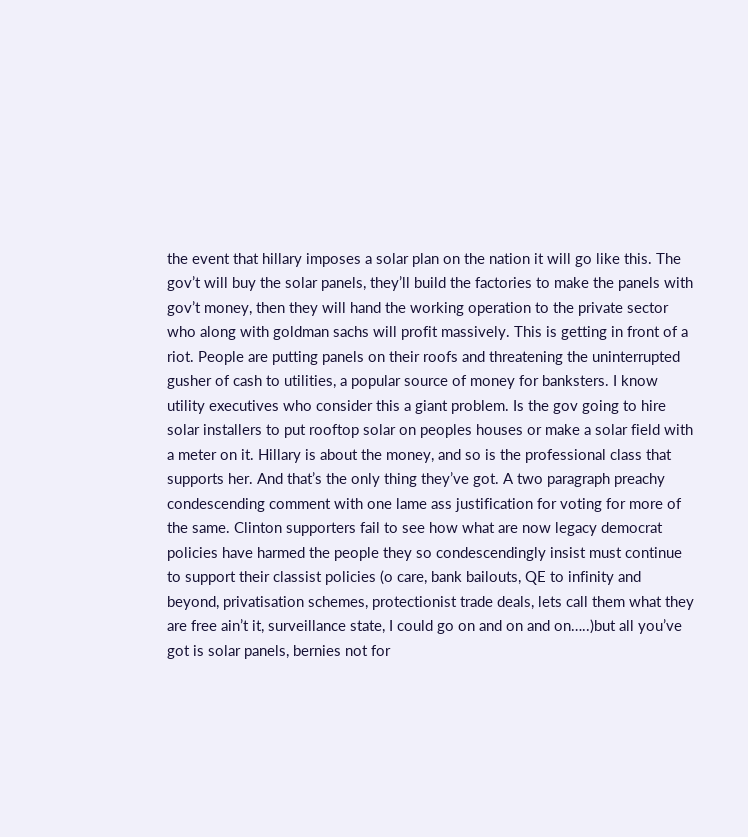the event that hillary imposes a solar plan on the nation it will go like this. The gov’t will buy the solar panels, they’ll build the factories to make the panels with gov’t money, then they will hand the working operation to the private sector who along with goldman sachs will profit massively. This is getting in front of a riot. People are putting panels on their roofs and threatening the uninterrupted gusher of cash to utilities, a popular source of money for banksters. I know utility executives who consider this a giant problem. Is the gov going to hire solar installers to put rooftop solar on peoples houses or make a solar field with a meter on it. Hillary is about the money, and so is the professional class that supports her. And that’s the only thing they’ve got. A two paragraph preachy condescending comment with one lame ass justification for voting for more of the same. Clinton supporters fail to see how what are now legacy democrat policies have harmed the people they so condescendingly insist must continue to support their classist policies (o care, bank bailouts, QE to infinity and beyond, privatisation schemes, protectionist trade deals, lets call them what they are free ain’t it, surveillance state, I could go on and on and on…..)but all you’ve got is solar panels, bernies not for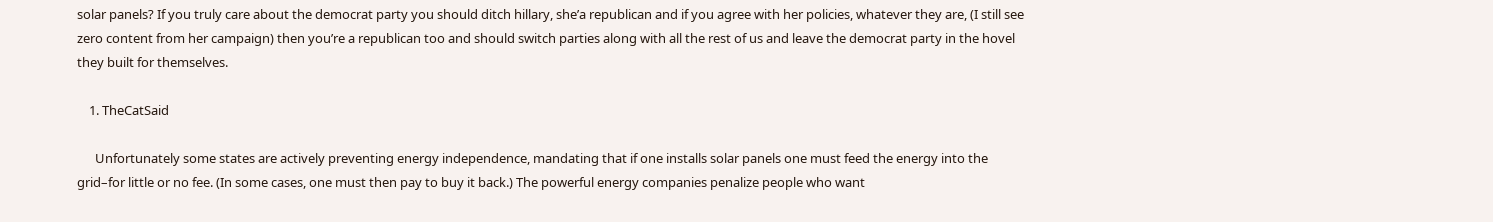solar panels? If you truly care about the democrat party you should ditch hillary, she’a republican and if you agree with her policies, whatever they are, (I still see zero content from her campaign) then you’re a republican too and should switch parties along with all the rest of us and leave the democrat party in the hovel they built for themselves.

    1. TheCatSaid

      Unfortunately some states are actively preventing energy independence, mandating that if one installs solar panels one must feed the energy into the grid–for little or no fee. (In some cases, one must then pay to buy it back.) The powerful energy companies penalize people who want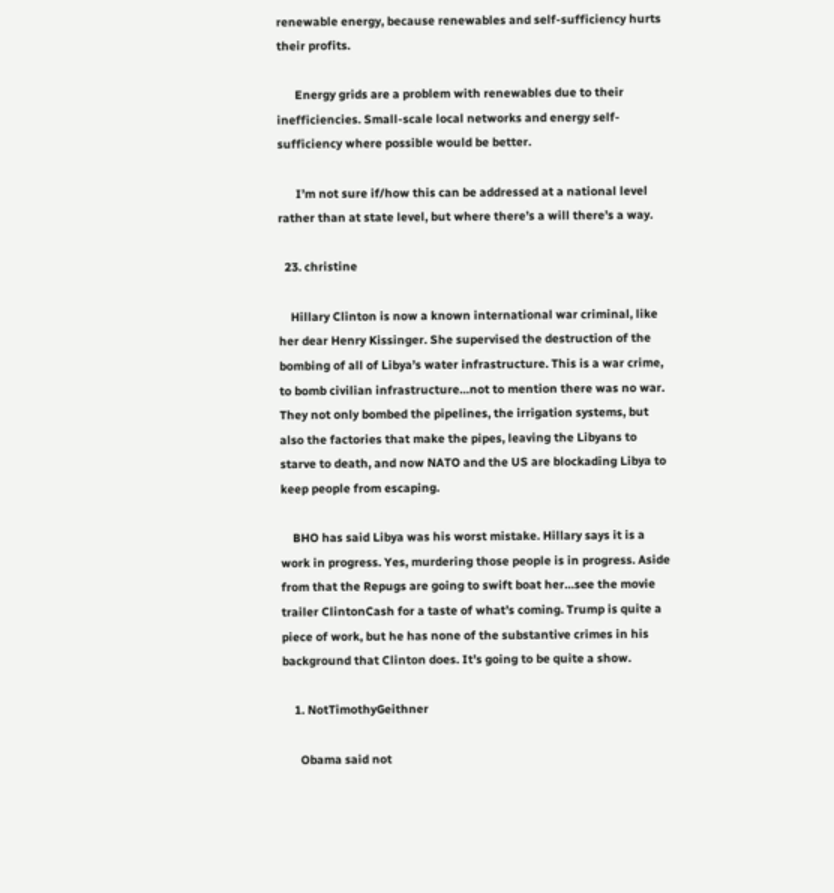renewable energy, because renewables and self-sufficiency hurts their profits.

      Energy grids are a problem with renewables due to their inefficiencies. Small-scale local networks and energy self-sufficiency where possible would be better.

      I’m not sure if/how this can be addressed at a national level rather than at state level, but where there’s a will there’s a way.

  23. christine

    Hillary Clinton is now a known international war criminal, like her dear Henry Kissinger. She supervised the destruction of the bombing of all of Libya’s water infrastructure. This is a war crime, to bomb civilian infrastructure…not to mention there was no war. They not only bombed the pipelines, the irrigation systems, but also the factories that make the pipes, leaving the Libyans to starve to death, and now NATO and the US are blockading Libya to keep people from escaping.

    BHO has said Libya was his worst mistake. Hillary says it is a work in progress. Yes, murdering those people is in progress. Aside from that the Repugs are going to swift boat her…see the movie trailer ClintonCash for a taste of what’s coming. Trump is quite a piece of work, but he has none of the substantive crimes in his background that Clinton does. It’s going to be quite a show.

    1. NotTimothyGeithner

      Obama said not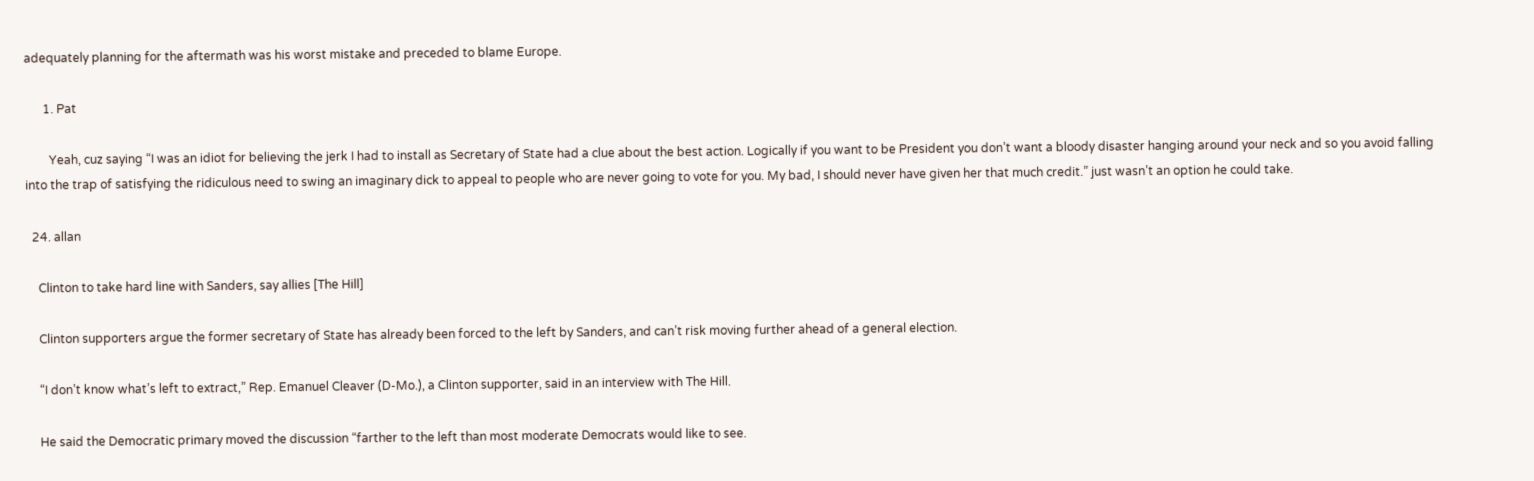adequately planning for the aftermath was his worst mistake and preceded to blame Europe.

      1. Pat

        Yeah, cuz saying “I was an idiot for believing the jerk I had to install as Secretary of State had a clue about the best action. Logically if you want to be President you don’t want a bloody disaster hanging around your neck and so you avoid falling into the trap of satisfying the ridiculous need to swing an imaginary dick to appeal to people who are never going to vote for you. My bad, I should never have given her that much credit.” just wasn’t an option he could take.

  24. allan

    Clinton to take hard line with Sanders, say allies [The Hill]

    Clinton supporters argue the former secretary of State has already been forced to the left by Sanders, and can’t risk moving further ahead of a general election.

    “I don’t know what’s left to extract,” Rep. Emanuel Cleaver (D-Mo.), a Clinton supporter, said in an interview with The Hill.

    He said the Democratic primary moved the discussion “farther to the left than most moderate Democrats would like to see.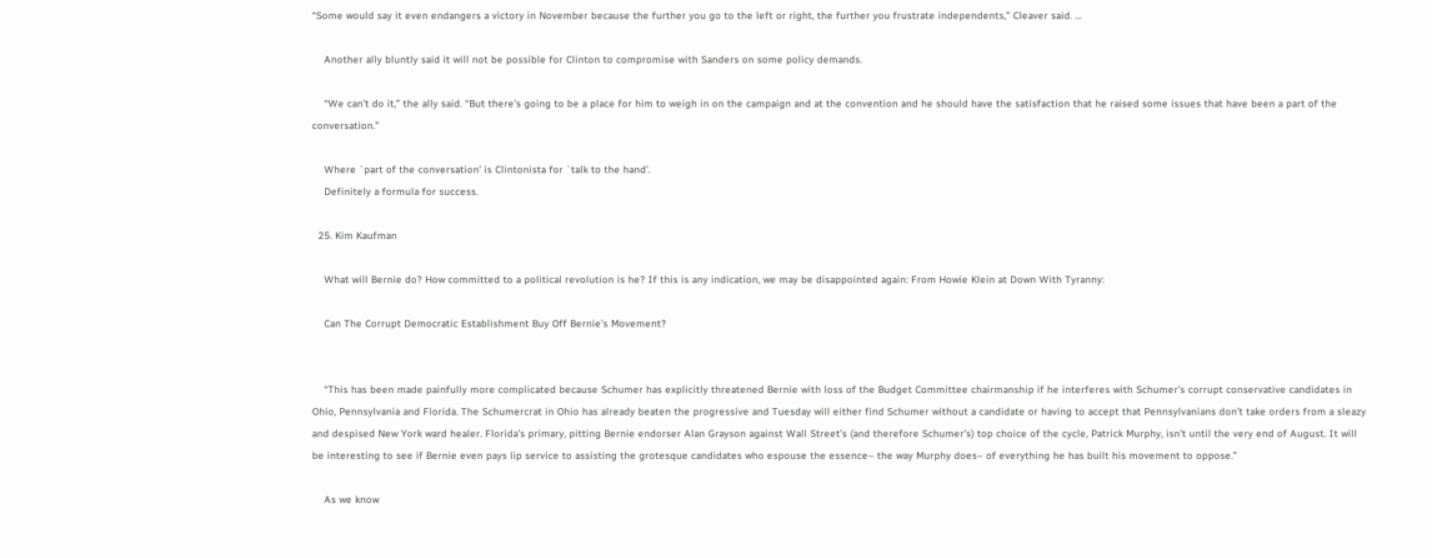“Some would say it even endangers a victory in November because the further you go to the left or right, the further you frustrate independents,” Cleaver said. …

    Another ally bluntly said it will not be possible for Clinton to compromise with Sanders on some policy demands.

    “We can’t do it,” the ally said. “But there’s going to be a place for him to weigh in on the campaign and at the convention and he should have the satisfaction that he raised some issues that have been a part of the conversation.”

    Where `part of the conversation’ is Clintonista for `talk to the hand’.
    Definitely a formula for success.

  25. Kim Kaufman

    What will Bernie do? How committed to a political revolution is he? If this is any indication, we may be disappointed again: From Howie Klein at Down With Tyranny:

    Can The Corrupt Democratic Establishment Buy Off Bernie’s Movement?


    “This has been made painfully more complicated because Schumer has explicitly threatened Bernie with loss of the Budget Committee chairmanship if he interferes with Schumer’s corrupt conservative candidates in Ohio, Pennsylvania and Florida. The Schumercrat in Ohio has already beaten the progressive and Tuesday will either find Schumer without a candidate or having to accept that Pennsylvanians don’t take orders from a sleazy and despised New York ward healer. Florida’s primary, pitting Bernie endorser Alan Grayson against Wall Street’s (and therefore Schumer’s) top choice of the cycle, Patrick Murphy, isn’t until the very end of August. It will be interesting to see if Bernie even pays lip service to assisting the grotesque candidates who espouse the essence– the way Murphy does– of everything he has built his movement to oppose.”

    As we know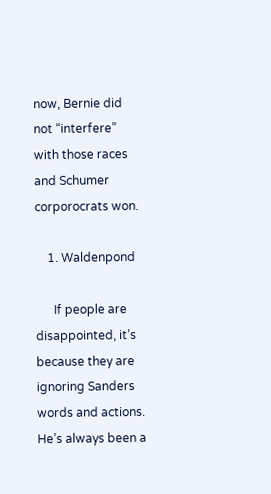now, Bernie did not “interfere” with those races and Schumer corporocrats won.

    1. Waldenpond

      If people are disappointed, it’s because they are ignoring Sanders words and actions. He’s always been a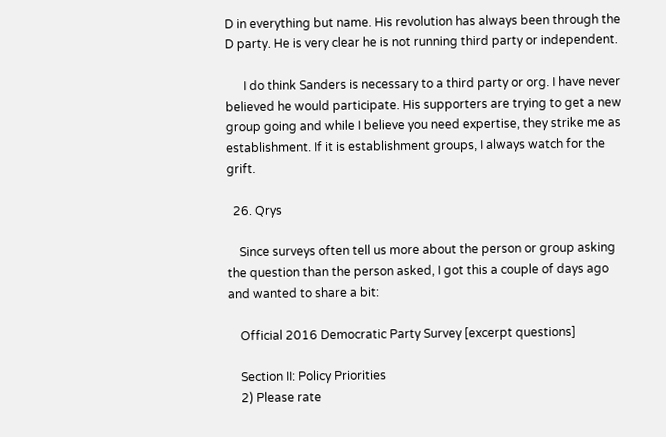D in everything but name. His revolution has always been through the D party. He is very clear he is not running third party or independent.

      I do think Sanders is necessary to a third party or org. I have never believed he would participate. His supporters are trying to get a new group going and while I believe you need expertise, they strike me as establishment. If it is establishment groups, I always watch for the grift.

  26. Qrys

    Since surveys often tell us more about the person or group asking the question than the person asked, I got this a couple of days ago and wanted to share a bit:

    Official 2016 Democratic Party Survey [excerpt questions]

    Section II: Policy Priorities
    2) Please rate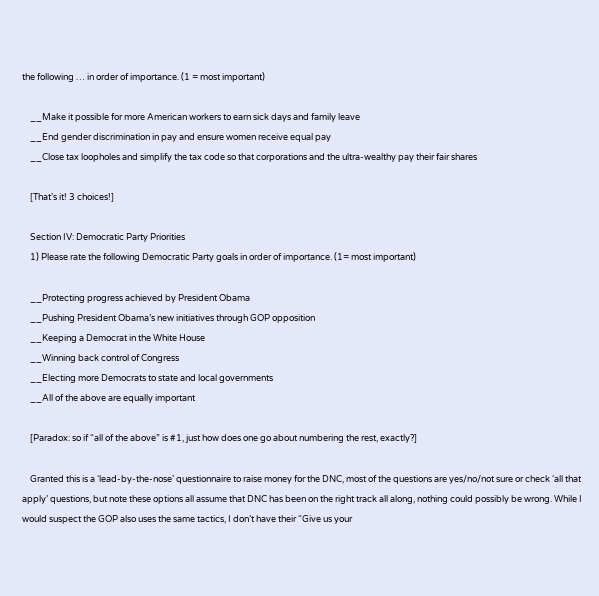the following … in order of importance. (1 = most important)

    __Make it possible for more American workers to earn sick days and family leave
    __End gender discrimination in pay and ensure women receive equal pay
    __Close tax loopholes and simplify the tax code so that corporations and the ultra-wealthy pay their fair shares

    [That’s it! 3 choices!]

    Section IV: Democratic Party Priorities
    1) Please rate the following Democratic Party goals in order of importance. (1= most important)

    __Protecting progress achieved by President Obama
    __Pushing President Obama’s new initiatives through GOP opposition
    __Keeping a Democrat in the White House
    __Winning back control of Congress
    __Electing more Democrats to state and local governments
    __All of the above are equally important

    [Paradox: so if “all of the above” is #1, just how does one go about numbering the rest, exactly?]

    Granted this is a ‘lead-by-the-nose’ questionnaire to raise money for the DNC, most of the questions are yes/no/not sure or check ‘all that apply’ questions, but note these options all assume that DNC has been on the right track all along, nothing could possibly be wrong. While I would suspect the GOP also uses the same tactics, I don’t have their “Give us your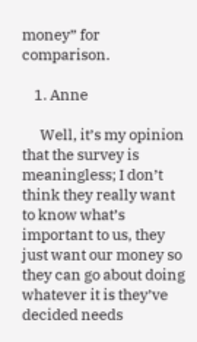money” for comparison.

    1. Anne

      Well, it’s my opinion that the survey is meaningless; I don’t think they really want to know what’s important to us, they just want our money so they can go about doing whatever it is they’ve decided needs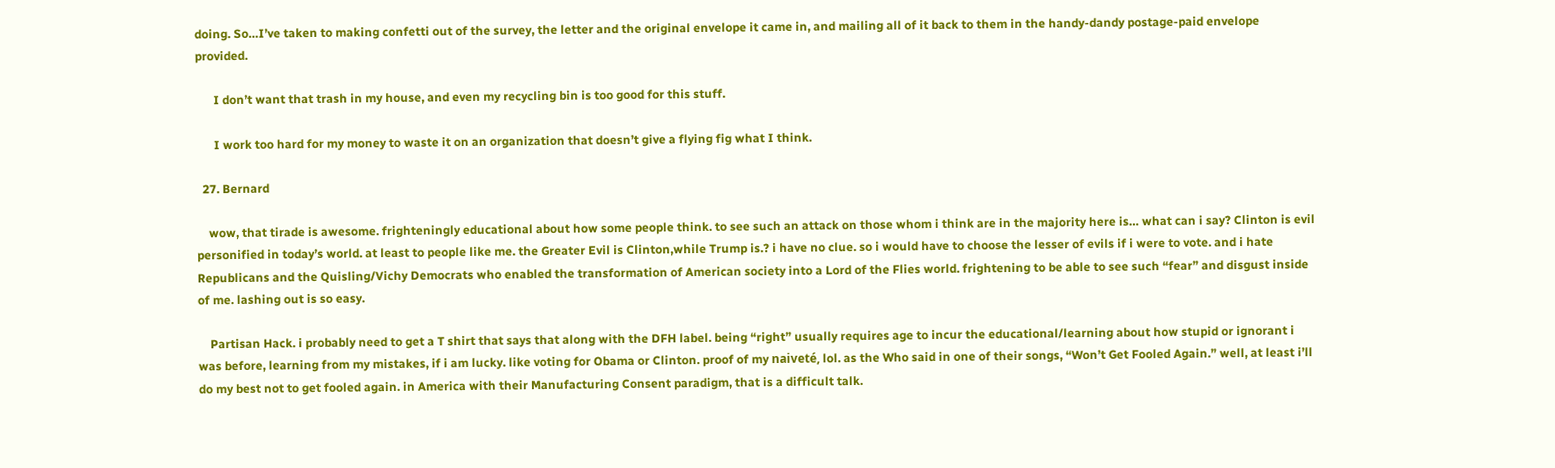doing. So…I’ve taken to making confetti out of the survey, the letter and the original envelope it came in, and mailing all of it back to them in the handy-dandy postage-paid envelope provided.

      I don’t want that trash in my house, and even my recycling bin is too good for this stuff.

      I work too hard for my money to waste it on an organization that doesn’t give a flying fig what I think.

  27. Bernard

    wow, that tirade is awesome. frighteningly educational about how some people think. to see such an attack on those whom i think are in the majority here is… what can i say? Clinton is evil personified in today’s world. at least to people like me. the Greater Evil is Clinton,while Trump is.? i have no clue. so i would have to choose the lesser of evils if i were to vote. and i hate Republicans and the Quisling/Vichy Democrats who enabled the transformation of American society into a Lord of the Flies world. frightening to be able to see such “fear” and disgust inside of me. lashing out is so easy.

    Partisan Hack. i probably need to get a T shirt that says that along with the DFH label. being “right” usually requires age to incur the educational/learning about how stupid or ignorant i was before, learning from my mistakes, if i am lucky. like voting for Obama or Clinton. proof of my naiveté, lol. as the Who said in one of their songs, “Won’t Get Fooled Again.” well, at least i’ll do my best not to get fooled again. in America with their Manufacturing Consent paradigm, that is a difficult talk.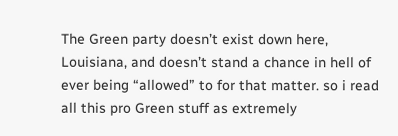The Green party doesn’t exist down here, Louisiana, and doesn’t stand a chance in hell of ever being “allowed” to for that matter. so i read all this pro Green stuff as extremely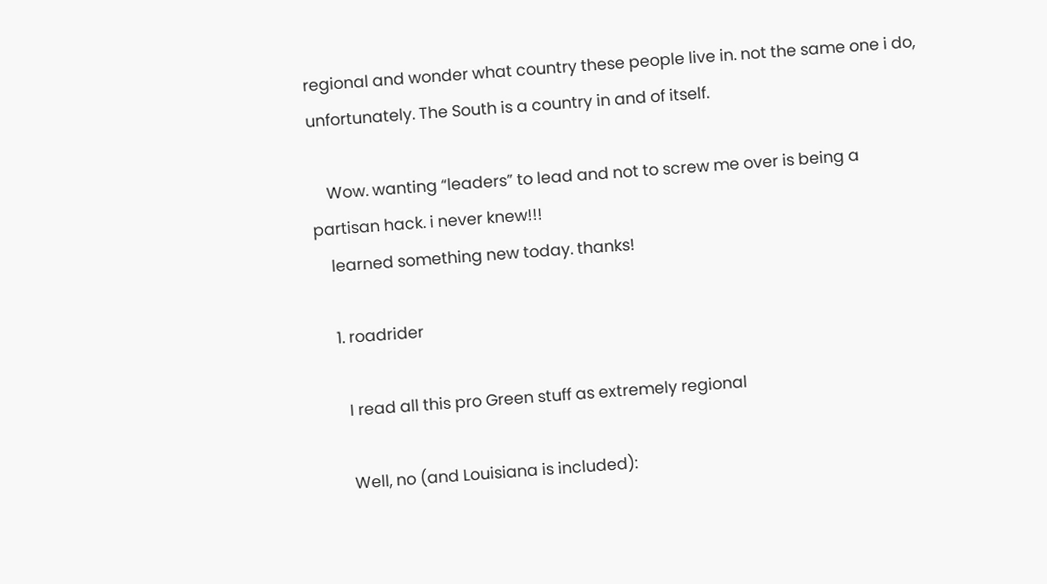regional and wonder what country these people live in. not the same one i do, unfortunately. The South is a country in and of itself.

    Wow. wanting “leaders” to lead and not to screw me over is being a partisan hack. i never knew!!!
    learned something new today. thanks!

    1. roadrider

      I read all this pro Green stuff as extremely regional

      Well, no (and Louisiana is included):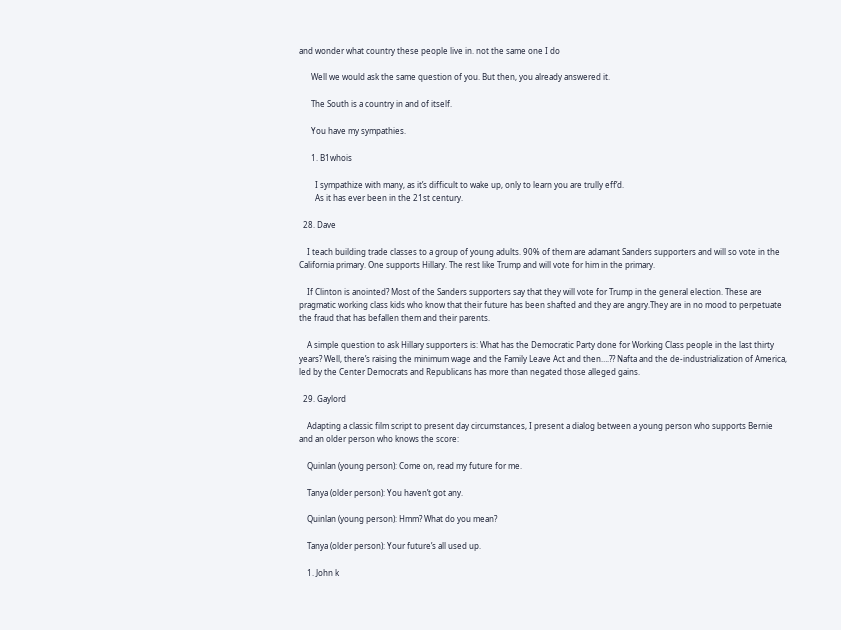and wonder what country these people live in. not the same one I do

      Well we would ask the same question of you. But then, you already answered it.

      The South is a country in and of itself.

      You have my sympathies.

      1. B1whois

        I sympathize with many, as it’s difficult to wake up, only to learn you are trully eff’d.
        As it has ever been in the 21st century.

  28. Dave

    I teach building trade classes to a group of young adults. 90% of them are adamant Sanders supporters and will so vote in the California primary. One supports Hillary. The rest like Trump and will vote for him in the primary.

    If Clinton is anointed? Most of the Sanders supporters say that they will vote for Trump in the general election. These are pragmatic working class kids who know that their future has been shafted and they are angry.They are in no mood to perpetuate the fraud that has befallen them and their parents.

    A simple question to ask Hillary supporters is: What has the Democratic Party done for Working Class people in the last thirty years? Well, there’s raising the minimum wage and the Family Leave Act and then….?? Nafta and the de-industrialization of America, led by the Center Democrats and Republicans has more than negated those alleged gains.

  29. Gaylord

    Adapting a classic film script to present day circumstances, I present a dialog between a young person who supports Bernie and an older person who knows the score:

    Quinlan (young person): Come on, read my future for me.

    Tanya (older person): You haven’t got any.

    Quinlan (young person): Hmm? What do you mean?

    Tanya (older person): Your future’s all used up.

    1. John k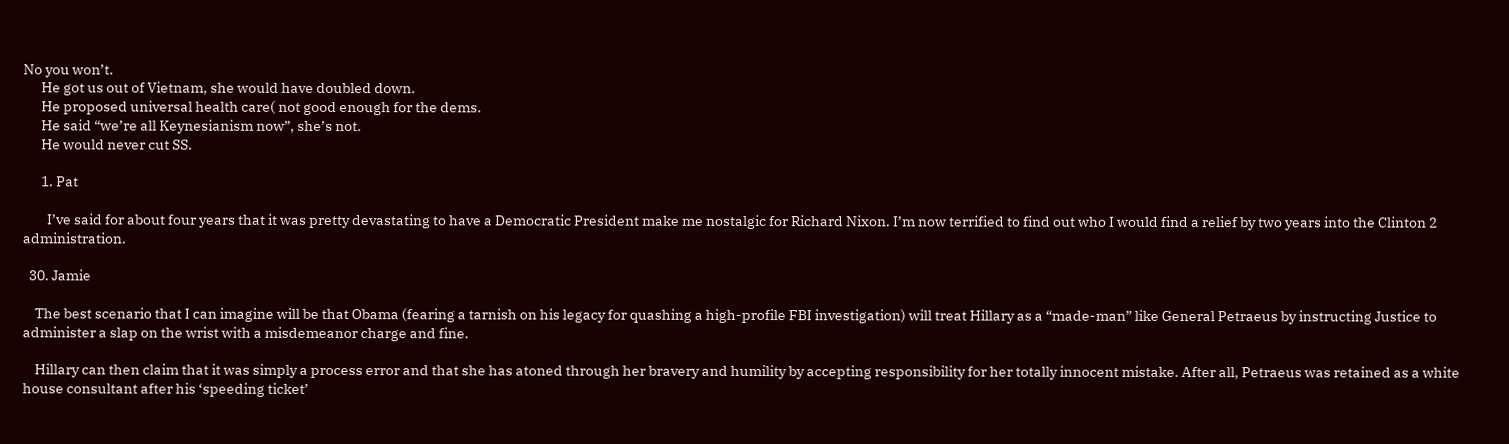No you won’t.
      He got us out of Vietnam, she would have doubled down.
      He proposed universal health care( not good enough for the dems.
      He said “we’re all Keynesianism now”, she’s not.
      He would never cut SS.

      1. Pat

        I’ve said for about four years that it was pretty devastating to have a Democratic President make me nostalgic for Richard Nixon. I’m now terrified to find out who I would find a relief by two years into the Clinton 2 administration.

  30. Jamie

    The best scenario that I can imagine will be that Obama (fearing a tarnish on his legacy for quashing a high-profile FBI investigation) will treat Hillary as a “made-man” like General Petraeus by instructing Justice to administer a slap on the wrist with a misdemeanor charge and fine.

    Hillary can then claim that it was simply a process error and that she has atoned through her bravery and humility by accepting responsibility for her totally innocent mistake. After all, Petraeus was retained as a white house consultant after his ‘speeding ticket’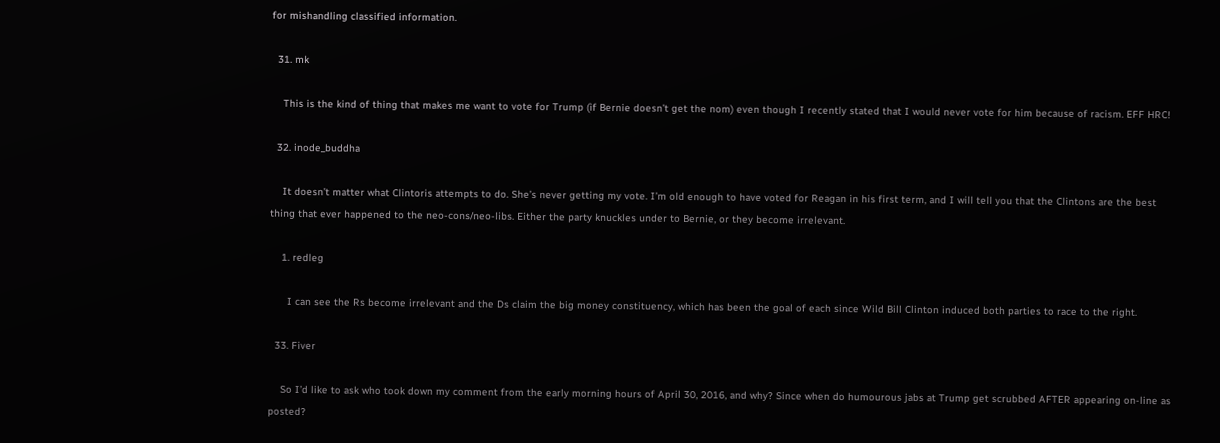for mishandling classified information.

  31. mk

    This is the kind of thing that makes me want to vote for Trump (if Bernie doesn’t get the nom) even though I recently stated that I would never vote for him because of racism. EFF HRC!

  32. inode_buddha

    It doesn’t matter what Clintoris attempts to do. She’s never getting my vote. I’m old enough to have voted for Reagan in his first term, and I will tell you that the Clintons are the best thing that ever happened to the neo-cons/neo-libs. Either the party knuckles under to Bernie, or they become irrelevant.

    1. redleg

      I can see the Rs become irrelevant and the Ds claim the big money constituency, which has been the goal of each since Wild Bill Clinton induced both parties to race to the right.

  33. Fiver

    So I’d like to ask who took down my comment from the early morning hours of April 30, 2016, and why? Since when do humourous jabs at Trump get scrubbed AFTER appearing on-line as posted?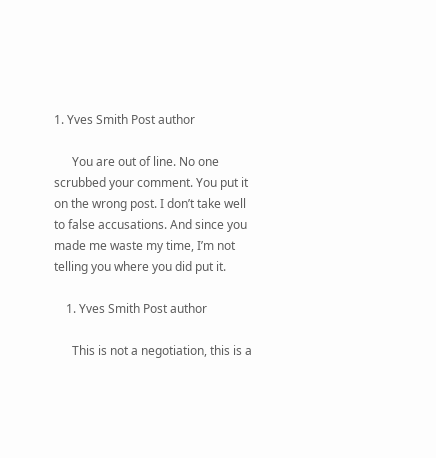1. Yves Smith Post author

      You are out of line. No one scrubbed your comment. You put it on the wrong post. I don’t take well to false accusations. And since you made me waste my time, I’m not telling you where you did put it.

    1. Yves Smith Post author

      This is not a negotiation, this is a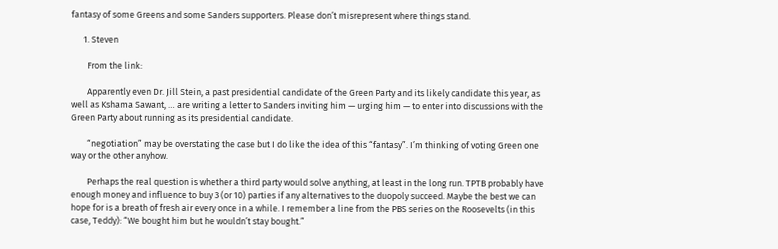fantasy of some Greens and some Sanders supporters. Please don’t misrepresent where things stand.

      1. Steven

        From the link:

        Apparently even Dr. Jill Stein, a past presidential candidate of the Green Party and its likely candidate this year, as well as Kshama Sawant, … are writing a letter to Sanders inviting him — urging him — to enter into discussions with the Green Party about running as its presidential candidate.

        “negotiation” may be overstating the case but I do like the idea of this “fantasy”. I’m thinking of voting Green one way or the other anyhow.

        Perhaps the real question is whether a third party would solve anything, at least in the long run. TPTB probably have enough money and influence to buy 3 (or 10) parties if any alternatives to the duopoly succeed. Maybe the best we can hope for is a breath of fresh air every once in a while. I remember a line from the PBS series on the Roosevelts (in this case, Teddy): “We bought him but he wouldn’t stay bought.”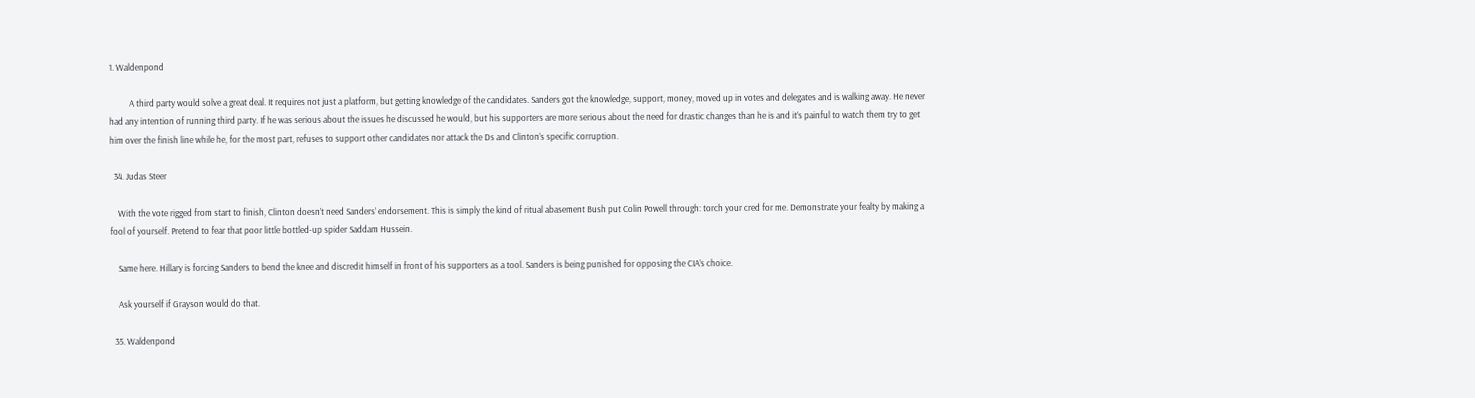1. Waldenpond

          A third party would solve a great deal. It requires not just a platform, but getting knowledge of the candidates. Sanders got the knowledge, support, money, moved up in votes and delegates and is walking away. He never had any intention of running third party. If he was serious about the issues he discussed he would, but his supporters are more serious about the need for drastic changes than he is and it’s painful to watch them try to get him over the finish line while he, for the most part, refuses to support other candidates nor attack the Ds and Clinton’s specific corruption.

  34. Judas Steer

    With the vote rigged from start to finish, Clinton doesn’t need Sanders’ endorsement. This is simply the kind of ritual abasement Bush put Colin Powell through: torch your cred for me. Demonstrate your fealty by making a fool of yourself. Pretend to fear that poor little bottled-up spider Saddam Hussein.

    Same here. Hillary is forcing Sanders to bend the knee and discredit himself in front of his supporters as a tool. Sanders is being punished for opposing the CIA’s choice.

    Ask yourself if Grayson would do that.

  35. Waldenpond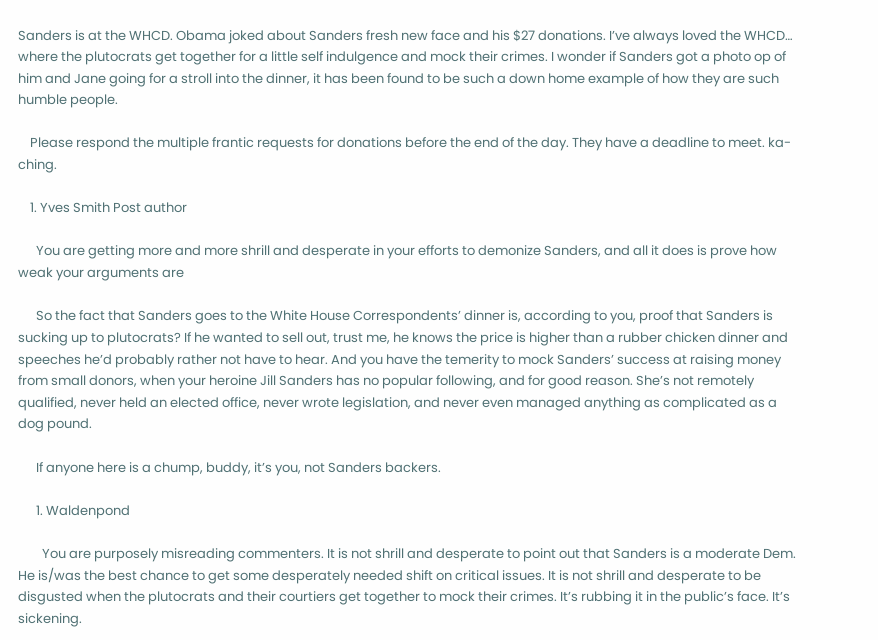Sanders is at the WHCD. Obama joked about Sanders fresh new face and his $27 donations. I’ve always loved the WHCD… where the plutocrats get together for a little self indulgence and mock their crimes. I wonder if Sanders got a photo op of him and Jane going for a stroll into the dinner, it has been found to be such a down home example of how they are such humble people.

    Please respond the multiple frantic requests for donations before the end of the day. They have a deadline to meet. ka-ching.

    1. Yves Smith Post author

      You are getting more and more shrill and desperate in your efforts to demonize Sanders, and all it does is prove how weak your arguments are

      So the fact that Sanders goes to the White House Correspondents’ dinner is, according to you, proof that Sanders is sucking up to plutocrats? If he wanted to sell out, trust me, he knows the price is higher than a rubber chicken dinner and speeches he’d probably rather not have to hear. And you have the temerity to mock Sanders’ success at raising money from small donors, when your heroine Jill Sanders has no popular following, and for good reason. She’s not remotely qualified, never held an elected office, never wrote legislation, and never even managed anything as complicated as a dog pound.

      If anyone here is a chump, buddy, it’s you, not Sanders backers.

      1. Waldenpond

        You are purposely misreading commenters. It is not shrill and desperate to point out that Sanders is a moderate Dem. He is/was the best chance to get some desperately needed shift on critical issues. It is not shrill and desperate to be disgusted when the plutocrats and their courtiers get together to mock their crimes. It’s rubbing it in the public’s face. It’s sickening.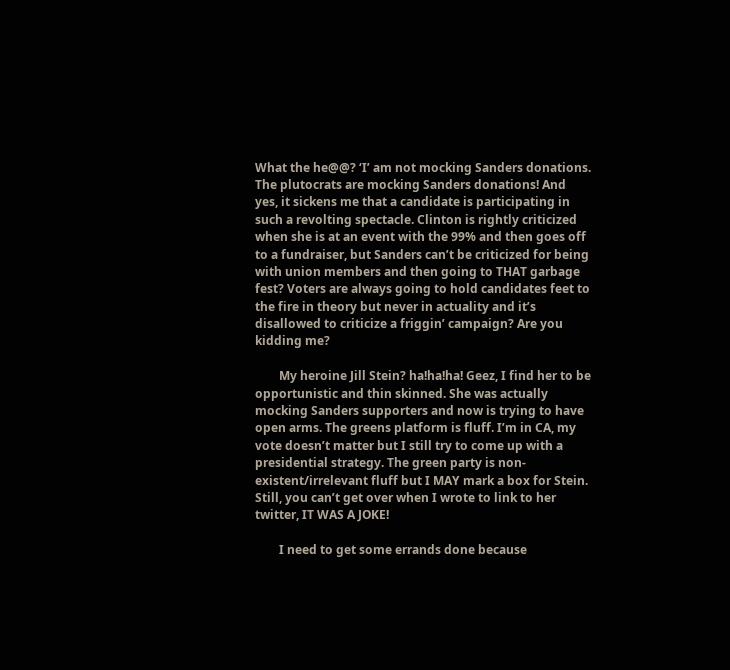What the he@@? ‘I’ am not mocking Sanders donations. The plutocrats are mocking Sanders donations! And yes, it sickens me that a candidate is participating in such a revolting spectacle. Clinton is rightly criticized when she is at an event with the 99% and then goes off to a fundraiser, but Sanders can’t be criticized for being with union members and then going to THAT garbage fest? Voters are always going to hold candidates feet to the fire in theory but never in actuality and it’s disallowed to criticize a friggin’ campaign? Are you kidding me?

        My heroine Jill Stein? ha!ha!ha! Geez, I find her to be opportunistic and thin skinned. She was actually mocking Sanders supporters and now is trying to have open arms. The greens platform is fluff. I’m in CA, my vote doesn’t matter but I still try to come up with a presidential strategy. The green party is non-existent/irrelevant fluff but I MAY mark a box for Stein. Still, you can’t get over when I wrote to link to her twitter, IT WAS A JOKE!

        I need to get some errands done because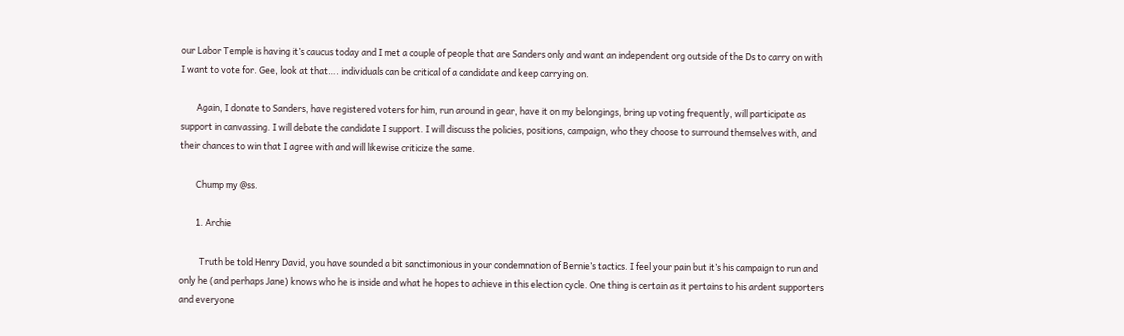our Labor Temple is having it’s caucus today and I met a couple of people that are Sanders only and want an independent org outside of the Ds to carry on with I want to vote for. Gee, look at that…. individuals can be critical of a candidate and keep carrying on.

        Again, I donate to Sanders, have registered voters for him, run around in gear, have it on my belongings, bring up voting frequently, will participate as support in canvassing. I will debate the candidate I support. I will discuss the policies, positions, campaign, who they choose to surround themselves with, and their chances to win that I agree with and will likewise criticize the same.

        Chump my @ss.

        1. Archie

          Truth be told Henry David, you have sounded a bit sanctimonious in your condemnation of Bernie’s tactics. I feel your pain but it’s his campaign to run and only he (and perhaps Jane) knows who he is inside and what he hopes to achieve in this election cycle. One thing is certain as it pertains to his ardent supporters and everyone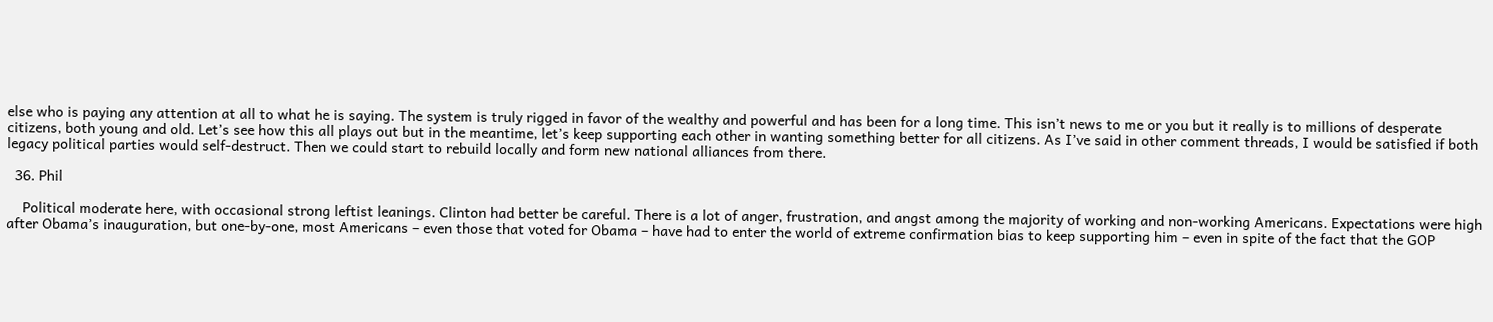else who is paying any attention at all to what he is saying. The system is truly rigged in favor of the wealthy and powerful and has been for a long time. This isn’t news to me or you but it really is to millions of desperate citizens, both young and old. Let’s see how this all plays out but in the meantime, let’s keep supporting each other in wanting something better for all citizens. As I’ve said in other comment threads, I would be satisfied if both legacy political parties would self-destruct. Then we could start to rebuild locally and form new national alliances from there.

  36. Phil

    Political moderate here, with occasional strong leftist leanings. Clinton had better be careful. There is a lot of anger, frustration, and angst among the majority of working and non-working Americans. Expectations were high after Obama’s inauguration, but one-by-one, most Americans – even those that voted for Obama – have had to enter the world of extreme confirmation bias to keep supporting him – even in spite of the fact that the GOP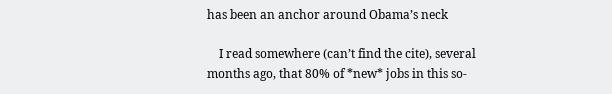has been an anchor around Obama’s neck

    I read somewhere (can’t find the cite), several months ago, that 80% of *new* jobs in this so-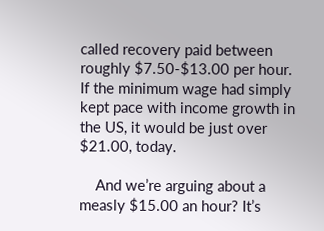called recovery paid between roughly $7.50-$13.00 per hour. If the minimum wage had simply kept pace with income growth in the US, it would be just over $21.00, today.

    And we’re arguing about a measly $15.00 an hour? It’s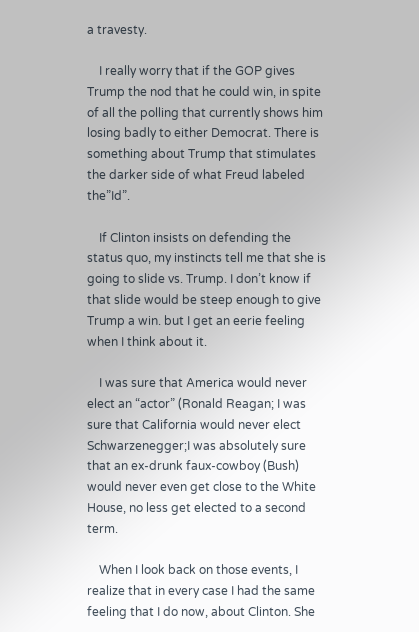a travesty.

    I really worry that if the GOP gives Trump the nod that he could win, in spite of all the polling that currently shows him losing badly to either Democrat. There is something about Trump that stimulates the darker side of what Freud labeled the”Id”.

    If Clinton insists on defending the status quo, my instincts tell me that she is going to slide vs. Trump. I don’t know if that slide would be steep enough to give Trump a win. but I get an eerie feeling when I think about it.

    I was sure that America would never elect an “actor” (Ronald Reagan; I was sure that California would never elect Schwarzenegger;I was absolutely sure that an ex-drunk faux-cowboy (Bush) would never even get close to the White House, no less get elected to a second term.

    When I look back on those events, I realize that in every case I had the same feeling that I do now, about Clinton. She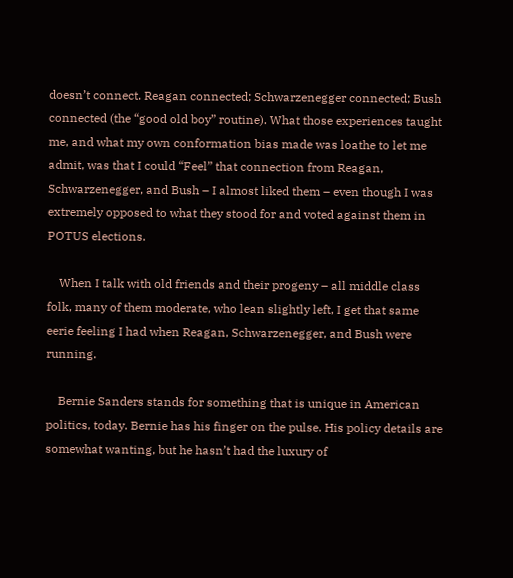doesn’t connect. Reagan connected; Schwarzenegger connected; Bush connected (the “good old boy” routine). What those experiences taught me, and what my own conformation bias made was loathe to let me admit, was that I could “Feel” that connection from Reagan, Schwarzenegger, and Bush – I almost liked them – even though I was extremely opposed to what they stood for and voted against them in POTUS elections.

    When I talk with old friends and their progeny – all middle class folk, many of them moderate, who lean slightly left, I get that same eerie feeling I had when Reagan, Schwarzenegger, and Bush were running.

    Bernie Sanders stands for something that is unique in American politics, today. Bernie has his finger on the pulse. His policy details are somewhat wanting, but he hasn’t had the luxury of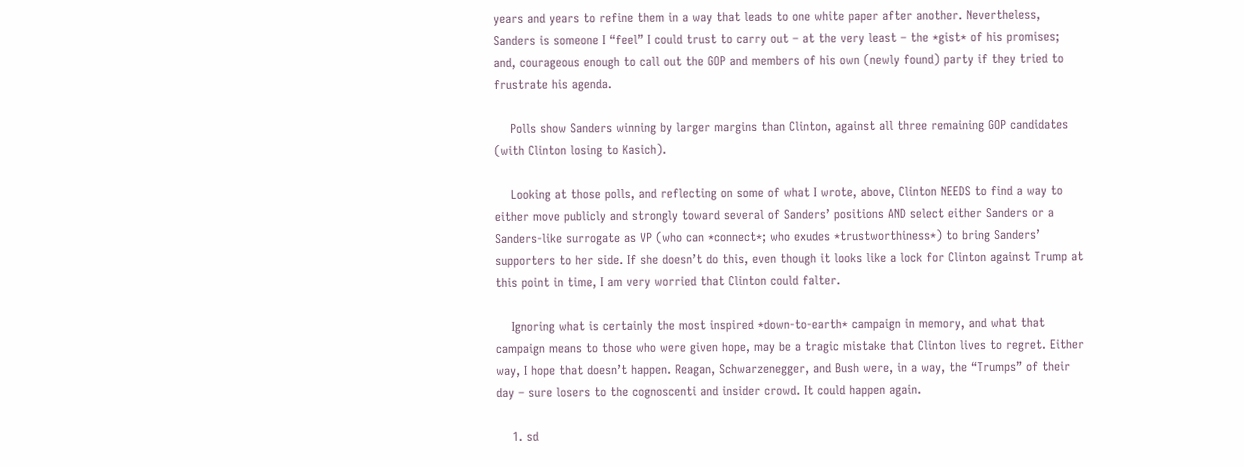years and years to refine them in a way that leads to one white paper after another. Nevertheless, Sanders is someone I “feel” I could trust to carry out – at the very least – the *gist* of his promises; and, courageous enough to call out the GOP and members of his own (newly found) party if they tried to frustrate his agenda.

    Polls show Sanders winning by larger margins than Clinton, against all three remaining GOP candidates (with Clinton losing to Kasich).

    Looking at those polls, and reflecting on some of what I wrote, above, Clinton NEEDS to find a way to either move publicly and strongly toward several of Sanders’ positions AND select either Sanders or a Sanders-like surrogate as VP (who can *connect*; who exudes *trustworthiness*) to bring Sanders’ supporters to her side. If she doesn’t do this, even though it looks like a lock for Clinton against Trump at this point in time, I am very worried that Clinton could falter.

    Ignoring what is certainly the most inspired *down-to-earth* campaign in memory, and what that campaign means to those who were given hope, may be a tragic mistake that Clinton lives to regret. Either way, I hope that doesn’t happen. Reagan, Schwarzenegger, and Bush were, in a way, the “Trumps” of their day – sure losers to the cognoscenti and insider crowd. It could happen again.

    1. sd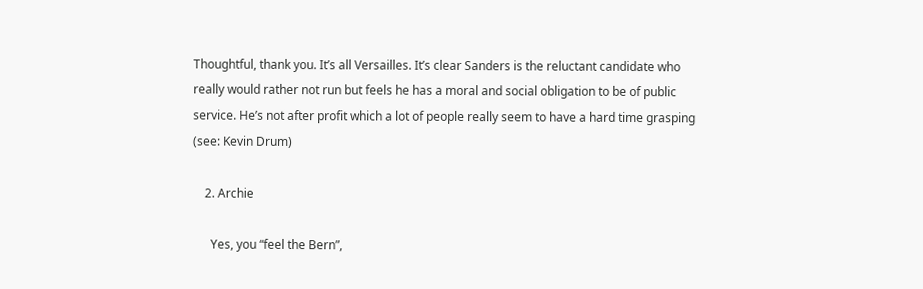Thoughtful, thank you. It’s all Versailles. It’s clear Sanders is the reluctant candidate who really would rather not run but feels he has a moral and social obligation to be of public service. He’s not after profit which a lot of people really seem to have a hard time grasping (see: Kevin Drum)

    2. Archie

      Yes, you “feel the Bern”,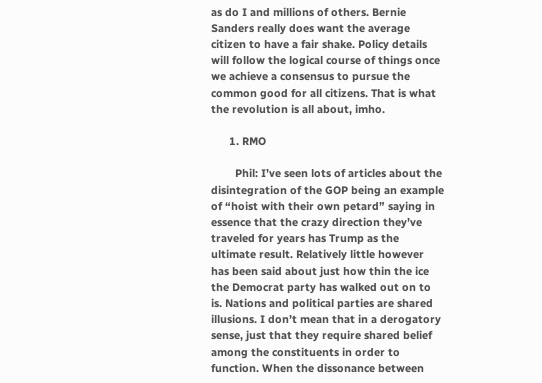as do I and millions of others. Bernie Sanders really does want the average citizen to have a fair shake. Policy details will follow the logical course of things once we achieve a consensus to pursue the common good for all citizens. That is what the revolution is all about, imho.

      1. RMO

        Phil: I’ve seen lots of articles about the disintegration of the GOP being an example of “hoist with their own petard” saying in essence that the crazy direction they’ve traveled for years has Trump as the ultimate result. Relatively little however has been said about just how thin the ice the Democrat party has walked out on to is. Nations and political parties are shared illusions. I don’t mean that in a derogatory sense, just that they require shared belief among the constituents in order to function. When the dissonance between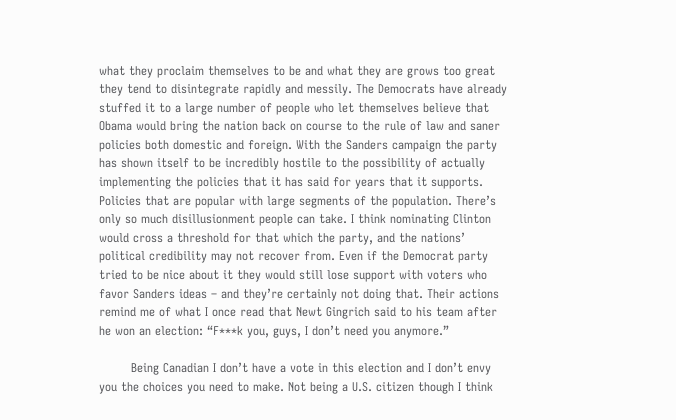what they proclaim themselves to be and what they are grows too great they tend to disintegrate rapidly and messily. The Democrats have already stuffed it to a large number of people who let themselves believe that Obama would bring the nation back on course to the rule of law and saner policies both domestic and foreign. With the Sanders campaign the party has shown itself to be incredibly hostile to the possibility of actually implementing the policies that it has said for years that it supports. Policies that are popular with large segments of the population. There’s only so much disillusionment people can take. I think nominating Clinton would cross a threshold for that which the party, and the nations’ political credibility may not recover from. Even if the Democrat party tried to be nice about it they would still lose support with voters who favor Sanders ideas – and they’re certainly not doing that. Their actions remind me of what I once read that Newt Gingrich said to his team after he won an election: “F***k you, guys, I don’t need you anymore.”

        Being Canadian I don’t have a vote in this election and I don’t envy you the choices you need to make. Not being a U.S. citizen though I think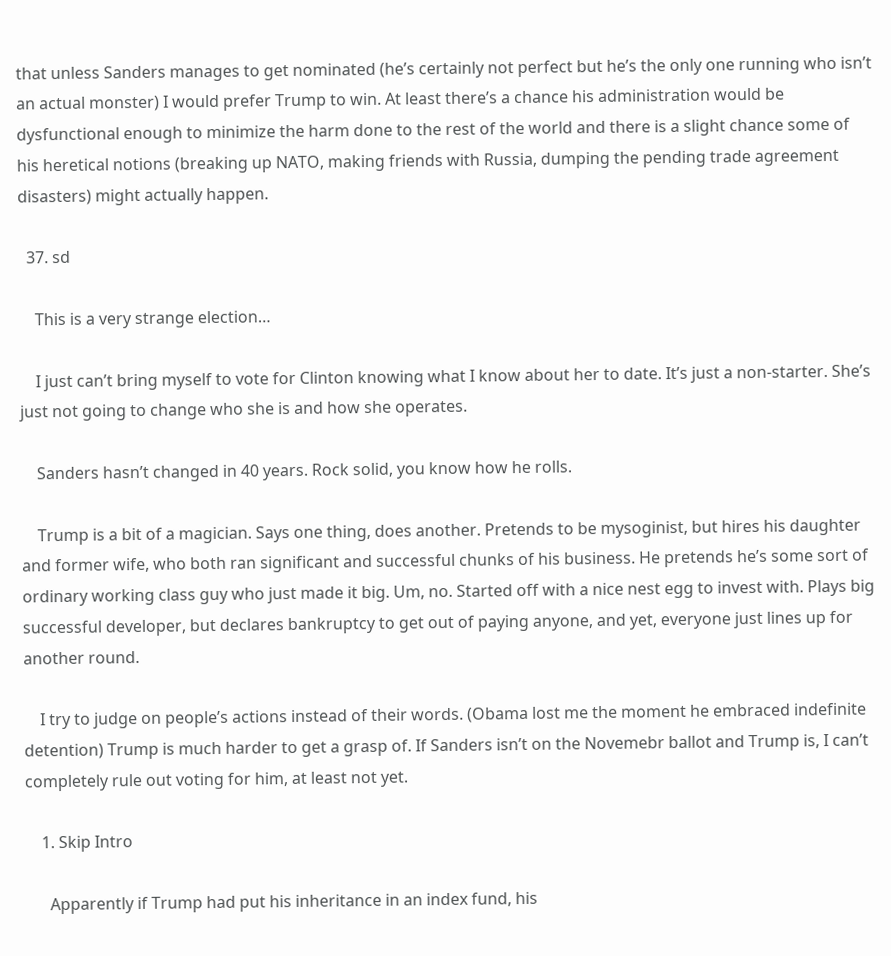that unless Sanders manages to get nominated (he’s certainly not perfect but he’s the only one running who isn’t an actual monster) I would prefer Trump to win. At least there’s a chance his administration would be dysfunctional enough to minimize the harm done to the rest of the world and there is a slight chance some of his heretical notions (breaking up NATO, making friends with Russia, dumping the pending trade agreement disasters) might actually happen.

  37. sd

    This is a very strange election…

    I just can’t bring myself to vote for Clinton knowing what I know about her to date. It’s just a non-starter. She’s just not going to change who she is and how she operates.

    Sanders hasn’t changed in 40 years. Rock solid, you know how he rolls.

    Trump is a bit of a magician. Says one thing, does another. Pretends to be mysoginist, but hires his daughter and former wife, who both ran significant and successful chunks of his business. He pretends he’s some sort of ordinary working class guy who just made it big. Um, no. Started off with a nice nest egg to invest with. Plays big successful developer, but declares bankruptcy to get out of paying anyone, and yet, everyone just lines up for another round.

    I try to judge on people’s actions instead of their words. (Obama lost me the moment he embraced indefinite detention) Trump is much harder to get a grasp of. If Sanders isn’t on the Novemebr ballot and Trump is, I can’t completely rule out voting for him, at least not yet.

    1. Skip Intro

      Apparently if Trump had put his inheritance in an index fund, his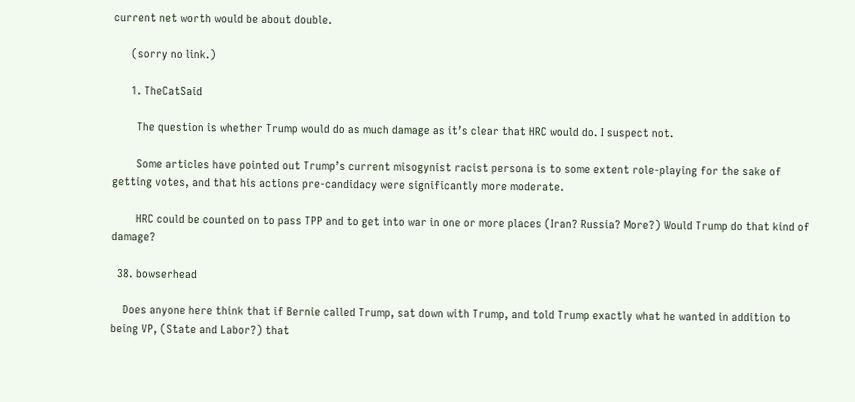current net worth would be about double.

      (sorry no link.)

      1. TheCatSaid

        The question is whether Trump would do as much damage as it’s clear that HRC would do. I suspect not.

        Some articles have pointed out Trump’s current misogynist racist persona is to some extent role-playing for the sake of getting votes, and that his actions pre-candidacy were significantly more moderate.

        HRC could be counted on to pass TPP and to get into war in one or more places (Iran? Russia? More?) Would Trump do that kind of damage?

  38. bowserhead

    Does anyone here think that if Bernie called Trump, sat down with Trump, and told Trump exactly what he wanted in addition to being VP, (State and Labor?) that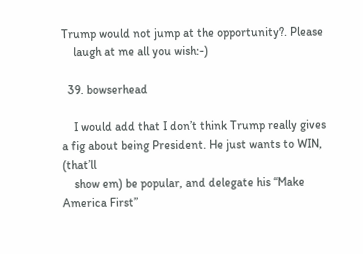Trump would not jump at the opportunity?. Please
    laugh at me all you wish:-)

  39. bowserhead

    I would add that I don’t think Trump really gives a fig about being President. He just wants to WIN, (that’ll
    show em) be popular, and delegate his “Make America First”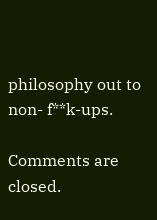philosophy out to non- f**k-ups.

Comments are closed.